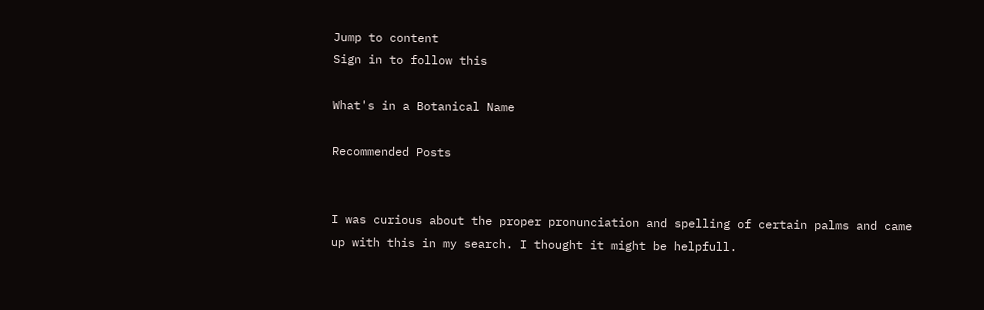Jump to content
Sign in to follow this

What's in a Botanical Name

Recommended Posts


I was curious about the proper pronunciation and spelling of certain palms and came up with this in my search. I thought it might be helpfull.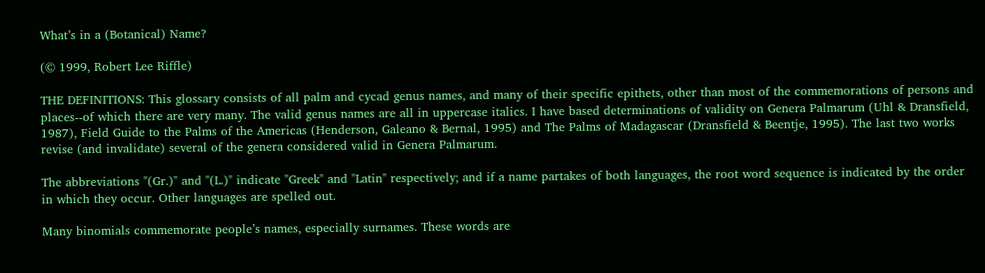What’s in a (Botanical) Name?

(© 1999, Robert Lee Riffle)

THE DEFINITIONS: This glossary consists of all palm and cycad genus names, and many of their specific epithets, other than most of the commemorations of persons and places--of which there are very many. The valid genus names are all in uppercase italics. I have based determinations of validity on Genera Palmarum (Uhl & Dransfield, 1987), Field Guide to the Palms of the Americas (Henderson, Galeano & Bernal, 1995) and The Palms of Madagascar (Dransfield & Beentje, 1995). The last two works revise (and invalidate) several of the genera considered valid in Genera Palmarum.

The abbreviations "(Gr.)" and "(L.)" indicate "Greek" and "Latin" respectively; and if a name partakes of both languages, the root word sequence is indicated by the order in which they occur. Other languages are spelled out.

Many binomials commemorate people’s names, especially surnames. These words are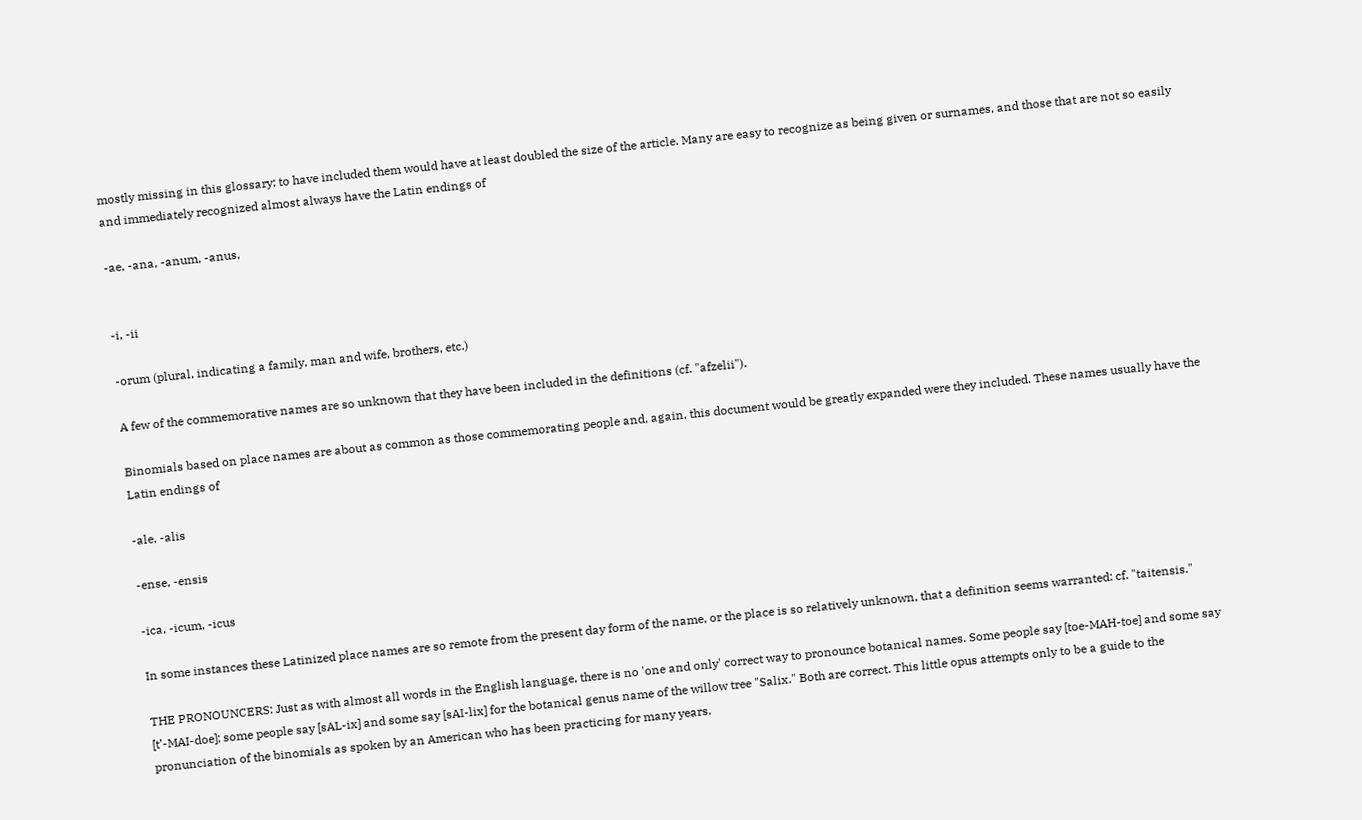mostly missing in this glossary; to have included them would have at least doubled the size of the article. Many are easy to recognize as being given or surnames, and those that are not so easily and immediately recognized almost always have the Latin endings of

-ae, -ana, -anum, -anus,


-i, -ii

-orum (plural, indicating a family, man and wife, brothers, etc.)

A few of the commemorative names are so unknown that they have been included in the definitions (cf. "afzelii").

Binomials based on place names are about as common as those commemorating people and, again, this document would be greatly expanded were they included. These names usually have the Latin endings of

-ale, -alis

-ense, -ensis

-ica, -icum, -icus

In some instances these Latinized place names are so remote from the present day form of the name, or the place is so relatively unknown, that a definition seems warranted: cf. "taitensis."

THE PRONOUNCERS: Just as with almost all words in the English language, there is no 'one and only' correct way to pronounce botanical names. Some people say [toe-MAH-toe] and some say [t’-MAI-doe]; some people say [sAL-ix] and some say [sAI-lix] for the botanical genus name of the willow tree "Salix." Both are correct. This little opus attempts only to be a guide to the pronunciation of the binomials as spoken by an American who has been practicing for many years.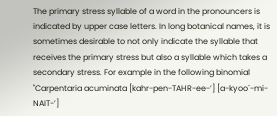The primary stress syllable of a word in the pronouncers is indicated by upper case letters. In long botanical names, it is sometimes desirable to not only indicate the syllable that receives the primary stress but also a syllable which takes a secondary stress. For example in the following binomial "Carpentaria acuminata [kahr-pen-TAHR-ee-’] [a-kyoo´-mi-NAIT-’]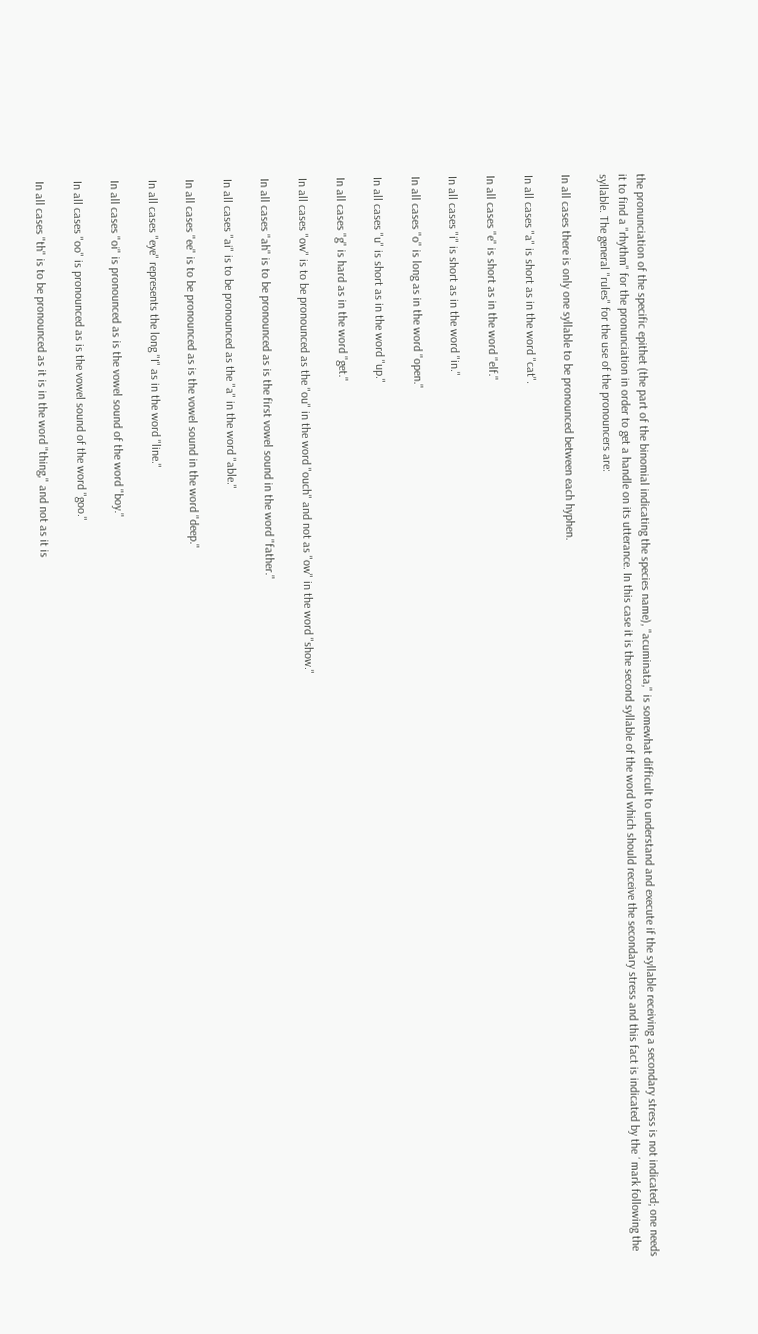the pronunciation of the specific epithet (the part of the binomial indicating the species name), "acuminata," is somewhat difficult to understand and execute if the syllable receiving a secondary stress is not indicated; one needs it to find a "rhythm" for the pronunciation in order to get a handle on its utterance. In this case it is the second syllable of the word which should receive the secondary stress and this fact is indicated by the ´ mark following the syllable. The general "rules" for the use of the pronouncers are:

In all cases there is only one syllable to be pronounced between each hyphen.

In all cases "a" is short as in the word "cat".

In all cases "e" is short as in the word "elf."

In all cases "i" is short as in the word "in."

In all cases "o" is long as in the word "open."

In all cases "u" is short as in the word "up."

In all cases "g" is hard as in the word "get."

In all cases "ow" is to be pronounced as the "ou" in the word "ouch" and not as "ow" in the word "show."

In all cases "ah" is to be pronounced as is the first vowel sound in the word "father."

In all cases "ai" is to be pronounced as the "a" in the word "able."

In all cases "ee" is to be pronounced as is the vowel sound in the word "deep."

In all cases "eye" represents the long "I" as in the word "line."

In all cases "oi" is pronounced as is the vowel sound of the word "boy."

In all cases "oo" is pronounced as is the vowel sound of the word "goo."

In all cases "th" is to be pronounced as it is in the word "thing," and not as it is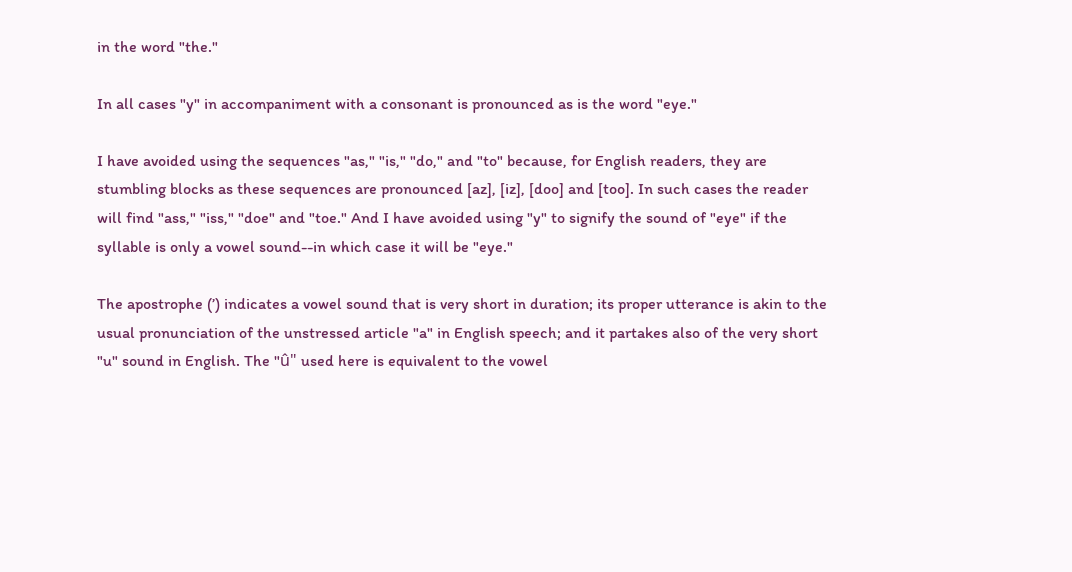in the word "the."

In all cases "y" in accompaniment with a consonant is pronounced as is the word "eye."

I have avoided using the sequences "as," "is," "do," and "to" because, for English readers, they are stumbling blocks as these sequences are pronounced [az], [iz], [doo] and [too]. In such cases the reader will find "ass," "iss," "doe" and "toe." And I have avoided using "y" to signify the sound of "eye" if the syllable is only a vowel sound--in which case it will be "eye."

The apostrophe (’) indicates a vowel sound that is very short in duration; its proper utterance is akin to the usual pronunciation of the unstressed article "a" in English speech; and it partakes also of the very short "u" sound in English. The "û" used here is equivalent to the vowel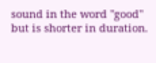sound in the word "good" but is shorter in duration.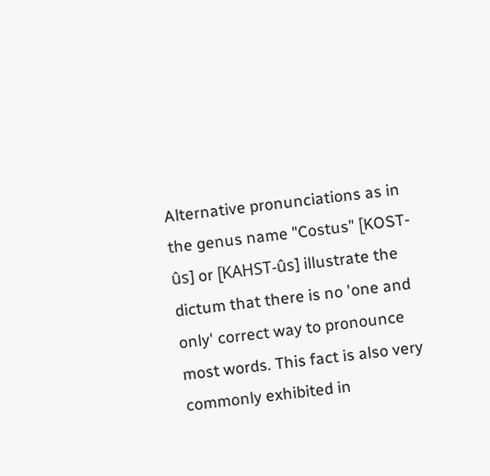Alternative pronunciations as in the genus name "Costus" [KOST-ûs] or [KAHST-ûs] illustrate the dictum that there is no 'one and only' correct way to pronounce most words. This fact is also very commonly exhibited in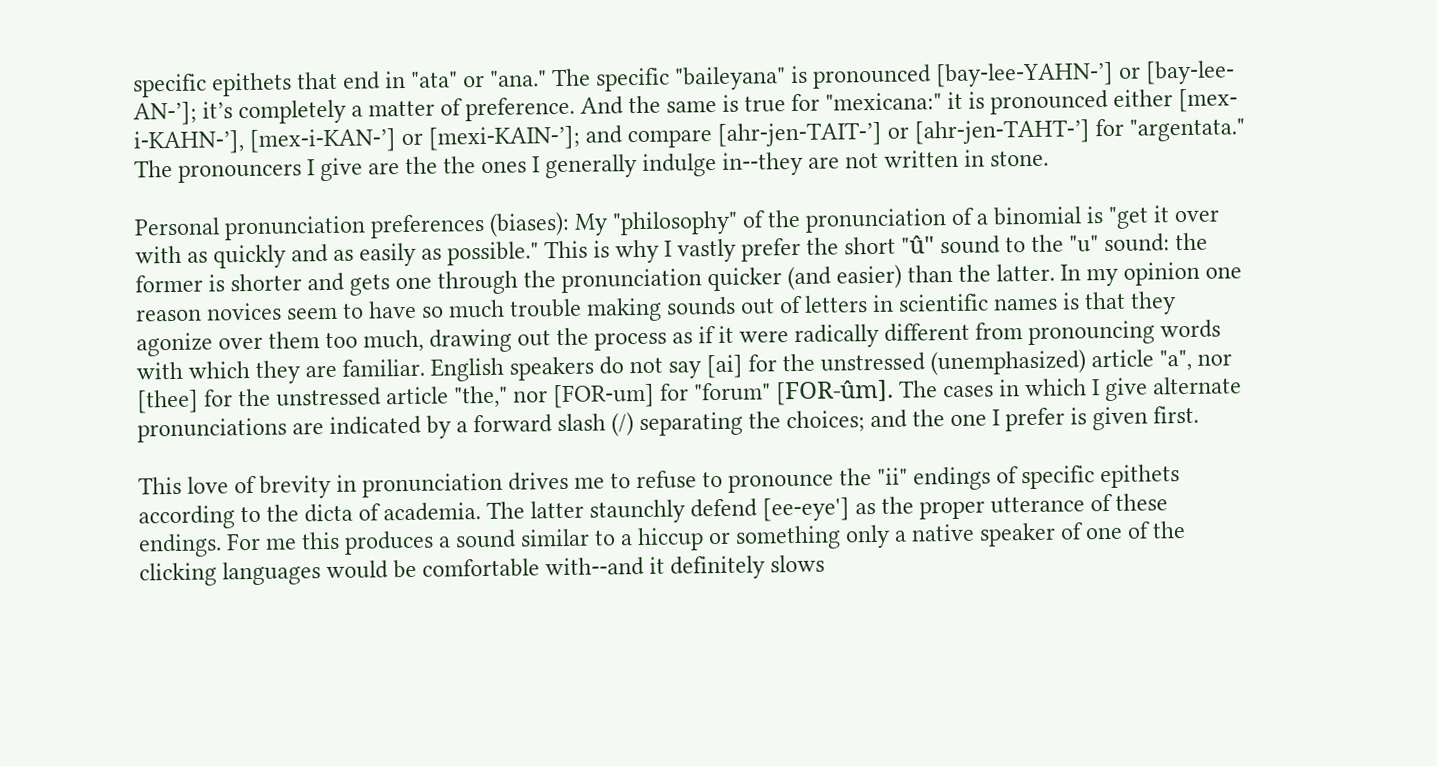specific epithets that end in "ata" or "ana." The specific "baileyana" is pronounced [bay-lee-YAHN-’] or [bay-lee-AN-’]; it’s completely a matter of preference. And the same is true for "mexicana:" it is pronounced either [mex-i-KAHN-’], [mex-i-KAN-’] or [mexi-KAIN-’]; and compare [ahr-jen-TAIT-’] or [ahr-jen-TAHT-’] for "argentata." The pronouncers I give are the the ones I generally indulge in--they are not written in stone.

Personal pronunciation preferences (biases): My "philosophy" of the pronunciation of a binomial is "get it over with as quickly and as easily as possible." This is why I vastly prefer the short "û" sound to the "u" sound: the former is shorter and gets one through the pronunciation quicker (and easier) than the latter. In my opinion one reason novices seem to have so much trouble making sounds out of letters in scientific names is that they agonize over them too much, drawing out the process as if it were radically different from pronouncing words with which they are familiar. English speakers do not say [ai] for the unstressed (unemphasized) article "a", nor [thee] for the unstressed article "the," nor [FOR-um] for "forum" [FOR-ûm]. The cases in which I give alternate pronunciations are indicated by a forward slash (/) separating the choices; and the one I prefer is given first.

This love of brevity in pronunciation drives me to refuse to pronounce the "ii" endings of specific epithets according to the dicta of academia. The latter staunchly defend [ee-eye'] as the proper utterance of these endings. For me this produces a sound similar to a hiccup or something only a native speaker of one of the clicking languages would be comfortable with--and it definitely slows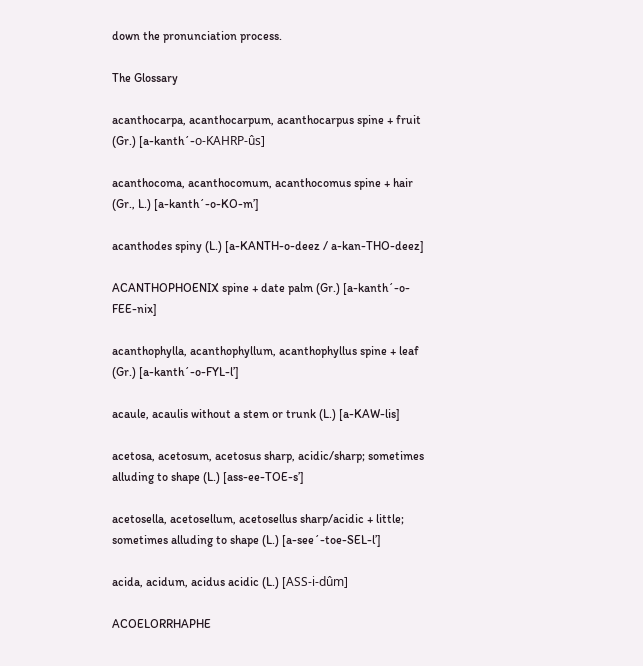down the pronunciation process.

The Glossary

acanthocarpa, acanthocarpum, acanthocarpus spine + fruit (Gr.) [a-kanth´-o-KAHRP-ûs]

acanthocoma, acanthocomum, acanthocomus spine + hair (Gr., L.) [a-kanth´-o-KO-m’]

acanthodes spiny (L.) [a-KANTH-o-deez / a-kan-THO-deez]

ACANTHOPHOENIX spine + date palm (Gr.) [a-kanth´-o-FEE-nix]

acanthophylla, acanthophyllum, acanthophyllus spine + leaf (Gr.) [a-kanth´-o-FYL-l’]

acaule, acaulis without a stem or trunk (L.) [a-KAW-lis]

acetosa, acetosum, acetosus sharp, acidic/sharp; sometimes alluding to shape (L.) [ass-ee-TOE-s’]

acetosella, acetosellum, acetosellus sharp/acidic + little; sometimes alluding to shape (L.) [a-see´-toe-SEL-l’]

acida, acidum, acidus acidic (L.) [ASS-i-dûm]

ACOELORRHAPHE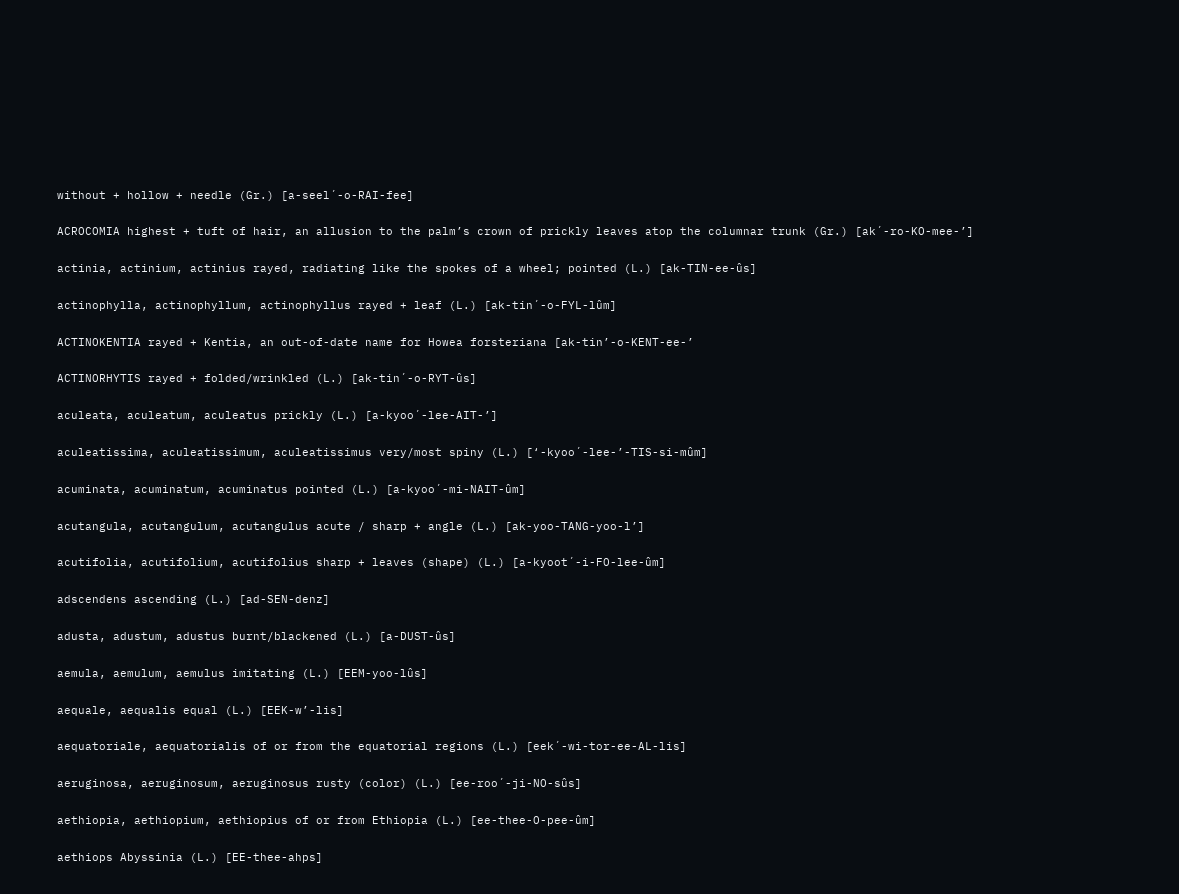without + hollow + needle (Gr.) [a-seel´-o-RAI-fee]

ACROCOMIA highest + tuft of hair, an allusion to the palm’s crown of prickly leaves atop the columnar trunk (Gr.) [ak´-ro-KO-mee-’]

actinia, actinium, actinius rayed, radiating like the spokes of a wheel; pointed (L.) [ak-TIN-ee-ûs]

actinophylla, actinophyllum, actinophyllus rayed + leaf (L.) [ak-tin´-o-FYL-lûm]

ACTINOKENTIA rayed + Kentia, an out-of-date name for Howea forsteriana [ak-tin’-o-KENT-ee-’

ACTINORHYTIS rayed + folded/wrinkled (L.) [ak-tin´-o-RYT-ûs]

aculeata, aculeatum, aculeatus prickly (L.) [a-kyoo´-lee-AIT-’]

aculeatissima, aculeatissimum, aculeatissimus very/most spiny (L.) [‘-kyoo´-lee-’-TIS-si-mûm]

acuminata, acuminatum, acuminatus pointed (L.) [a-kyoo´-mi-NAIT-ûm]

acutangula, acutangulum, acutangulus acute / sharp + angle (L.) [ak-yoo-TANG-yoo-l’]

acutifolia, acutifolium, acutifolius sharp + leaves (shape) (L.) [a-kyoot´-i-FO-lee-ûm]

adscendens ascending (L.) [ad-SEN-denz]

adusta, adustum, adustus burnt/blackened (L.) [a-DUST-ûs]

aemula, aemulum, aemulus imitating (L.) [EEM-yoo-lûs]

aequale, aequalis equal (L.) [EEK-w’-lis]

aequatoriale, aequatorialis of or from the equatorial regions (L.) [eek´-wi-tor-ee-AL-lis]

aeruginosa, aeruginosum, aeruginosus rusty (color) (L.) [ee-roo´-ji-NO-sûs]

aethiopia, aethiopium, aethiopius of or from Ethiopia (L.) [ee-thee-O-pee-ûm]

aethiops Abyssinia (L.) [EE-thee-ahps]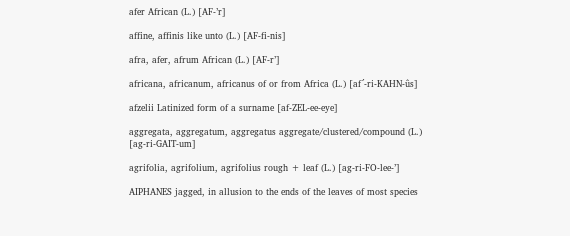afer African (L.) [AF-’r]

affine, affinis like unto (L.) [AF-fi-nis]

afra, afer, afrum African (L.) [AF-r’]

africana, africanum, africanus of or from Africa (L.) [af´-ri-KAHN-ûs]

afzelii Latinized form of a surname [af-ZEL-ee-eye]

aggregata, aggregatum, aggregatus aggregate/clustered/compound (L.) [ag-ri-GAIT-um]

agrifolia, agrifolium, agrifolius rough + leaf (L.) [ag-ri-FO-lee-’]

AIPHANES jagged, in allusion to the ends of the leaves of most species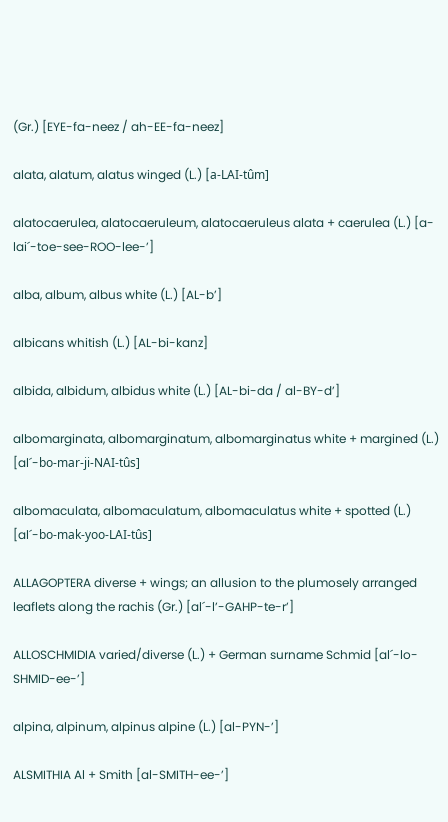(Gr.) [EYE-fa-neez / ah-EE-fa-neez]

alata, alatum, alatus winged (L.) [a-LAI-tûm]

alatocaerulea, alatocaeruleum, alatocaeruleus alata + caerulea (L.) [a-lai´-toe-see-ROO-lee-’]

alba, album, albus white (L.) [AL-b’]

albicans whitish (L.) [AL-bi-kanz]

albida, albidum, albidus white (L.) [AL-bi-da / al-BY-d’]

albomarginata, albomarginatum, albomarginatus white + margined (L.) [al´-bo-mar-ji-NAI-tûs]

albomaculata, albomaculatum, albomaculatus white + spotted (L.) [al´-bo-mak-yoo-LAI-tûs]

ALLAGOPTERA diverse + wings; an allusion to the plumosely arranged leaflets along the rachis (Gr.) [al´-l’-GAHP-te-r’]

ALLOSCHMIDIA varied/diverse (L.) + German surname Schmid [al´-lo-SHMID-ee-’]

alpina, alpinum, alpinus alpine (L.) [al-PYN-’]

ALSMITHIA Al + Smith [al-SMITH-ee-’]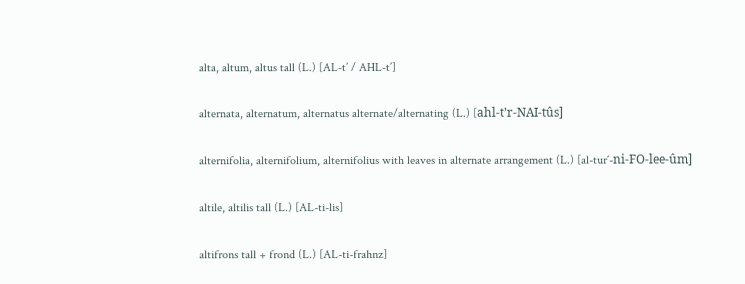alta, altum, altus tall (L.) [AL-t’ / AHL-t’]

alternata, alternatum, alternatus alternate/alternating (L.) [ahl-t’r-NAI-tûs]

alternifolia, alternifolium, alternifolius with leaves in alternate arrangement (L.) [al-tur´-ni-FO-lee-ûm]

altile, altilis tall (L.) [AL-ti-lis]

altifrons tall + frond (L.) [AL-ti-frahnz]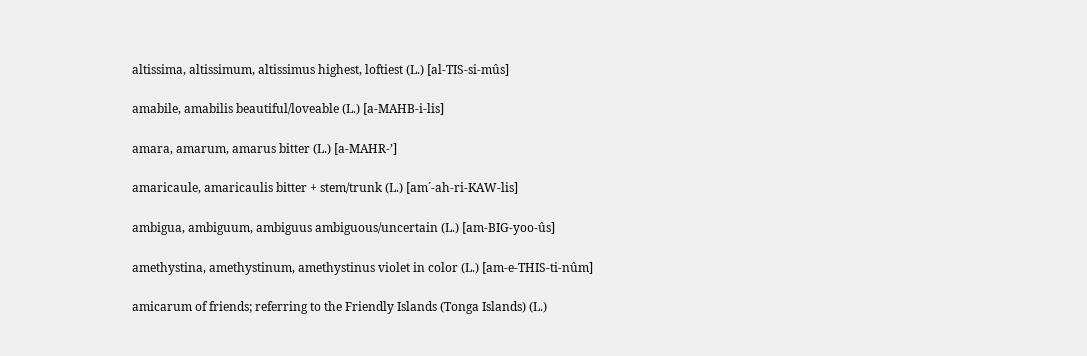altissima, altissimum, altissimus highest, loftiest (L.) [al-TIS-si-mûs]

amabile, amabilis beautiful/loveable (L.) [a-MAHB-i-lis]

amara, amarum, amarus bitter (L.) [a-MAHR-’]

amaricaule, amaricaulis bitter + stem/trunk (L.) [am´-ah-ri-KAW-lis]

ambigua, ambiguum, ambiguus ambiguous/uncertain (L.) [am-BIG-yoo-ûs]

amethystina, amethystinum, amethystinus violet in color (L.) [am-e-THIS-ti-nûm]

amicarum of friends; referring to the Friendly Islands (Tonga Islands) (L.)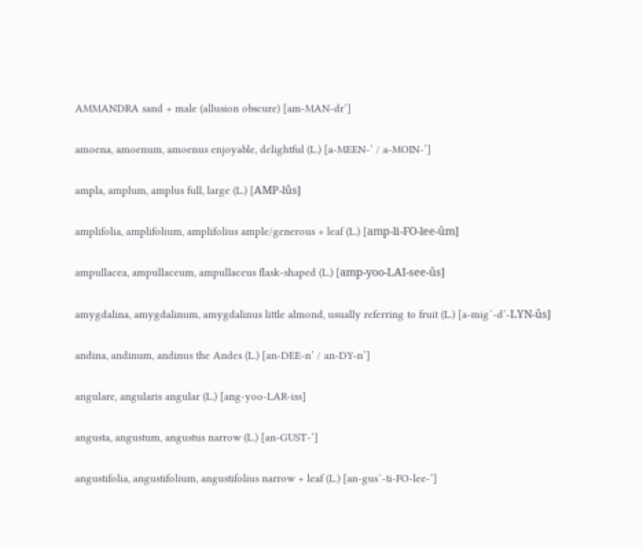AMMANDRA sand + male (allusion obscure) [am-MAN-dr’]

amoena, amoenum, amoenus enjoyable, delightful (L.) [a-MEEN-’ / a-MOIN-’]

ampla, amplum, amplus full, large (L.) [AMP-lûs]

amplifolia, amplifolium, amplifolius ample/generous + leaf (L.) [amp-li-FO-lee-ûm]

ampullacea, ampullaceum, ampullaceus flask-shaped (L.) [amp-yoo-LAI-see-ûs]

amygdalina, amygdalinum, amygdalinus little almond, usually referring to fruit (L.) [a-mig´-d’-LYN-ûs]

andina, andinum, andinus the Andes (L.) [an-DEE-n’ / an-DY-n’]

angulare, angularis angular (L.) [ang-yoo-LAR-iss]

angusta, angustum, angustus narrow (L.) [an-GUST-’]

angustifolia, angustifolium, angustifolius narrow + leaf (L.) [an-gus´-ti-FO-lee-’]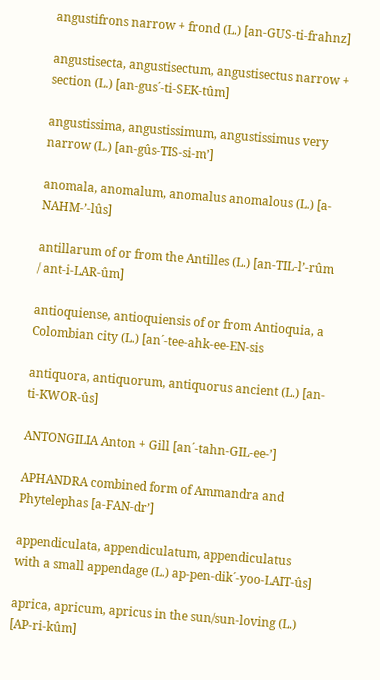angustifrons narrow + frond (L.) [an-GUS-ti-frahnz]

angustisecta, angustisectum, angustisectus narrow + section (L.) [an-gus´-ti-SEK-tûm]

angustissima, angustissimum, angustissimus very narrow (L.) [an-gûs-TIS-si-m’]

anomala, anomalum, anomalus anomalous (L.) [a-NAHM-’-lûs]

antillarum of or from the Antilles (L.) [an-TIL-l’-rûm / ant-i-LAR-ûm]

antioquiense, antioquiensis of or from Antioquia, a Colombian city (L.) [an´-tee-ahk-ee-EN-sis

antiquora, antiquorum, antiquorus ancient (L.) [an-ti-KWOR-ûs]

ANTONGILIA Anton + Gill [an´-tahn-GIL-ee-’]

APHANDRA combined form of Ammandra and Phytelephas [a-FAN-dr’]

appendiculata, appendiculatum, appendiculatus with a small appendage (L.) ap-pen-dik´-yoo-LAIT-ûs]

aprica, apricum, apricus in the sun/sun-loving (L.) [AP-ri-kûm]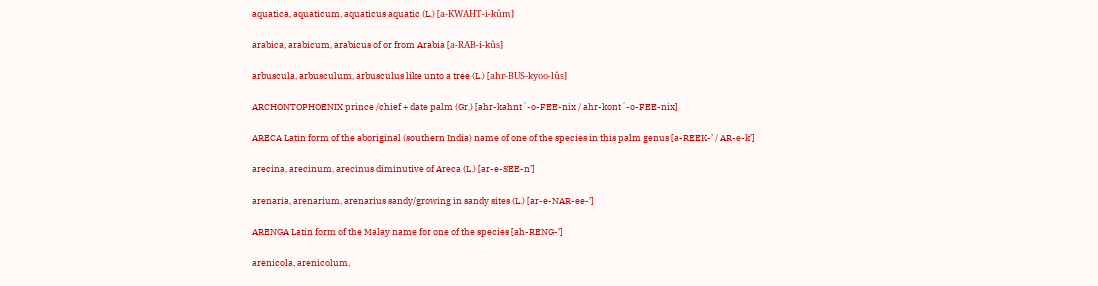aquatica, aquaticum, aquaticus aquatic (L.) [a-KWAHT-i-kûm]

arabica, arabicum, arabicus of or from Arabia [a-RAB-i-kûs]

arbuscula, arbusculum, arbusculus like unto a tree (L.) [ahr-BUS-kyoo-lûs]

ARCHONTOPHOENIX prince /chief + date palm (Gr.) [ahr-kahnt´-o-FEE-nix / ahr-kont´-o-FEE-nix]

ARECA Latin form of the aboriginal (southern India) name of one of the species in this palm genus [a-REEK-’ / AR-e-k’]

arecina, arecinum, arecinus diminutive of Areca (L.) [ar-e-SEE-n’]

arenaria, arenarium, arenarius sandy/growing in sandy sites (L.) [ar-e-NAR-ee-’]

ARENGA Latin form of the Malay name for one of the species [ah-RENG-’]

arenicola, arenicolum,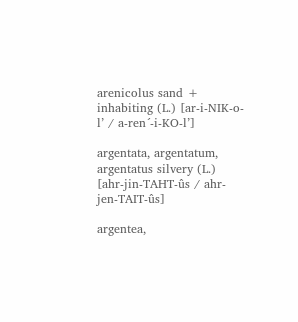arenicolus sand + inhabiting (L.) [ar-i-NIK-o-l’ / a-ren´-i-KO-l’]

argentata, argentatum, argentatus silvery (L.) [ahr-jin-TAHT-ûs / ahr-jen-TAIT-ûs]

argentea,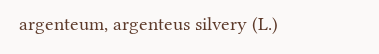argenteum, argenteus silvery (L.)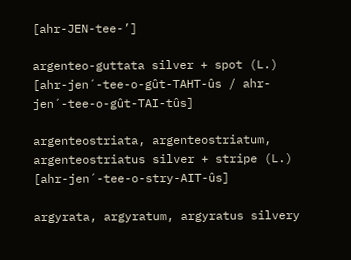[ahr-JEN-tee-’]

argenteo-guttata silver + spot (L.) [ahr-jen´-tee-o-gût-TAHT-ûs / ahr-jen´-tee-o-gût-TAI-tûs]

argenteostriata, argenteostriatum, argenteostriatus silver + stripe (L.) [ahr-jen´-tee-o-stry-AIT-ûs]

argyrata, argyratum, argyratus silvery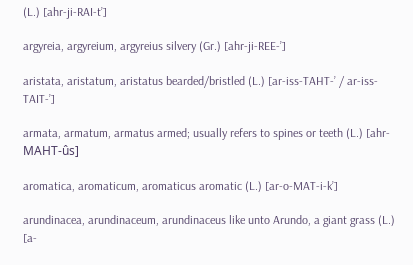(L.) [ahr-ji-RAI-t’]

argyreia, argyreium, argyreius silvery (Gr.) [ahr-ji-REE-’]

aristata, aristatum, aristatus bearded/bristled (L.) [ar-iss-TAHT-’ / ar-iss-TAIT-’]

armata, armatum, armatus armed; usually refers to spines or teeth (L.) [ahr-MAHT-ûs]

aromatica, aromaticum, aromaticus aromatic (L.) [ar-o-MAT-i-k’]

arundinacea, arundinaceum, arundinaceus like unto Arundo, a giant grass (L.) [a-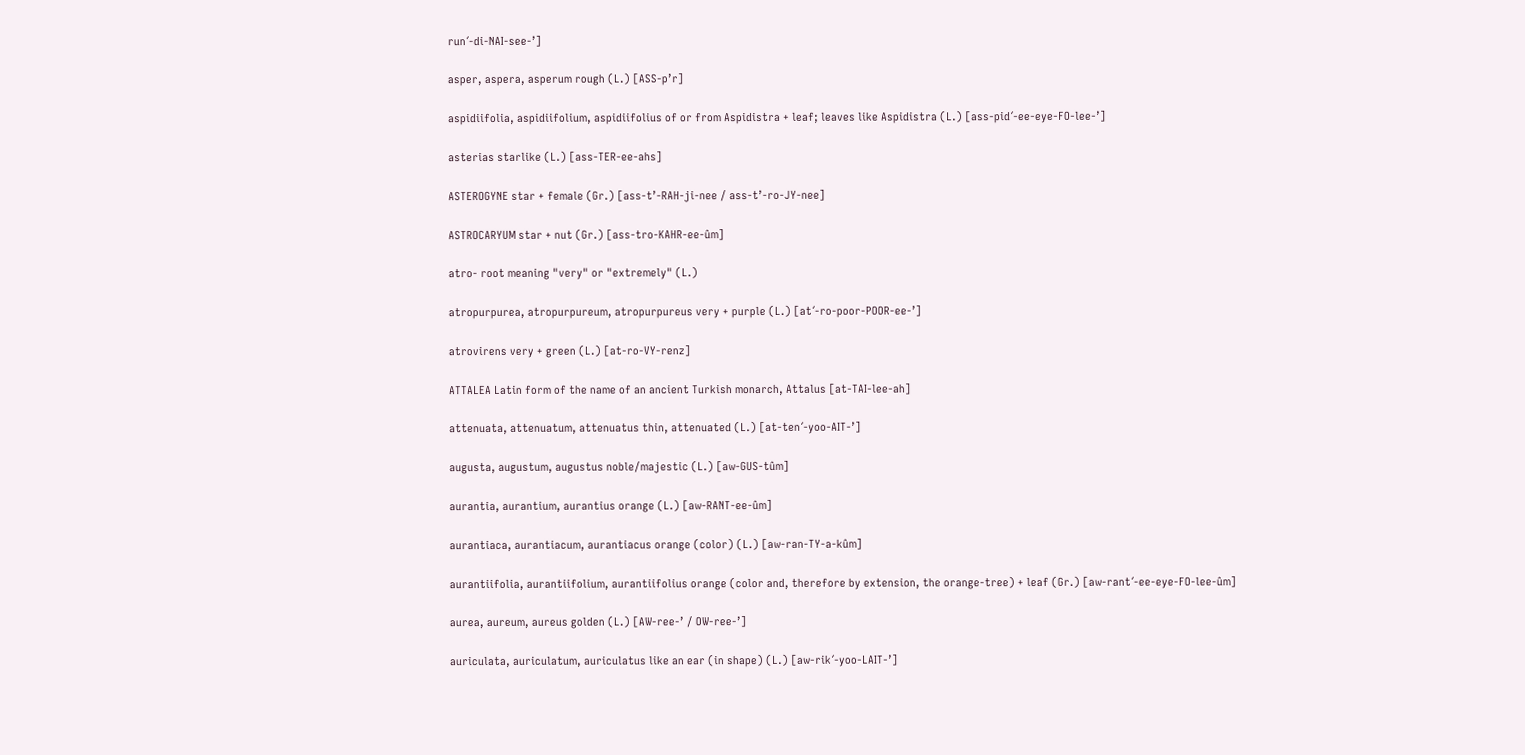run´-di-NAI-see-’]

asper, aspera, asperum rough (L.) [ASS-p’r]

aspidiifolia, aspidiifolium, aspidiifolius of or from Aspidistra + leaf; leaves like Aspidistra (L.) [ass-pid´-ee-eye-FO-lee-’]

asterias starlike (L.) [ass-TER-ee-ahs]

ASTEROGYNE star + female (Gr.) [ass-t’-RAH-ji-nee / ass-t’-ro-JY-nee]

ASTROCARYUM star + nut (Gr.) [ass-tro-KAHR-ee-ûm]

atro- root meaning "very" or "extremely" (L.)

atropurpurea, atropurpureum, atropurpureus very + purple (L.) [at´-ro-poor-POOR-ee-’]

atrovirens very + green (L.) [at-ro-VY-renz]

ATTALEA Latin form of the name of an ancient Turkish monarch, Attalus [at-TAI-lee-ah]

attenuata, attenuatum, attenuatus thin, attenuated (L.) [at-ten´-yoo-AIT-’]

augusta, augustum, augustus noble/majestic (L.) [aw-GUS-tûm]

aurantia, aurantium, aurantius orange (L.) [aw-RANT-ee-ûm]

aurantiaca, aurantiacum, aurantiacus orange (color) (L.) [aw-ran-TY-a-kûm]

aurantiifolia, aurantiifolium, aurantiifolius orange (color and, therefore by extension, the orange-tree) + leaf (Gr.) [aw-rant´-ee-eye-FO-lee-ûm]

aurea, aureum, aureus golden (L.) [AW-ree-’ / OW-ree-’]

auriculata, auriculatum, auriculatus like an ear (in shape) (L.) [aw-rik´-yoo-LAIT-’]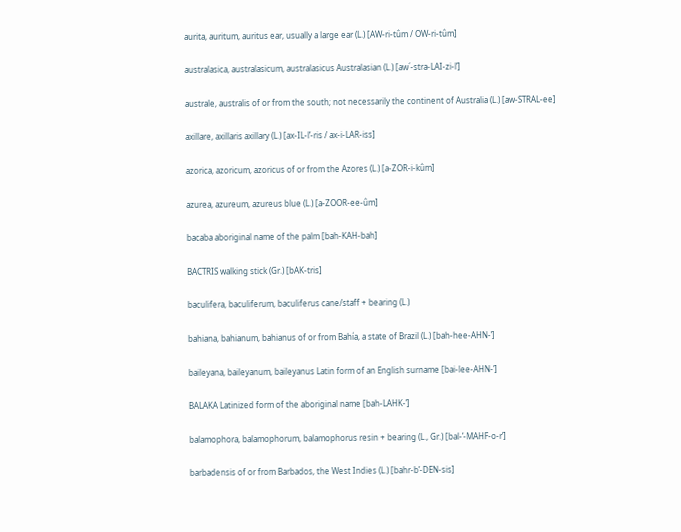aurita, auritum, auritus ear, usually a large ear (L.) [AW-ri-tûm / OW-ri-tûm]

australasica, australasicum, australasicus Australasian (L.) [aw´-stra-LAI-zi-l’]

australe, australis of or from the south; not necessarily the continent of Australia (L.) [aw-STRAL-ee]

axillare, axillaris axillary (L.) [ax-IL-l’-ris / ax-i-LAR-iss]

azorica, azoricum, azoricus of or from the Azores (L.) [a-ZOR-i-kûm]

azurea, azureum, azureus blue (L.) [a-ZOOR-ee-ûm]

bacaba aboriginal name of the palm [bah-KAH-bah]

BACTRIS walking stick (Gr.) [bAK-tris]

baculifera, baculiferum, baculiferus cane/staff + bearing (L.)

bahiana, bahianum, bahianus of or from Bahía, a state of Brazil (L.) [bah-hee-AHN-’]

baileyana, baileyanum, baileyanus Latin form of an English surname [bai-lee-AHN-’]

BALAKA Latinized form of the aboriginal name [bah-LAHK-’]

balamophora, balamophorum, balamophorus resin + bearing (L., Gr.) [bal-’-MAHF-o-r’]

barbadensis of or from Barbados, the West Indies (L.) [bahr-b’-DEN-sis]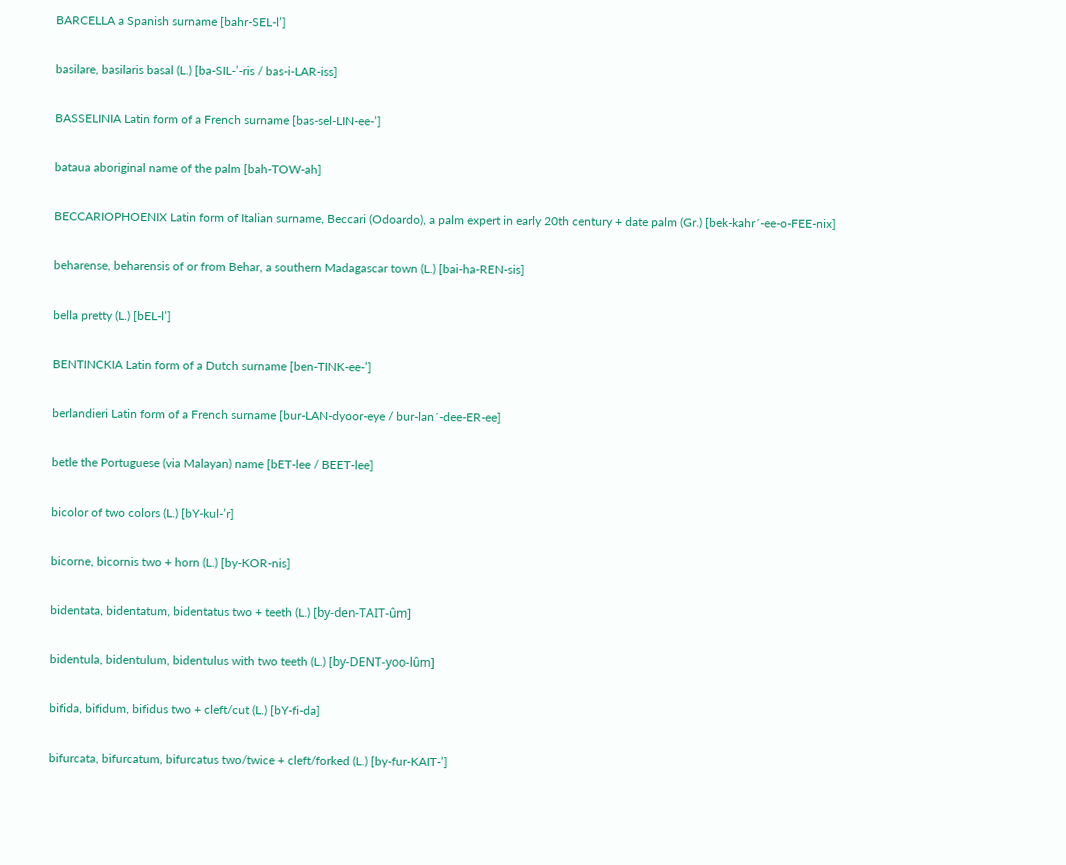BARCELLA a Spanish surname [bahr-SEL-l’]

basilare, basilaris basal (L.) [ba-SIL-’-ris / bas-i-LAR-iss]

BASSELINIA Latin form of a French surname [bas-sel-LIN-ee-’]

bataua aboriginal name of the palm [bah-TOW-ah]

BECCARIOPHOENIX Latin form of Italian surname, Beccari (Odoardo), a palm expert in early 20th century + date palm (Gr.) [bek-kahr´-ee-o-FEE-nix]

beharense, beharensis of or from Behar, a southern Madagascar town (L.) [bai-ha-REN-sis]

bella pretty (L.) [bEL-l’]

BENTINCKIA Latin form of a Dutch surname [ben-TINK-ee-’]

berlandieri Latin form of a French surname [bur-LAN-dyoor-eye / bur-lan´-dee-ER-ee]

betle the Portuguese (via Malayan) name [bET-lee / BEET-lee]

bicolor of two colors (L.) [bY-kul-’r]

bicorne, bicornis two + horn (L.) [by-KOR-nis]

bidentata, bidentatum, bidentatus two + teeth (L.) [by-den-TAIT-ûm]

bidentula, bidentulum, bidentulus with two teeth (L.) [by-DENT-yoo-lûm]

bifida, bifidum, bifidus two + cleft/cut (L.) [bY-fi-da]

bifurcata, bifurcatum, bifurcatus two/twice + cleft/forked (L.) [by-fur-KAIT-’]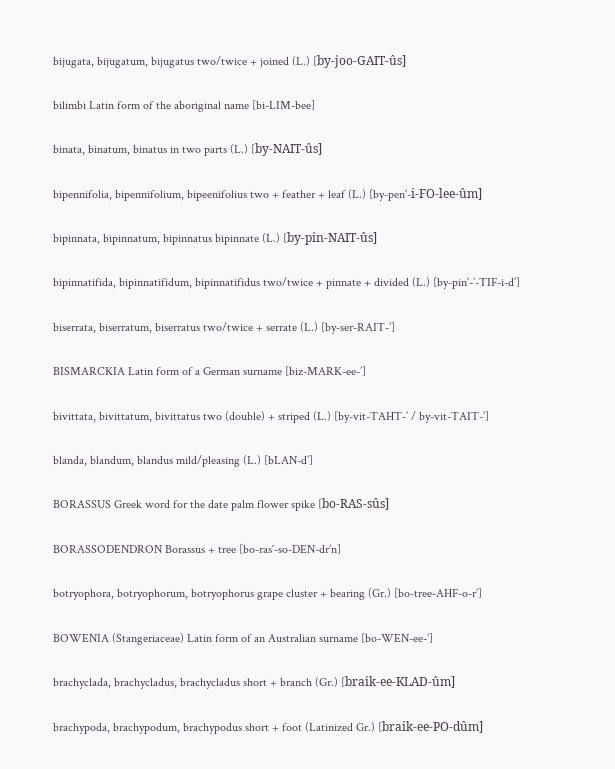bijugata, bijugatum, bijugatus two/twice + joined (L.) [by-joo-GAIT-ûs]

bilimbi Latin form of the aboriginal name [bi-LIM-bee]

binata, binatum, binatus in two parts (L.) [by-NAIT-ûs]

bipennifolia, bipennifolium, bipeenifolius two + feather + leaf (L.) [by-pen´-i-FO-lee-ûm]

bipinnata, bipinnatum, bipinnatus bipinnate (L.) [by-pin-NAIT-ûs]

bipinnatifida, bipinnatifidum, bipinnatifidus two/twice + pinnate + divided (L.) [by-pin´-’-TIF-i-d’]

biserrata, biserratum, biserratus two/twice + serrate (L.) [by-ser-RAIT-’]

BISMARCKIA Latin form of a German surname [biz-MARK-ee-’]

bivittata, bivittatum, bivittatus two (double) + striped (L.) [by-vit-TAHT-’ / by-vit-TAIT-’]

blanda, blandum, blandus mild/pleasing (L.) [bLAN-d’]

BORASSUS Greek word for the date palm flower spike [bo-RAS-sûs]

BORASSODENDRON Borassus + tree [bo-ras´-so-DEN-dr’n]

botryophora, botryophorum, botryophorus grape cluster + bearing (Gr.) [bo-tree-AHF-o-r’]

BOWENIA (Stangeriaceae) Latin form of an Australian surname [bo-WEN-ee-’]

brachyclada, brachycladus, brachycladus short + branch (Gr.) [braik-ee-KLAD-ûm]

brachypoda, brachypodum, brachypodus short + foot (Latinized Gr.) [braik-ee-PO-dûm]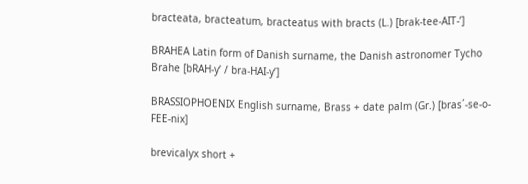bracteata, bracteatum, bracteatus with bracts (L.) [brak-tee-AIT-’]

BRAHEA Latin form of Danish surname, the Danish astronomer Tycho Brahe [bRAH-y’ / bra-HAI-y’]

BRASSIOPHOENIX English surname, Brass + date palm (Gr.) [bras´-se-o-FEE-nix]

brevicalyx short +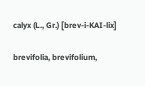calyx (L., Gr.) [brev-i-KAI-lix]

brevifolia, brevifolium,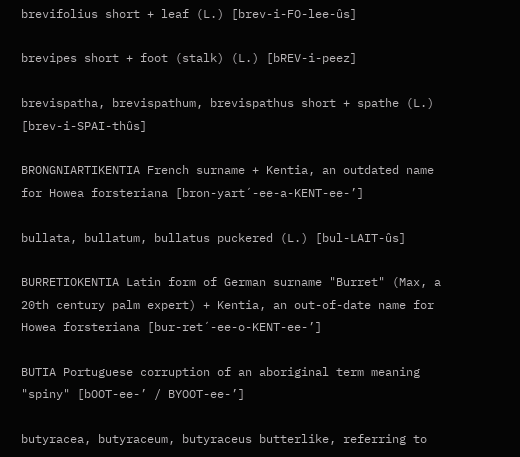brevifolius short + leaf (L.) [brev-i-FO-lee-ûs]

brevipes short + foot (stalk) (L.) [bREV-i-peez]

brevispatha, brevispathum, brevispathus short + spathe (L.) [brev-i-SPAI-thûs]

BRONGNIARTIKENTIA French surname + Kentia, an outdated name for Howea forsteriana [bron-yart´-ee-a-KENT-ee-’]

bullata, bullatum, bullatus puckered (L.) [bul-LAIT-ûs]

BURRETIOKENTIA Latin form of German surname "Burret" (Max, a 20th century palm expert) + Kentia, an out-of-date name for Howea forsteriana [bur-ret´-ee-o-KENT-ee-’]

BUTIA Portuguese corruption of an aboriginal term meaning "spiny" [bOOT-ee-’ / BYOOT-ee-’]

butyracea, butyraceum, butyraceus butterlike, referring to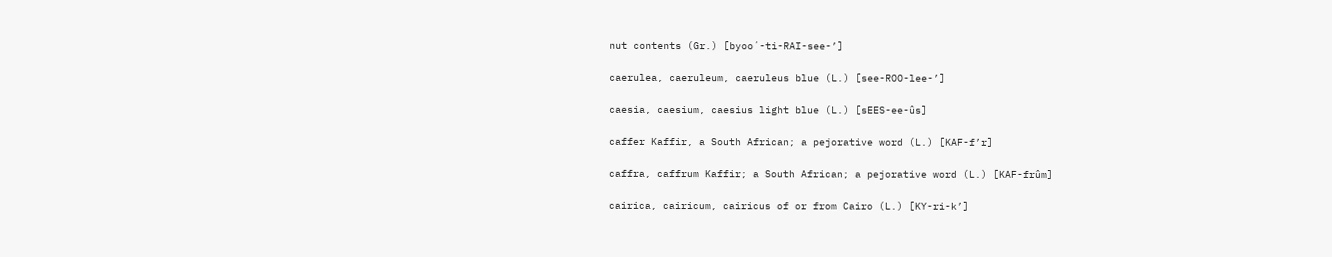nut contents (Gr.) [byoo´-ti-RAI-see-’]

caerulea, caeruleum, caeruleus blue (L.) [see-ROO-lee-’]

caesia, caesium, caesius light blue (L.) [sEES-ee-ûs]

caffer Kaffir, a South African; a pejorative word (L.) [KAF-f’r]

caffra, caffrum Kaffir; a South African; a pejorative word (L.) [KAF-frûm]

cairica, cairicum, cairicus of or from Cairo (L.) [KY-ri-k’]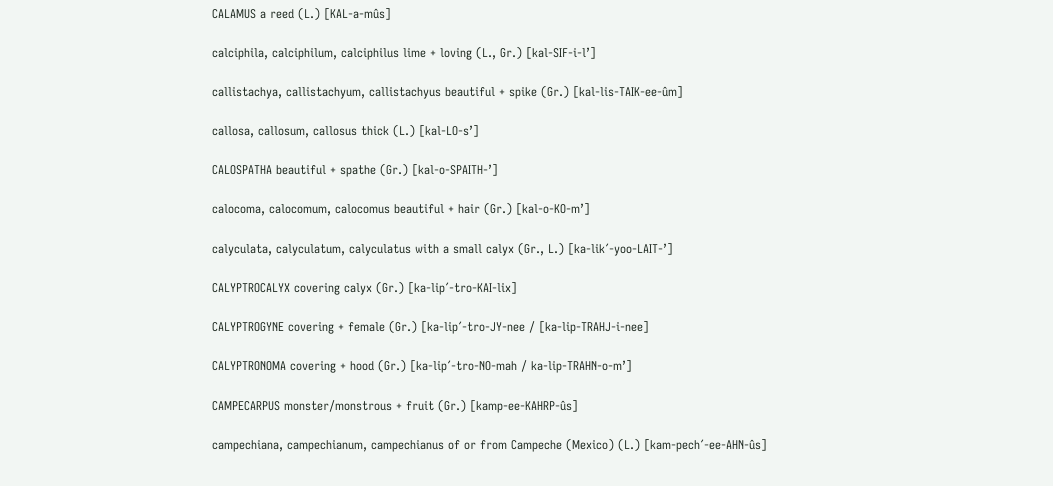CALAMUS a reed (L.) [KAL-a-mûs]

calciphila, calciphilum, calciphilus lime + loving (L., Gr.) [kal-SIF-i-l’]

callistachya, callistachyum, callistachyus beautiful + spike (Gr.) [kal-lis-TAIK-ee-ûm]

callosa, callosum, callosus thick (L.) [kal-LO-s’]

CALOSPATHA beautiful + spathe (Gr.) [kal-o-SPAITH-’]

calocoma, calocomum, calocomus beautiful + hair (Gr.) [kal-o-KO-m’]

calyculata, calyculatum, calyculatus with a small calyx (Gr., L.) [ka-lik´-yoo-LAIT-’]

CALYPTROCALYX covering calyx (Gr.) [ka-lip´-tro-KAI-lix]

CALYPTROGYNE covering + female (Gr.) [ka-lip´-tro-JY-nee / [ka-lip-TRAHJ-i-nee]

CALYPTRONOMA covering + hood (Gr.) [ka-lip´-tro-NO-mah / ka-lip-TRAHN-o-m’]

CAMPECARPUS monster/monstrous + fruit (Gr.) [kamp-ee-KAHRP-ûs]

campechiana, campechianum, campechianus of or from Campeche (Mexico) (L.) [kam-pech´-ee-AHN-ûs]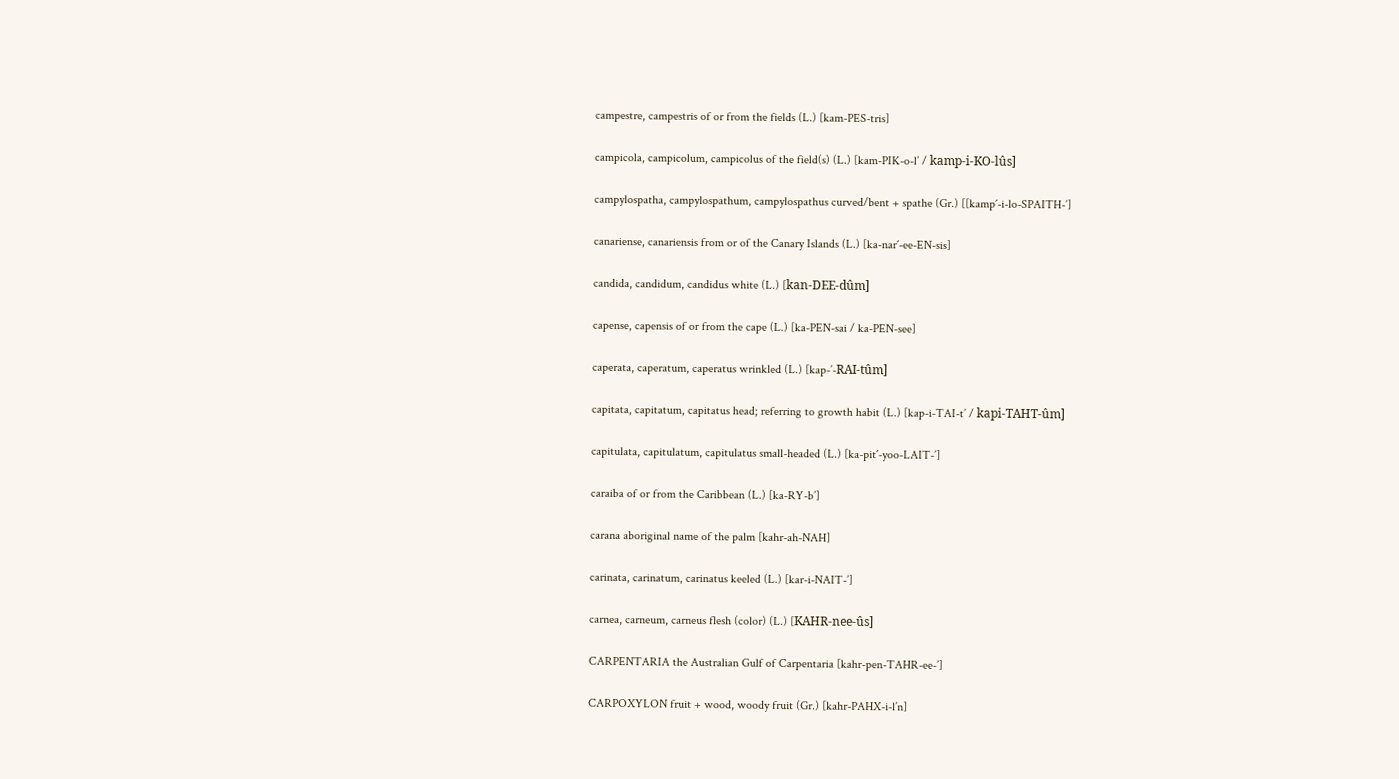campestre, campestris of or from the fields (L.) [kam-PES-tris]

campicola, campicolum, campicolus of the field(s) (L.) [kam-PIK-o-l’ / kamp-i-KO-lûs]

campylospatha, campylospathum, campylospathus curved/bent + spathe (Gr.) [[kamp´-i-lo-SPAITH-’]

canariense, canariensis from or of the Canary Islands (L.) [ka-nar´-ee-EN-sis]

candida, candidum, candidus white (L.) [kan-DEE-dûm]

capense, capensis of or from the cape (L.) [ka-PEN-sai / ka-PEN-see]

caperata, caperatum, caperatus wrinkled (L.) [kap-’-RAI-tûm]

capitata, capitatum, capitatus head; referring to growth habit (L.) [kap-i-TAI-t’ / kapi-TAHT-ûm]

capitulata, capitulatum, capitulatus small-headed (L.) [ka-pit´-yoo-LAIT-’]

caraiba of or from the Caribbean (L.) [ka-RY-b’]

carana aboriginal name of the palm [kahr-ah-NAH]

carinata, carinatum, carinatus keeled (L.) [kar-i-NAIT-’]

carnea, carneum, carneus flesh (color) (L.) [KAHR-nee-ûs]

CARPENTARIA the Australian Gulf of Carpentaria [kahr-pen-TAHR-ee-’]

CARPOXYLON fruit + wood, woody fruit (Gr.) [kahr-PAHX-i-l’n]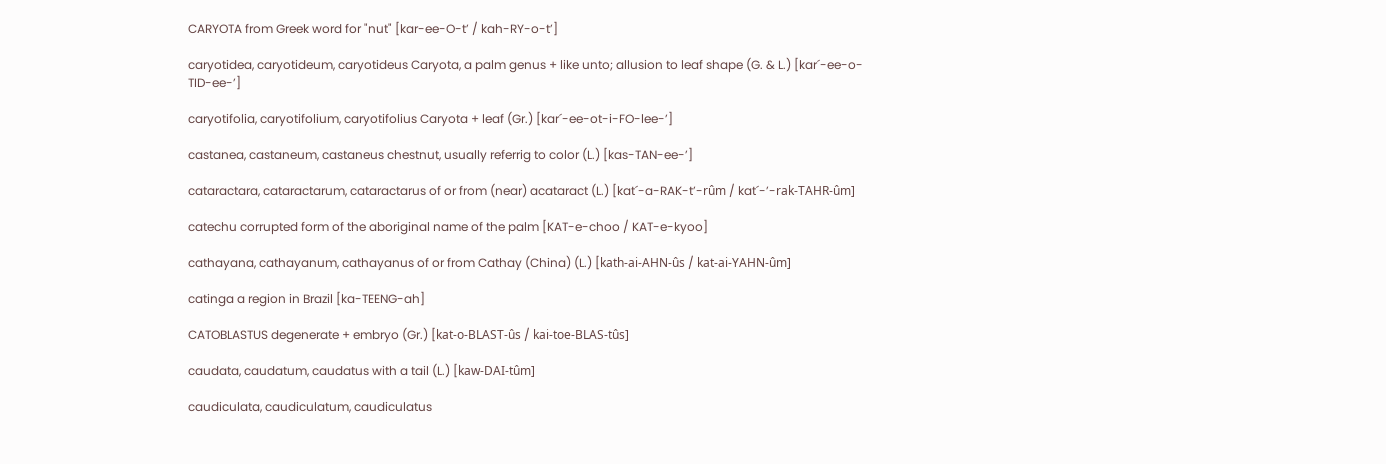CARYOTA from Greek word for "nut" [kar-ee-O-t’ / kah-RY-o-t’]

caryotidea, caryotideum, caryotideus Caryota, a palm genus + like unto; allusion to leaf shape (G. & L.) [kar´-ee-o-TID-ee-’]

caryotifolia, caryotifolium, caryotifolius Caryota + leaf (Gr.) [kar´-ee-ot-i-FO-lee-’]

castanea, castaneum, castaneus chestnut, usually referrig to color (L.) [kas-TAN-ee-’]

cataractara, cataractarum, cataractarus of or from (near) acataract (L.) [kat´-a-RAK-t’-rûm / kat´-’-rak-TAHR-ûm]

catechu corrupted form of the aboriginal name of the palm [KAT-e-choo / KAT-e-kyoo]

cathayana, cathayanum, cathayanus of or from Cathay (China) (L.) [kath-ai-AHN-ûs / kat-ai-YAHN-ûm]

catinga a region in Brazil [ka-TEENG-ah]

CATOBLASTUS degenerate + embryo (Gr.) [kat-o-BLAST-ûs / kai-toe-BLAS-tûs]

caudata, caudatum, caudatus with a tail (L.) [kaw-DAI-tûm]

caudiculata, caudiculatum, caudiculatus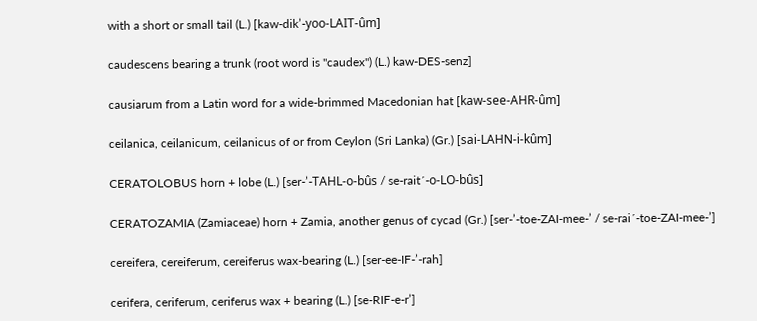with a short or small tail (L.) [kaw-dik’-yoo-LAIT-ûm]

caudescens bearing a trunk (root word is "caudex") (L.) kaw-DES-senz]

causiarum from a Latin word for a wide-brimmed Macedonian hat [kaw-see-AHR-ûm]

ceilanica, ceilanicum, ceilanicus of or from Ceylon (Sri Lanka) (Gr.) [sai-LAHN-i-kûm]

CERATOLOBUS horn + lobe (L.) [ser-’-TAHL-o-bûs / se-rait´-o-LO-bûs]

CERATOZAMIA (Zamiaceae) horn + Zamia, another genus of cycad (Gr.) [ser-’-toe-ZAI-mee-’ / se-rai´-toe-ZAI-mee-’]

cereifera, cereiferum, cereiferus wax-bearing (L.) [ser-ee-IF-’-rah]

cerifera, ceriferum, ceriferus wax + bearing (L.) [se-RIF-e-r’]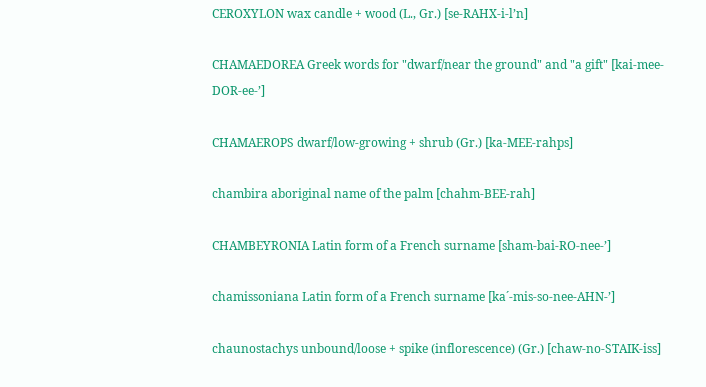CEROXYLON wax candle + wood (L., Gr.) [se-RAHX-i-l’n]

CHAMAEDOREA Greek words for "dwarf/near the ground" and "a gift" [kai-mee-DOR-ee-’]

CHAMAEROPS dwarf/low-growing + shrub (Gr.) [ka-MEE-rahps]

chambira aboriginal name of the palm [chahm-BEE-rah]

CHAMBEYRONIA Latin form of a French surname [sham-bai-RO-nee-’]

chamissoniana Latin form of a French surname [ka´-mis-so-nee-AHN-’]

chaunostachys unbound/loose + spike (inflorescence) (Gr.) [chaw-no-STAIK-iss]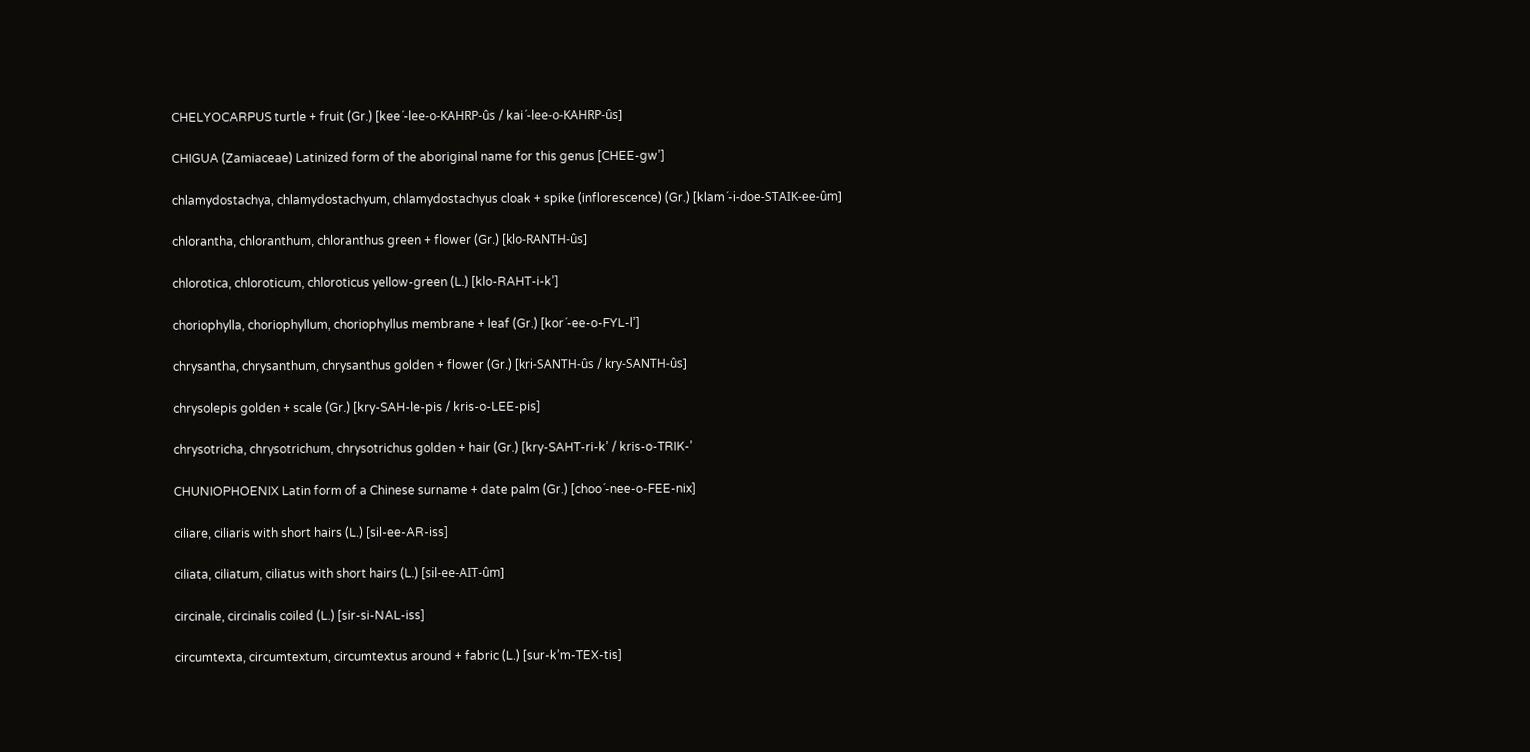CHELYOCARPUS turtle + fruit (Gr.) [kee´-lee-o-KAHRP-ûs / kai´-lee-o-KAHRP-ûs]

CHIGUA (Zamiaceae) Latinized form of the aboriginal name for this genus [CHEE-gw’]

chlamydostachya, chlamydostachyum, chlamydostachyus cloak + spike (inflorescence) (Gr.) [klam´-i-doe-STAIK-ee-ûm]

chlorantha, chloranthum, chloranthus green + flower (Gr.) [klo-RANTH-ûs]

chlorotica, chloroticum, chloroticus yellow-green (L.) [klo-RAHT-i-k’]

choriophylla, choriophyllum, choriophyllus membrane + leaf (Gr.) [kor´-ee-o-FYL-l’]

chrysantha, chrysanthum, chrysanthus golden + flower (Gr.) [kri-SANTH-ûs / kry-SANTH-ûs]

chrysolepis golden + scale (Gr.) [kry-SAH-le-pis / kris-o-LEE-pis]

chrysotricha, chrysotrichum, chrysotrichus golden + hair (Gr.) [kry-SAHT-ri-k’ / kris-o-TRIK-’

CHUNIOPHOENIX Latin form of a Chinese surname + date palm (Gr.) [choo´-nee-o-FEE-nix]

ciliare, ciliaris with short hairs (L.) [sil-ee-AR-iss]

ciliata, ciliatum, ciliatus with short hairs (L.) [sil-ee-AIT-ûm]

circinale, circinalis coiled (L.) [sir-si-NAL-iss]

circumtexta, circumtextum, circumtextus around + fabric (L.) [sur-k’m-TEX-tis]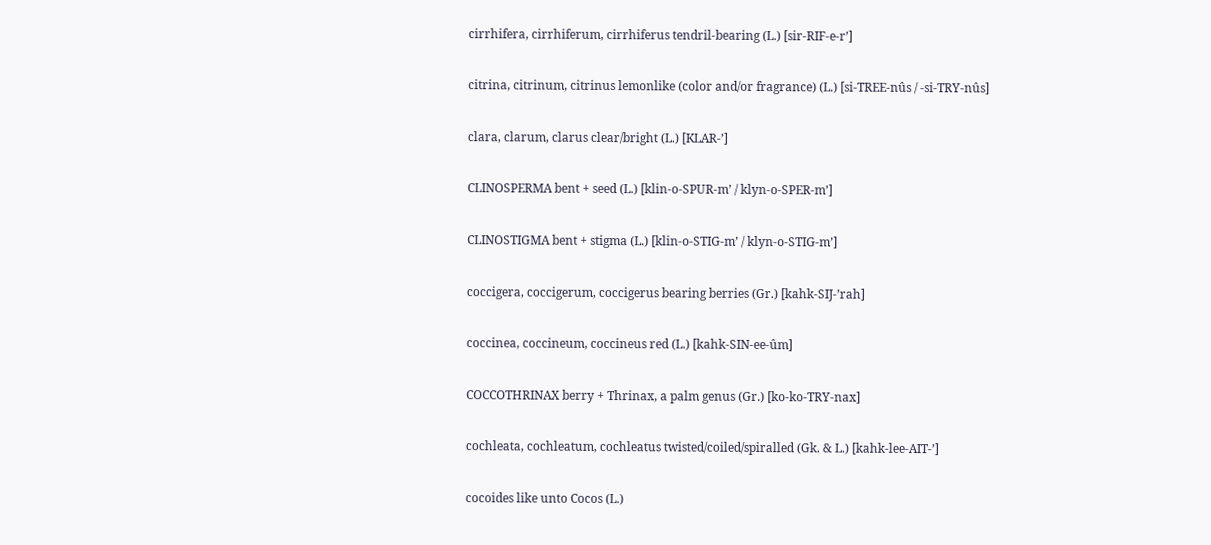cirrhifera, cirrhiferum, cirrhiferus tendril-bearing (L.) [sir-RIF-e-r’]

citrina, citrinum, citrinus lemonlike (color and/or fragrance) (L.) [si-TREE-nûs / -si-TRY-nûs]

clara, clarum, clarus clear/bright (L.) [KLAR-’]

CLINOSPERMA bent + seed (L.) [klin-o-SPUR-m’ / klyn-o-SPER-m’]

CLINOSTIGMA bent + stigma (L.) [klin-o-STIG-m’ / klyn-o-STIG-m’]

coccigera, coccigerum, coccigerus bearing berries (Gr.) [kahk-SIJ-’rah]

coccinea, coccineum, coccineus red (L.) [kahk-SIN-ee-ûm]

COCCOTHRINAX berry + Thrinax, a palm genus (Gr.) [ko-ko-TRY-nax]

cochleata, cochleatum, cochleatus twisted/coiled/spiralled (Gk. & L.) [kahk-lee-AIT-’]

cocoides like unto Cocos (L.)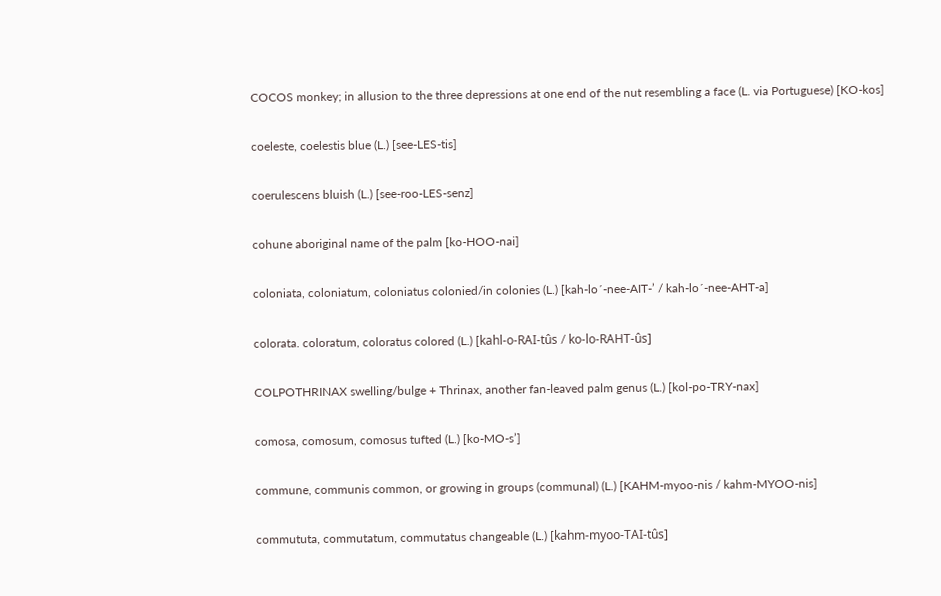COCOS monkey; in allusion to the three depressions at one end of the nut resembling a face (L. via Portuguese) [KO-kos]

coeleste, coelestis blue (L.) [see-LES-tis]

coerulescens bluish (L.) [see-roo-LES-senz]

cohune aboriginal name of the palm [ko-HOO-nai]

coloniata, coloniatum, coloniatus colonied/in colonies (L.) [kah-lo´-nee-AIT-’ / kah-lo´-nee-AHT-a]

colorata. coloratum, coloratus colored (L.) [kahl-o-RAI-tûs / ko-lo-RAHT-ûs]

COLPOTHRINAX swelling/bulge + Thrinax, another fan-leaved palm genus (L.) [kol-po-TRY-nax]

comosa, comosum, comosus tufted (L.) [ko-MO-s’]

commune, communis common, or growing in groups (communal) (L.) [KAHM-myoo-nis / kahm-MYOO-nis]

commututa, commutatum, commutatus changeable (L.) [kahm-myoo-TAI-tûs]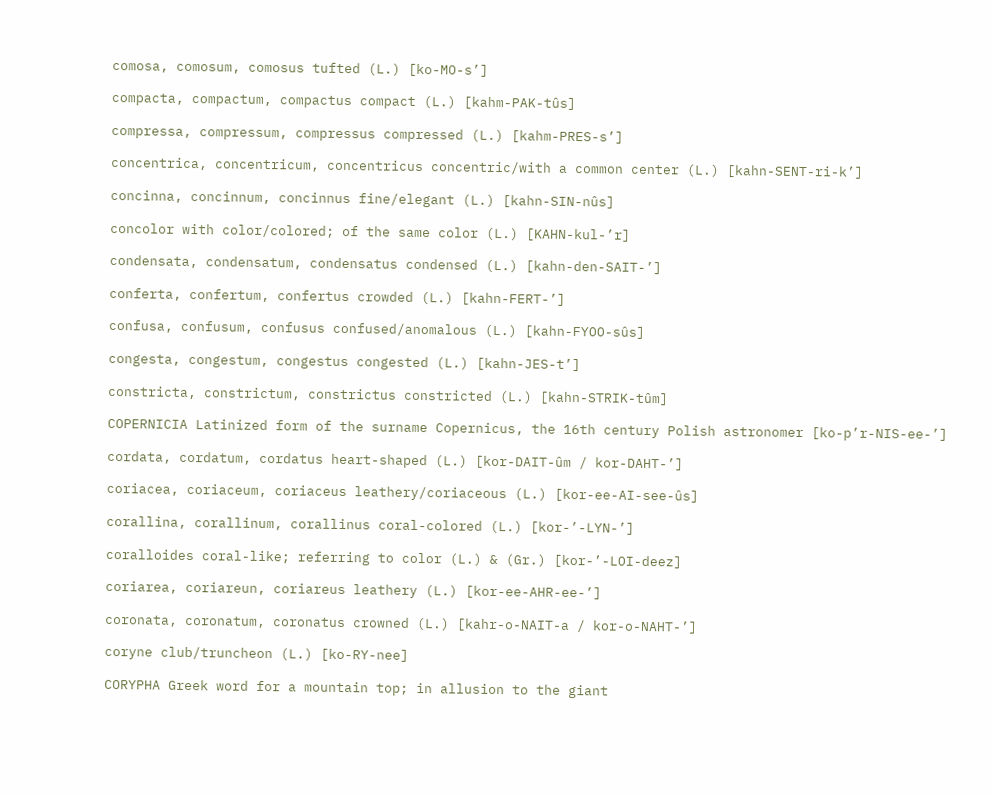comosa, comosum, comosus tufted (L.) [ko-MO-s’]

compacta, compactum, compactus compact (L.) [kahm-PAK-tûs]

compressa, compressum, compressus compressed (L.) [kahm-PRES-s’]

concentrica, concentricum, concentricus concentric/with a common center (L.) [kahn-SENT-ri-k’]

concinna, concinnum, concinnus fine/elegant (L.) [kahn-SIN-nûs]

concolor with color/colored; of the same color (L.) [KAHN-kul-’r]

condensata, condensatum, condensatus condensed (L.) [kahn-den-SAIT-’]

conferta, confertum, confertus crowded (L.) [kahn-FERT-’]

confusa, confusum, confusus confused/anomalous (L.) [kahn-FYOO-sûs]

congesta, congestum, congestus congested (L.) [kahn-JES-t’]

constricta, constrictum, constrictus constricted (L.) [kahn-STRIK-tûm]

COPERNICIA Latinized form of the surname Copernicus, the 16th century Polish astronomer [ko-p’r-NIS-ee-’]

cordata, cordatum, cordatus heart-shaped (L.) [kor-DAIT-ûm / kor-DAHT-’]

coriacea, coriaceum, coriaceus leathery/coriaceous (L.) [kor-ee-AI-see-ûs]

corallina, corallinum, corallinus coral-colored (L.) [kor-’-LYN-’]

coralloides coral-like; referring to color (L.) & (Gr.) [kor-’-LOI-deez]

coriarea, coriareun, coriareus leathery (L.) [kor-ee-AHR-ee-’]

coronata, coronatum, coronatus crowned (L.) [kahr-o-NAIT-a / kor-o-NAHT-’]

coryne club/truncheon (L.) [ko-RY-nee]

CORYPHA Greek word for a mountain top; in allusion to the giant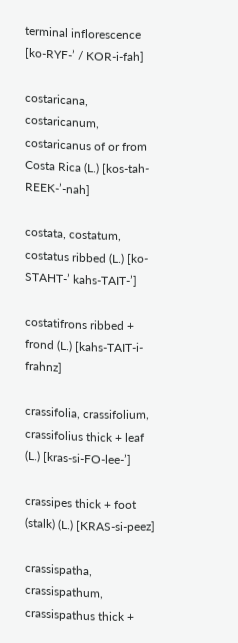terminal inflorescence [ko-RYF-’ / KOR-i-fah]

costaricana, costaricanum, costaricanus of or from Costa Rica (L.) [kos-tah-REEK-’-nah]

costata, costatum, costatus ribbed (L.) [ko-STAHT-’ kahs-TAIT-’]

costatifrons ribbed + frond (L.) [kahs-TAIT-i-frahnz]

crassifolia, crassifolium, crassifolius thick + leaf (L.) [kras-si-FO-lee-’]

crassipes thick + foot (stalk) (L.) [KRAS-si-peez]

crassispatha, crassispathum, crassispathus thick +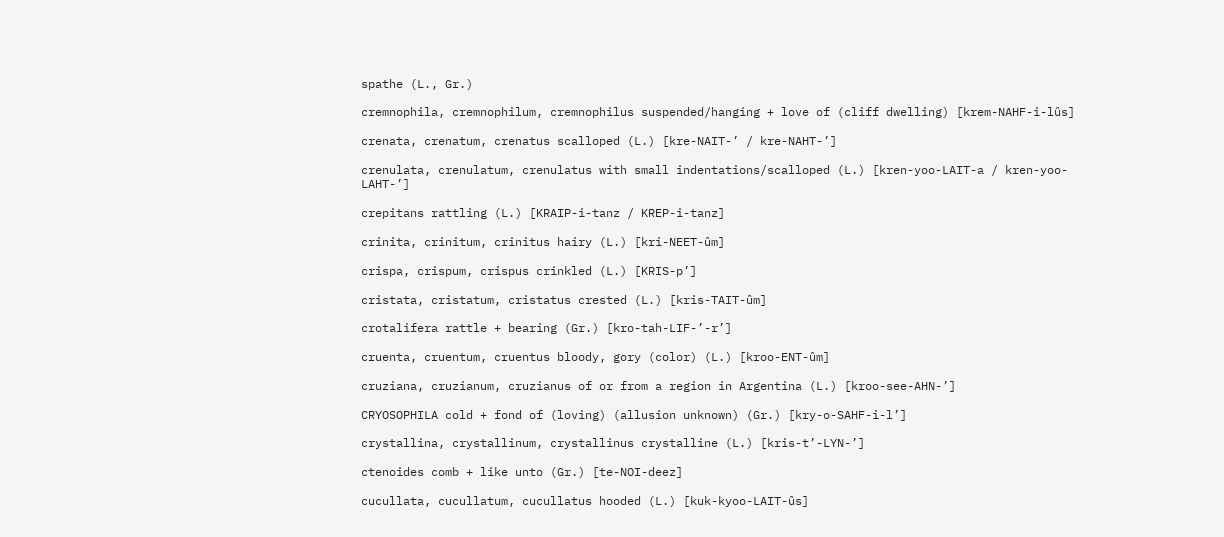spathe (L., Gr.)

cremnophila, cremnophilum, cremnophilus suspended/hanging + love of (cliff dwelling) [krem-NAHF-i-lûs]

crenata, crenatum, crenatus scalloped (L.) [kre-NAIT-’ / kre-NAHT-’]

crenulata, crenulatum, crenulatus with small indentations/scalloped (L.) [kren-yoo-LAIT-a / kren-yoo-LAHT-’]

crepitans rattling (L.) [KRAIP-i-tanz / KREP-i-tanz]

crinita, crinitum, crinitus hairy (L.) [kri-NEET-ûm]

crispa, crispum, crispus crinkled (L.) [KRIS-p’]

cristata, cristatum, cristatus crested (L.) [kris-TAIT-ûm]

crotalifera rattle + bearing (Gr.) [kro-tah-LIF-’-r’]

cruenta, cruentum, cruentus bloody, gory (color) (L.) [kroo-ENT-ûm]

cruziana, cruzianum, cruzianus of or from a region in Argentina (L.) [kroo-see-AHN-’]

CRYOSOPHILA cold + fond of (loving) (allusion unknown) (Gr.) [kry-o-SAHF-i-l’]

crystallina, crystallinum, crystallinus crystalline (L.) [kris-t’-LYN-’]

ctenoides comb + like unto (Gr.) [te-NOI-deez]

cucullata, cucullatum, cucullatus hooded (L.) [kuk-kyoo-LAIT-ûs]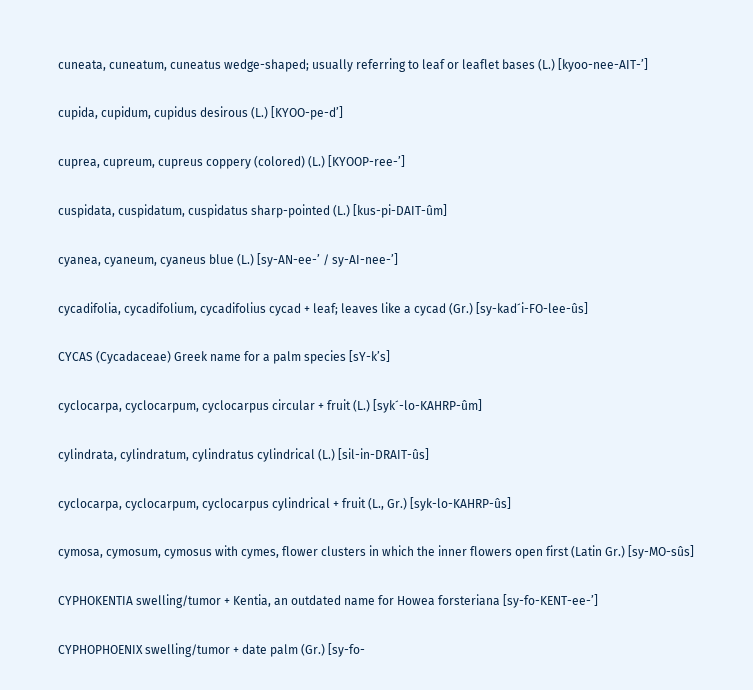cuneata, cuneatum, cuneatus wedge-shaped; usually referring to leaf or leaflet bases (L.) [kyoo-nee-AIT-’]

cupida, cupidum, cupidus desirous (L.) [KYOO-pe-d’]

cuprea, cupreum, cupreus coppery (colored) (L.) [KYOOP-ree-’]

cuspidata, cuspidatum, cuspidatus sharp-pointed (L.) [kus-pi-DAIT-ûm]

cyanea, cyaneum, cyaneus blue (L.) [sy-AN-ee-’ / sy-AI-nee-’]

cycadifolia, cycadifolium, cycadifolius cycad + leaf; leaves like a cycad (Gr.) [sy-kad´i-FO-lee-ûs]

CYCAS (Cycadaceae) Greek name for a palm species [sY-k’s]

cyclocarpa, cyclocarpum, cyclocarpus circular + fruit (L.) [syk´-lo-KAHRP-ûm]

cylindrata, cylindratum, cylindratus cylindrical (L.) [sil-in-DRAIT-ûs]

cyclocarpa, cyclocarpum, cyclocarpus cylindrical + fruit (L., Gr.) [syk-lo-KAHRP-ûs]

cymosa, cymosum, cymosus with cymes, flower clusters in which the inner flowers open first (Latin Gr.) [sy-MO-sûs]

CYPHOKENTIA swelling/tumor + Kentia, an outdated name for Howea forsteriana [sy-fo-KENT-ee-’]

CYPHOPHOENIX swelling/tumor + date palm (Gr.) [sy-fo-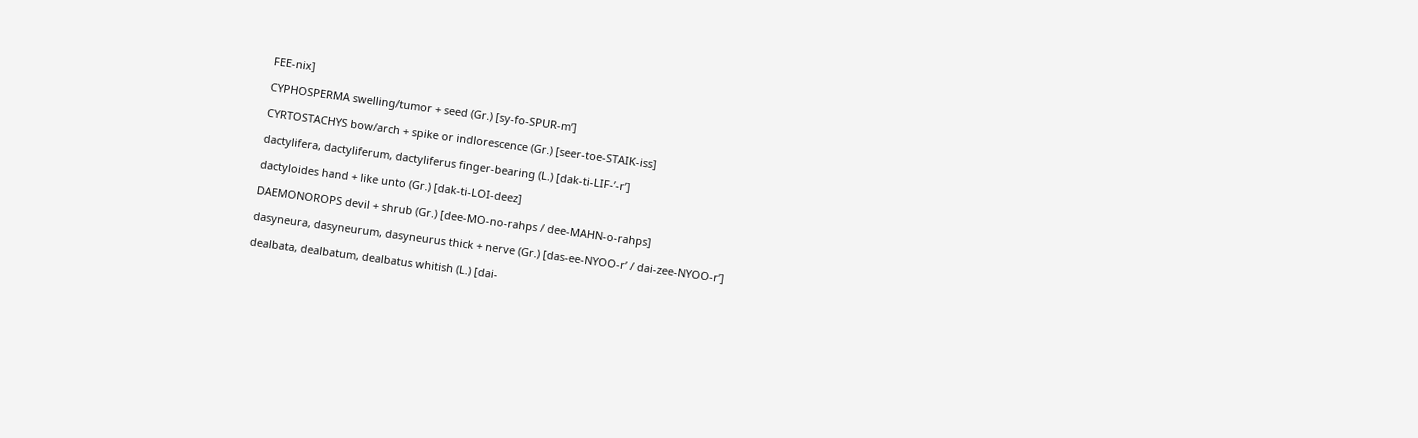FEE-nix]

CYPHOSPERMA swelling/tumor + seed (Gr.) [sy-fo-SPUR-m’]

CYRTOSTACHYS bow/arch + spike or indlorescence (Gr.) [seer-toe-STAIK-iss]

dactylifera, dactyliferum, dactyliferus finger-bearing (L.) [dak-ti-LIF-’-r’]

dactyloides hand + like unto (Gr.) [dak-ti-LOI-deez]

DAEMONOROPS devil + shrub (Gr.) [dee-MO-no-rahps / dee-MAHN-o-rahps]

dasyneura, dasyneurum, dasyneurus thick + nerve (Gr.) [das-ee-NYOO-r’ / dai-zee-NYOO-r’]

dealbata, dealbatum, dealbatus whitish (L.) [dai-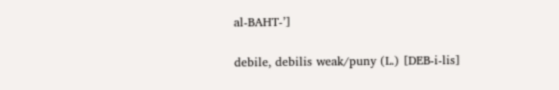al-BAHT-’]

debile, debilis weak/puny (L.) [DEB-i-lis]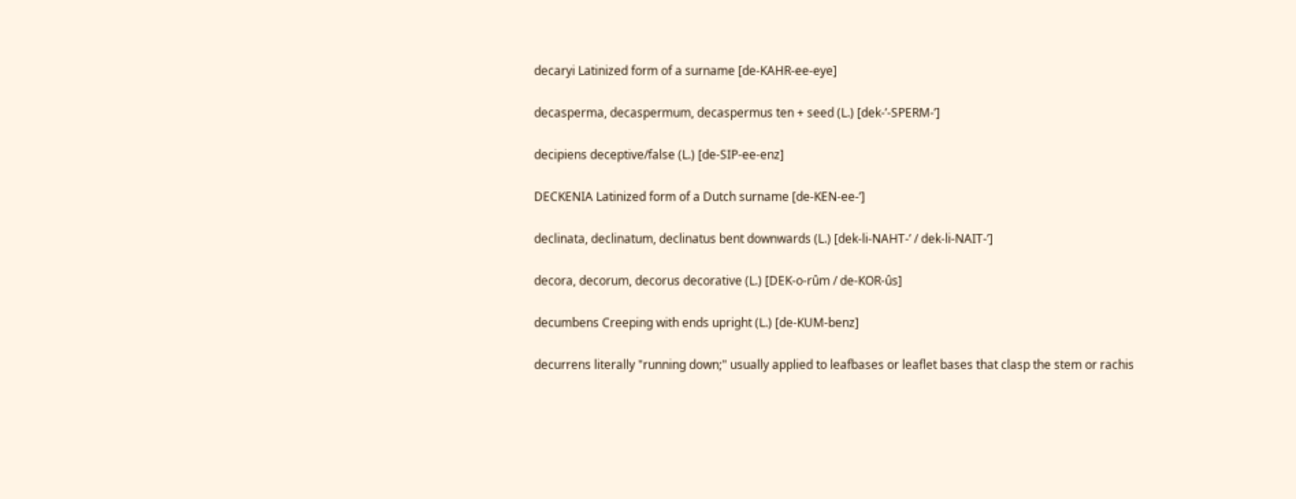decaryi Latinized form of a surname [de-KAHR-ee-eye]

decasperma, decaspermum, decaspermus ten + seed (L.) [dek-’-SPERM-’]

decipiens deceptive/false (L.) [de-SIP-ee-enz]

DECKENIA Latinized form of a Dutch surname [de-KEN-ee-’]

declinata, declinatum, declinatus bent downwards (L.) [dek-li-NAHT-’ / dek-li-NAIT-’]

decora, decorum, decorus decorative (L.) [DEK-o-rûm / de-KOR-ûs]

decumbens Creeping with ends upright (L.) [de-KUM-benz]

decurrens literally "running down;" usually applied to leafbases or leaflet bases that clasp the stem or rachis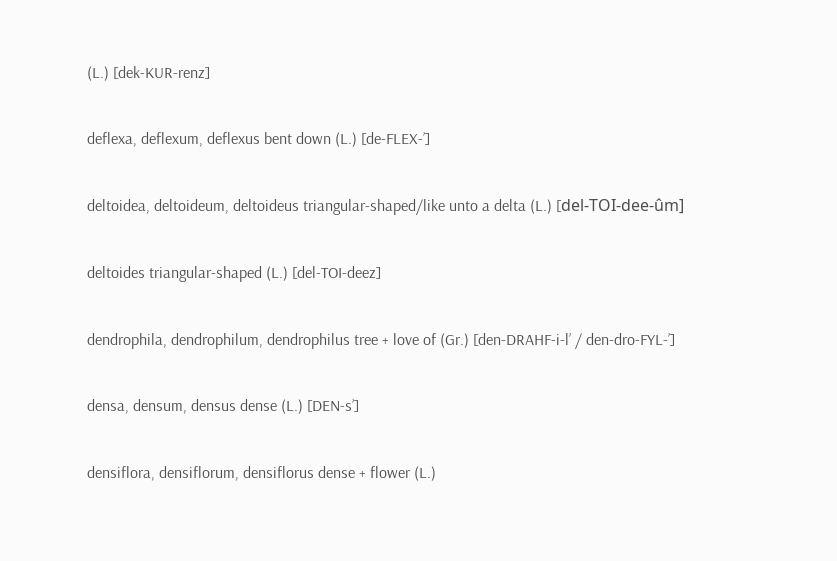(L.) [dek-KUR-renz]

deflexa, deflexum, deflexus bent down (L.) [de-FLEX-’]

deltoidea, deltoideum, deltoideus triangular-shaped/like unto a delta (L.) [del-TOI-dee-ûm]

deltoides triangular-shaped (L.) [del-TOI-deez]

dendrophila, dendrophilum, dendrophilus tree + love of (Gr.) [den-DRAHF-i-l’ / den-dro-FYL-’]

densa, densum, densus dense (L.) [DEN-s’]

densiflora, densiflorum, densiflorus dense + flower (L.)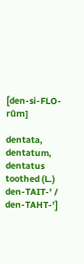[den-si-FLO-rûm]

dentata, dentatum, dentatus toothed (L.) den-TAIT-’ / den-TAHT-’]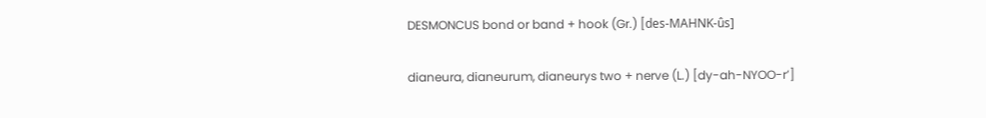DESMONCUS bond or band + hook (Gr.) [des-MAHNK-ûs]

dianeura, dianeurum, dianeurys two + nerve (L.) [dy-ah-NYOO-r’]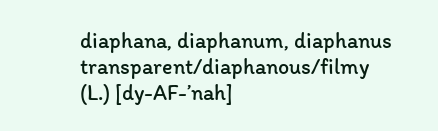diaphana, diaphanum, diaphanus transparent/diaphanous/filmy (L.) [dy-AF-’nah]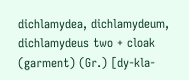dichlamydea, dichlamydeum, dichlamydeus two + cloak (garment) (Gr.) [dy-kla-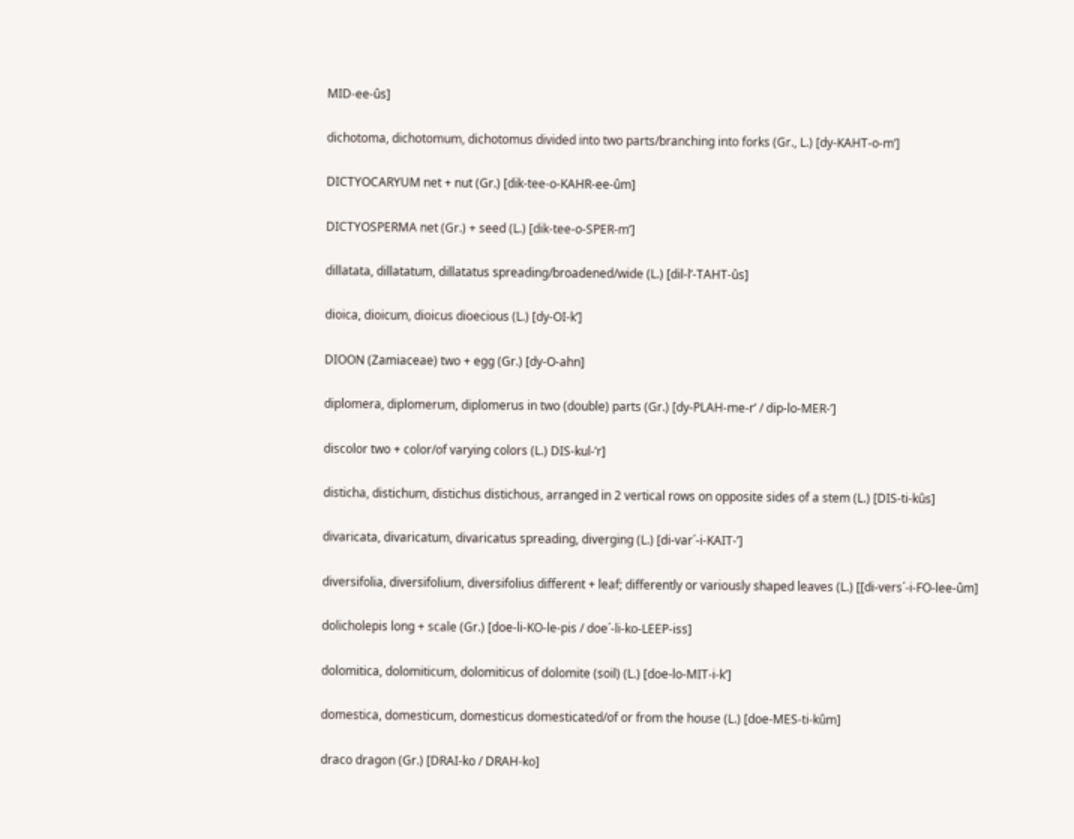MID-ee-ûs]

dichotoma, dichotomum, dichotomus divided into two parts/branching into forks (Gr., L.) [dy-KAHT-o-m’]

DICTYOCARYUM net + nut (Gr.) [dik-tee-o-KAHR-ee-ûm]

DICTYOSPERMA net (Gr.) + seed (L.) [dik-tee-o-SPER-m’]

dillatata, dillatatum, dillatatus spreading/broadened/wide (L.) [dil-l’-TAHT-ûs]

dioica, dioicum, dioicus dioecious (L.) [dy-OI-k’]

DIOON (Zamiaceae) two + egg (Gr.) [dy-O-ahn]

diplomera, diplomerum, diplomerus in two (double) parts (Gr.) [dy-PLAH-me-r’ / dip-lo-MER-’]

discolor two + color/of varying colors (L.) DIS-kul-’r]

disticha, distichum, distichus distichous, arranged in 2 vertical rows on opposite sides of a stem (L.) [DIS-ti-kûs]

divaricata, divaricatum, divaricatus spreading, diverging (L.) [di-var´-i-KAIT-’]

diversifolia, diversifolium, diversifolius different + leaf; differently or variously shaped leaves (L.) [[di-vers´-i-FO-lee-ûm]

dolicholepis long + scale (Gr.) [doe-li-KO-le-pis / doe´-li-ko-LEEP-iss]

dolomitica, dolomiticum, dolomiticus of dolomite (soil) (L.) [doe-lo-MIT-i-k’]

domestica, domesticum, domesticus domesticated/of or from the house (L.) [doe-MES-ti-kûm]

draco dragon (Gr.) [DRAI-ko / DRAH-ko]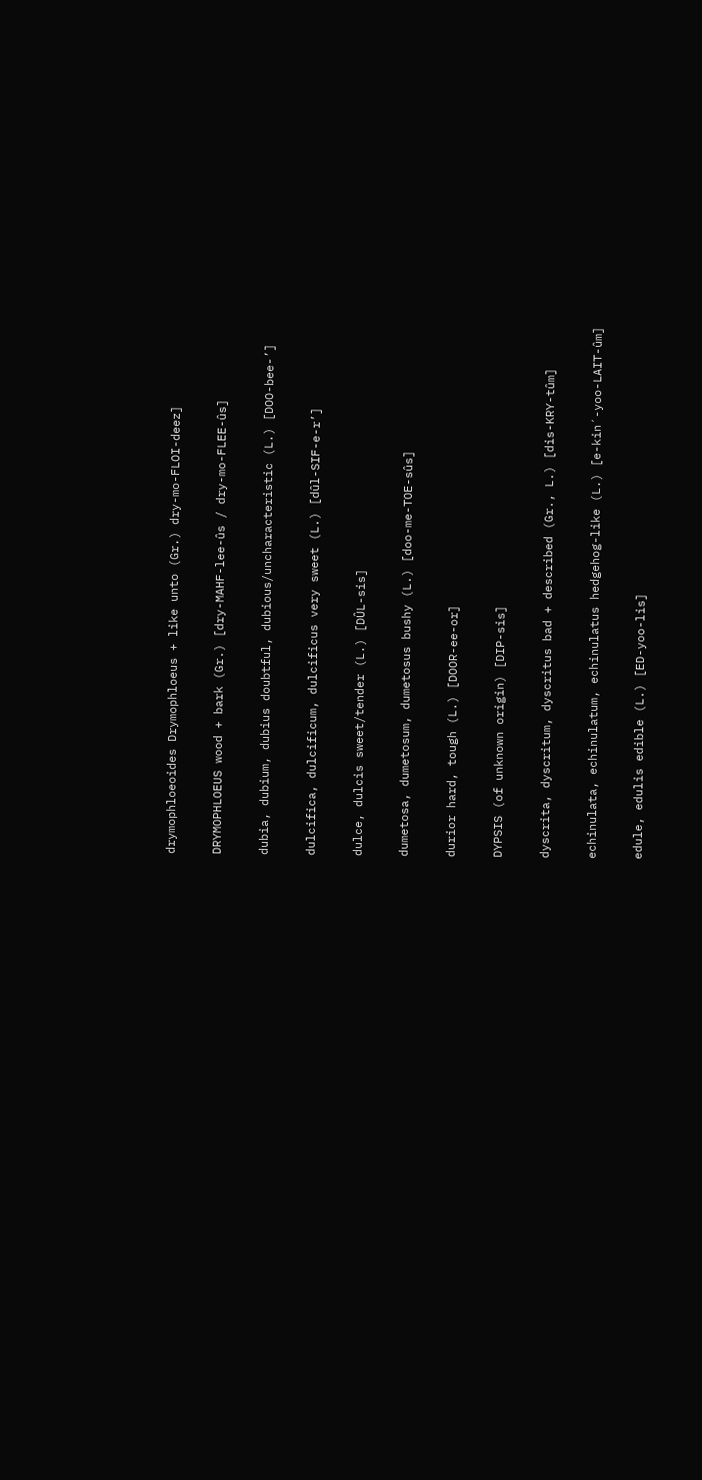drymophloeoides Drymophloeus + like unto (Gr.) dry-mo-FLOI-deez]

DRYMOPHLOEUS wood + bark (Gr.) [dry-MAHF-lee-ûs / dry-mo-FLEE-ûs]

dubia, dubium, dubius doubtful, dubious/uncharacteristic (L.) [DOO-bee-’]

dulcifica, dulcificum, dulcificus very sweet (L.) [dûl-SIF-e-r’]

dulce, dulcis sweet/tender (L.) [DÛL-sis]

dumetosa, dumetosum, dumetosus bushy (L.) [doo-me-TOE-sûs]

durior hard, tough (L.) [DOOR-ee-or]

DYPSIS (of unknown origin) [DIP-sis]

dyscrita, dyscritum, dyscritus bad + described (Gr., L.) [dis-KRY-tûm]

echinulata, echinulatum, echinulatus hedgehog-like (L.) [e-kin´-yoo-LAIT-ûm]

edule, edulis edible (L.) [ED-yoo-lis]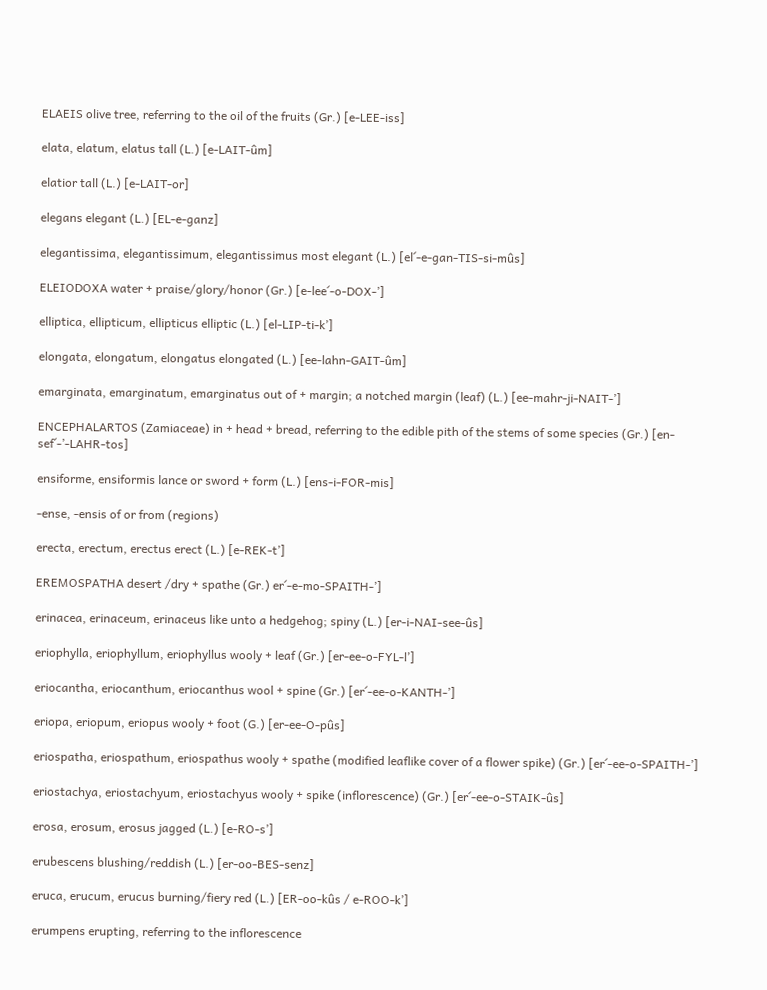ELAEIS olive tree, referring to the oil of the fruits (Gr.) [e-LEE-iss]

elata, elatum, elatus tall (L.) [e-LAIT-ûm]

elatior tall (L.) [e-LAIT-or]

elegans elegant (L.) [EL-e-ganz]

elegantissima, elegantissimum, elegantissimus most elegant (L.) [el´-e-gan-TIS-si-mûs]

ELEIODOXA water + praise/glory/honor (Gr.) [e-lee´-o-DOX-’]

elliptica, ellipticum, ellipticus elliptic (L.) [el-LIP-ti-k’]

elongata, elongatum, elongatus elongated (L.) [ee-lahn-GAIT-ûm]

emarginata, emarginatum, emarginatus out of + margin; a notched margin (leaf) (L.) [ee-mahr-ji-NAIT-’]

ENCEPHALARTOS (Zamiaceae) in + head + bread, referring to the edible pith of the stems of some species (Gr.) [en-sef´-’-LAHR-tos]

ensiforme, ensiformis lance or sword + form (L.) [ens-i-FOR-mis]

-ense, -ensis of or from (regions)

erecta, erectum, erectus erect (L.) [e-REK-t’]

EREMOSPATHA desert /dry + spathe (Gr.) er´-e-mo-SPAITH-’]

erinacea, erinaceum, erinaceus like unto a hedgehog; spiny (L.) [er-i-NAI-see-ûs]

eriophylla, eriophyllum, eriophyllus wooly + leaf (Gr.) [er-ee-o-FYL-l’]

eriocantha, eriocanthum, eriocanthus wool + spine (Gr.) [er´-ee-o-KANTH-’]

eriopa, eriopum, eriopus wooly + foot (G.) [er-ee-O-pûs]

eriospatha, eriospathum, eriospathus wooly + spathe (modified leaflike cover of a flower spike) (Gr.) [er´-ee-o-SPAITH-’]

eriostachya, eriostachyum, eriostachyus wooly + spike (inflorescence) (Gr.) [er´-ee-o-STAIK-ûs]

erosa, erosum, erosus jagged (L.) [e-RO-s’]

erubescens blushing/reddish (L.) [er-oo-BES-senz]

eruca, erucum, erucus burning/fiery red (L.) [ER-oo-kûs / e-ROO-k’]

erumpens erupting, referring to the inflorescence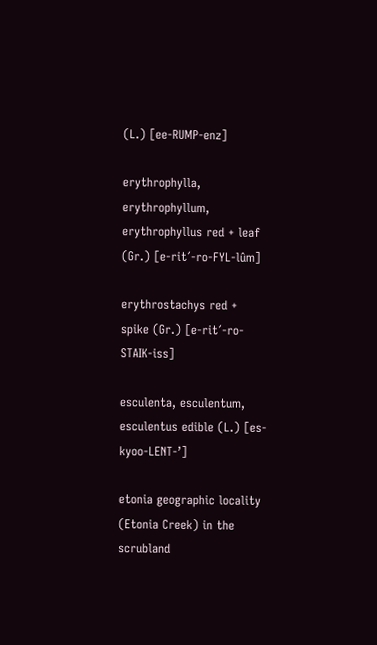(L.) [ee-RUMP-enz]

erythrophylla, erythrophyllum, erythrophyllus red + leaf (Gr.) [e-rit´-ro-FYL-lûm]

erythrostachys red + spike (Gr.) [e-rit´-ro-STAIK-iss]

esculenta, esculentum, esculentus edible (L.) [es-kyoo-LENT-’]

etonia geographic locality (Etonia Creek) in the scrubland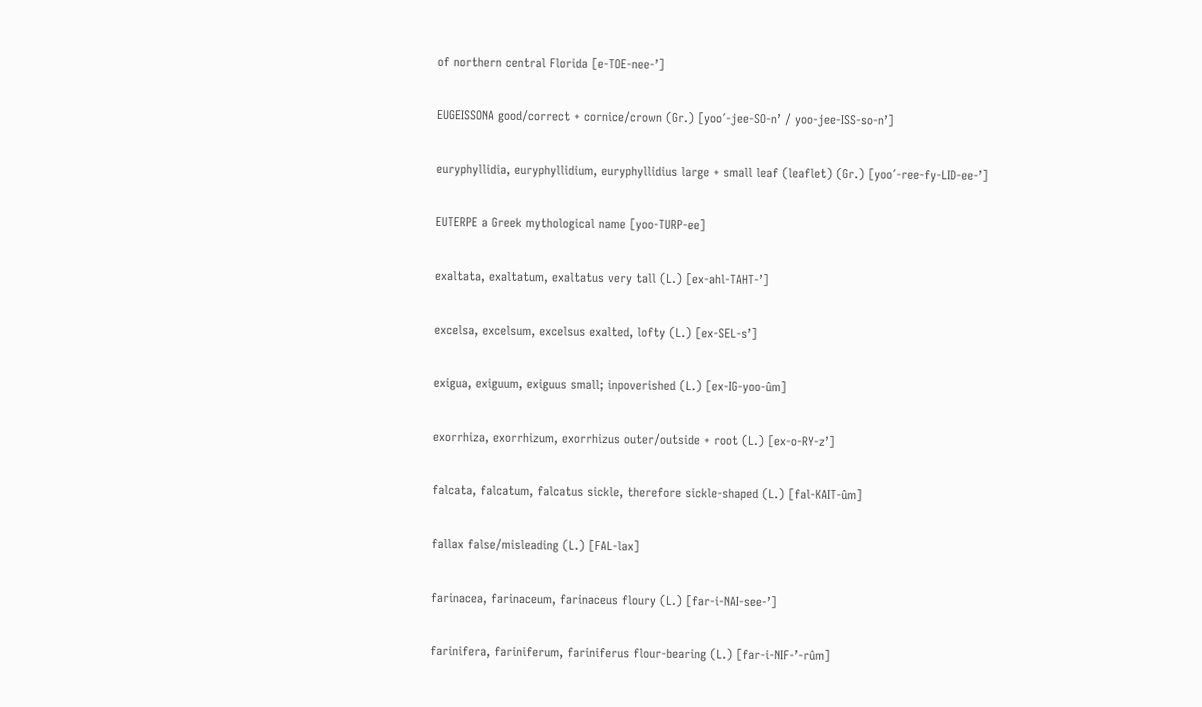of northern central Florida [e-TOE-nee-’]

EUGEISSONA good/correct + cornice/crown (Gr.) [yoo´-jee-SO-n’ / yoo-jee-ISS-so-n’]

euryphyllidia, euryphyllidium, euryphyllidius large + small leaf (leaflet) (Gr.) [yoo´-ree-fy-LID-ee-’]

EUTERPE a Greek mythological name [yoo-TURP-ee]

exaltata, exaltatum, exaltatus very tall (L.) [ex-ahl-TAHT-’]

excelsa, excelsum, excelsus exalted, lofty (L.) [ex-SEL-s’]

exigua, exiguum, exiguus small; inpoverished (L.) [ex-IG-yoo-ûm]

exorrhiza, exorrhizum, exorrhizus outer/outside + root (L.) [ex-o-RY-z’]

falcata, falcatum, falcatus sickle, therefore sickle-shaped (L.) [fal-KAIT-ûm]

fallax false/misleading (L.) [FAL-lax]

farinacea, farinaceum, farinaceus floury (L.) [far-i-NAI-see-’]

farinifera, fariniferum, fariniferus flour-bearing (L.) [far-i-NIF-’-rûm]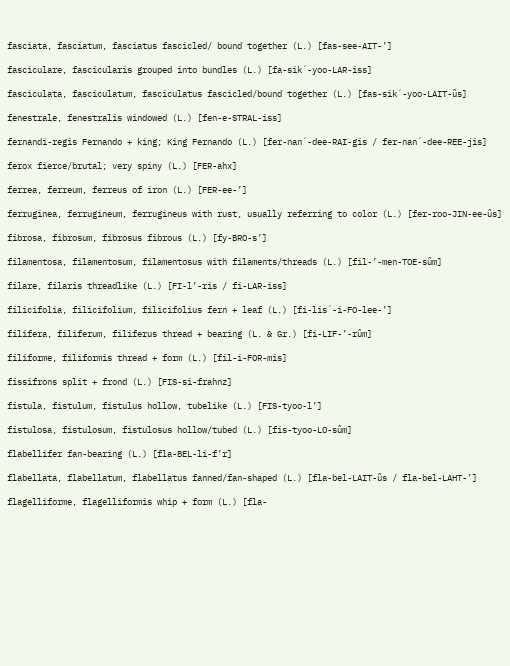fasciata, fasciatum, fasciatus fascicled/ bound together (L.) [fas-see-AIT-’]

fasciculare, fascicularis grouped into bundles (L.) [fa-sik´-yoo-LAR-iss]

fasciculata, fasciculatum, fasciculatus fascicled/bound together (L.) [fas-sik´-yoo-LAIT-ûs]

fenestrale, fenestralis windowed (L.) [fen-e-STRAL-iss]

fernandi-regis Fernando + king; King Fernando (L.) [fer-nan´-dee-RAI-gis / fer-nan´-dee-REE-jis]

ferox fierce/brutal; very spiny (L.) [FER-ahx]

ferrea, ferreum, ferreus of iron (L.) [FER-ee-’]

ferruginea, ferrugineum, ferrugineus with rust, usually referring to color (L.) [fer-roo-JIN-ee-ûs]

fibrosa, fibrosum, fibrosus fibrous (L.) [fy-BRO-s’]

filamentosa, filamentosum, filamentosus with filaments/threads (L.) [fil-’-men-TOE-sûm]

filare, filaris threadlike (L.) [FI-l’-ris / fi-LAR-iss]

filicifolia, filicifolium, filicifolius fern + leaf (L.) [fi-lis´-i-FO-lee-’]

filifera, filiferum, filiferus thread + bearing (L. & Gr.) [fi-LIF-’-rûm]

filiforme, filiformis thread + form (L.) [fil-i-FOR-mis]

fissifrons split + frond (L.) [FIS-si-frahnz]

fistula, fistulum, fistulus hollow, tubelike (L.) [FIS-tyoo-l’]

fistulosa, fistulosum, fistulosus hollow/tubed (L.) [fis-tyoo-LO-sûm]

flabellifer fan-bearing (L.) [fla-BEL-li-f’r]

flabellata, flabellatum, flabellatus fanned/fan-shaped (L.) [fla-bel-LAIT-ûs / fla-bel-LAHT-’]

flagelliforme, flagelliformis whip + form (L.) [fla-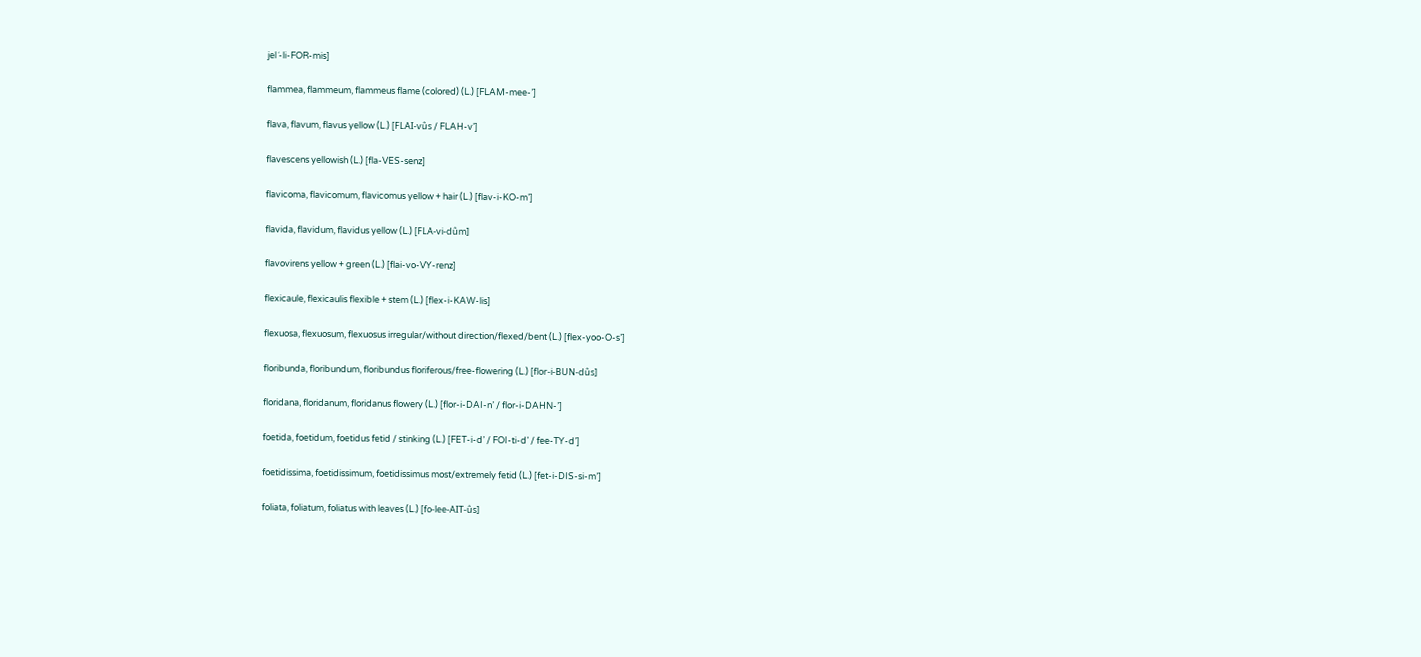jel´-li-FOR-mis]

flammea, flammeum, flammeus flame (colored) (L.) [FLAM-mee-’]

flava, flavum, flavus yellow (L.) [FLAI-vûs / FLAH-v’]

flavescens yellowish (L.) [fla-VES-senz]

flavicoma, flavicomum, flavicomus yellow + hair (L.) [flav-i-KO-m’]

flavida, flavidum, flavidus yellow (L.) [FLA-vi-dûm]

flavovirens yellow + green (L.) [flai-vo-VY-renz]

flexicaule, flexicaulis flexible + stem (L.) [flex-i-KAW-lis]

flexuosa, flexuosum, flexuosus irregular/without direction/flexed/bent (L.) [flex-yoo-O-s’]

floribunda, floribundum, floribundus floriferous/free-flowering (L.) [flor-i-BUN-dûs]

floridana, floridanum, floridanus flowery (L.) [flor-i-DAI-n’ / flor-i-DAHN-’]

foetida, foetidum, foetidus fetid / stinking (L.) [FET-i-d’ / FOI-ti-d’ / fee-TY-d’]

foetidissima, foetidissimum, foetidissimus most/extremely fetid (L.) [fet-i-DIS-si-m’]

foliata, foliatum, foliatus with leaves (L.) [fo-lee-AIT-ûs]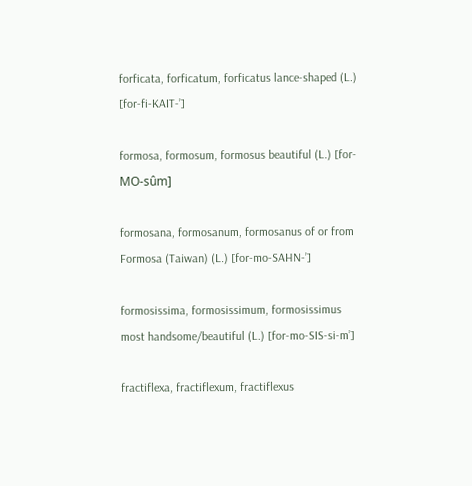forficata, forficatum, forficatus lance-shaped (L.) [for-fi-KAIT-’]

formosa, formosum, formosus beautiful (L.) [for-MO-sûm]

formosana, formosanum, formosanus of or from Formosa (Taiwan) (L.) [for-mo-SAHN-’]

formosissima, formosissimum, formosissimus most handsome/beautiful (L.) [for-mo-SIS-si-m’]

fractiflexa, fractiflexum, fractiflexus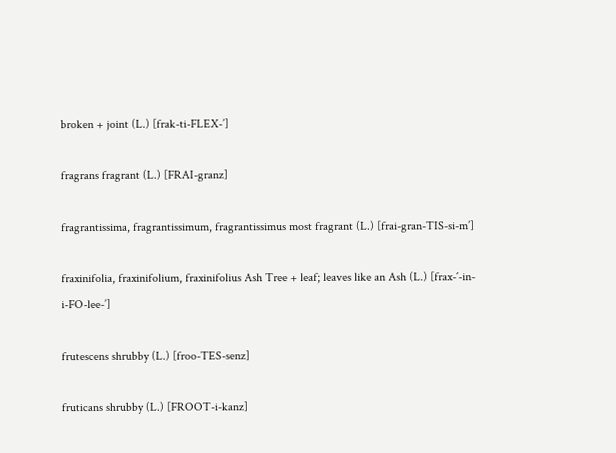broken + joint (L.) [frak-ti-FLEX-’]

fragrans fragrant (L.) [FRAI-granz]

fragrantissima, fragrantissimum, fragrantissimus most fragrant (L.) [frai-gran-TIS-si-m’]

fraxinifolia, fraxinifolium, fraxinifolius Ash Tree + leaf; leaves like an Ash (L.) [frax-´-in-i-FO-lee-’]

frutescens shrubby (L.) [froo-TES-senz]

fruticans shrubby (L.) [FROOT-i-kanz]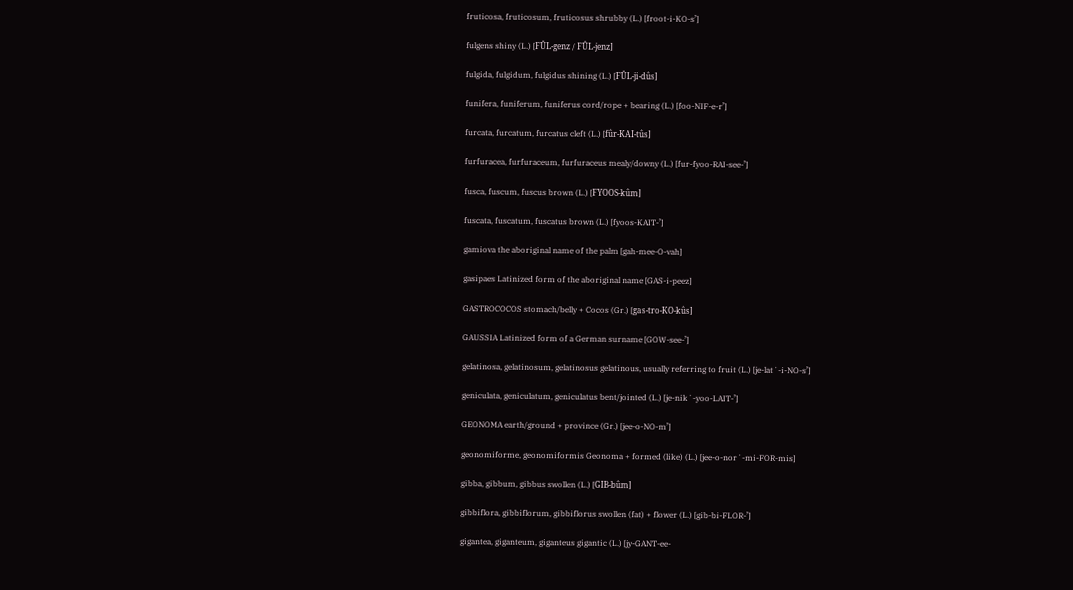fruticosa, fruticosum, fruticosus shrubby (L.) [froot-i-KO-s’]

fulgens shiny (L.) [FÛL-genz / FÛL-jenz]

fulgida, fulgidum, fulgidus shining (L.) [FÛL-ji-dûs]

funifera, funiferum, funiferus cord/rope + bearing (L.) [foo-NIF-e-r’]

furcata, furcatum, furcatus cleft (L.) [fûr-KAI-tûs]

furfuracea, furfuraceum, furfuraceus mealy/downy (L.) [fur-fyoo-RAI-see-’]

fusca, fuscum, fuscus brown (L.) [FYOOS-kûm]

fuscata, fuscatum, fuscatus brown (L.) [fyoos-KAIT-’]

gamiova the aboriginal name of the palm [gah-mee-O-vah]

gasipaes Latinized form of the aboriginal name [GAS-i-peez]

GASTROCOCOS stomach/belly + Cocos (Gr.) [gas-tro-KO-kûs]

GAUSSIA Latinized form of a German surname [GOW-see-’]

gelatinosa, gelatinosum, gelatinosus gelatinous, usually referring to fruit (L.) [je-lat´-i-NO-s’]

geniculata, geniculatum, geniculatus bent/jointed (L.) [je-nik´-yoo-LAIT-’]

GEONOMA earth/ground + province (Gr.) [jee-o-NO-m’]

geonomiforme, geonomiformis Geonoma + formed (like) (L.) [jee-o-nor´-mi-FOR-mis]

gibba, gibbum, gibbus swollen (L.) [GIB-bûm]

gibbiflora, gibbiflorum, gibbiflorus swollen (fat) + flower (L.) [gib-bi-FLOR-’]

gigantea, giganteum, giganteus gigantic (L.) [jy-GANT-ee-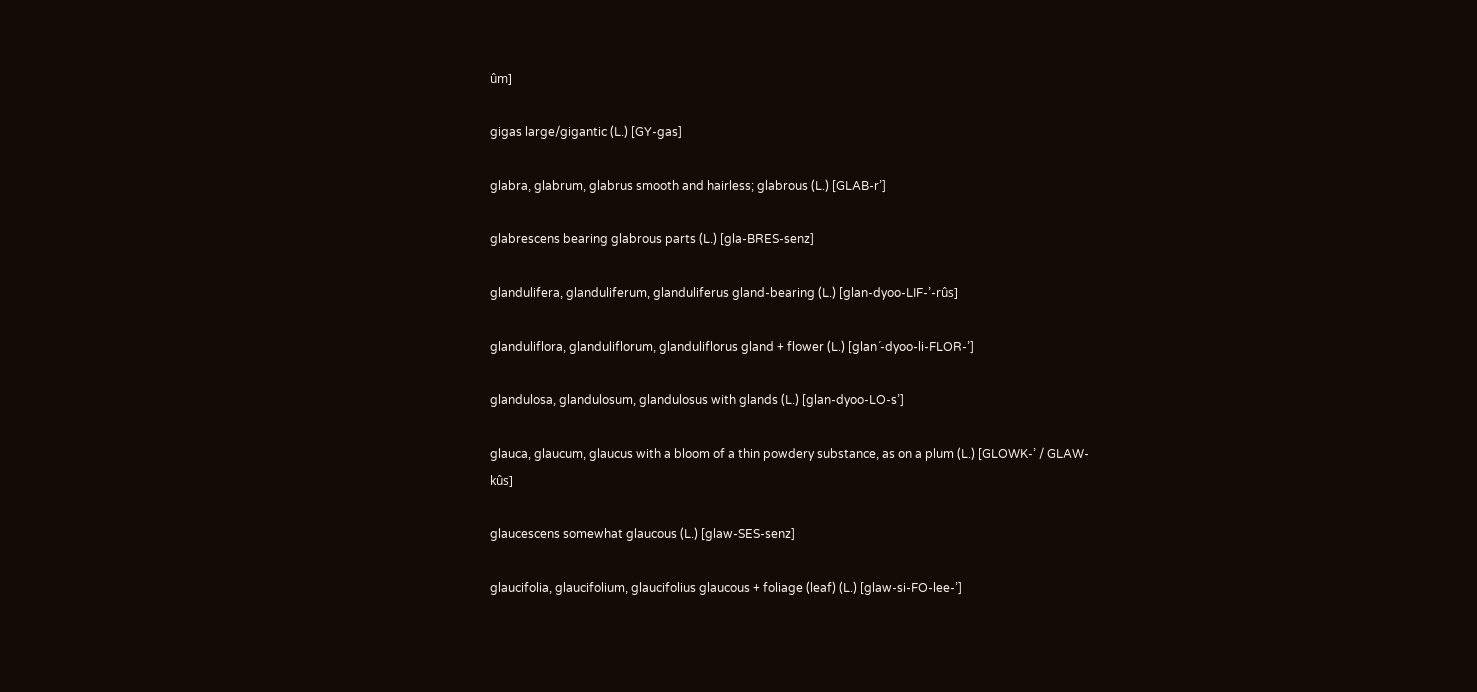ûm]

gigas large/gigantic (L.) [GY-gas]

glabra, glabrum, glabrus smooth and hairless; glabrous (L.) [GLAB-r’]

glabrescens bearing glabrous parts (L.) [gla-BRES-senz]

glandulifera, glanduliferum, glanduliferus gland-bearing (L.) [glan-dyoo-LIF-’-rûs]

glanduliflora, glanduliflorum, glanduliflorus gland + flower (L.) [glan´-dyoo-li-FLOR-’]

glandulosa, glandulosum, glandulosus with glands (L.) [glan-dyoo-LO-s’]

glauca, glaucum, glaucus with a bloom of a thin powdery substance, as on a plum (L.) [GLOWK-’ / GLAW-kûs]

glaucescens somewhat glaucous (L.) [glaw-SES-senz]

glaucifolia, glaucifolium, glaucifolius glaucous + foliage (leaf) (L.) [glaw-si-FO-lee-’]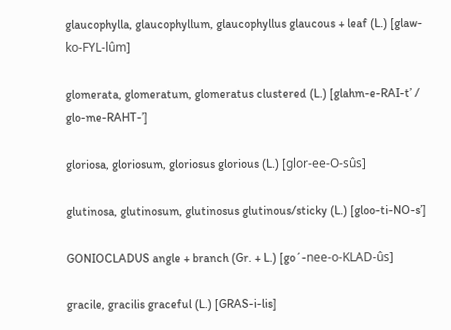glaucophylla, glaucophyllum, glaucophyllus glaucous + leaf (L.) [glaw-ko-FYL-lûm]

glomerata, glomeratum, glomeratus clustered (L.) [glahm-e-RAI-t’ / glo-me-RAHT-’]

gloriosa, gloriosum, gloriosus glorious (L.) [glor-ee-O-sûs]

glutinosa, glutinosum, glutinosus glutinous/sticky (L.) [gloo-ti-NO-s’]

GONIOCLADUS angle + branch (Gr. + L.) [go´-nee-o-KLAD-ûs]

gracile, gracilis graceful (L.) [GRAS-i-lis]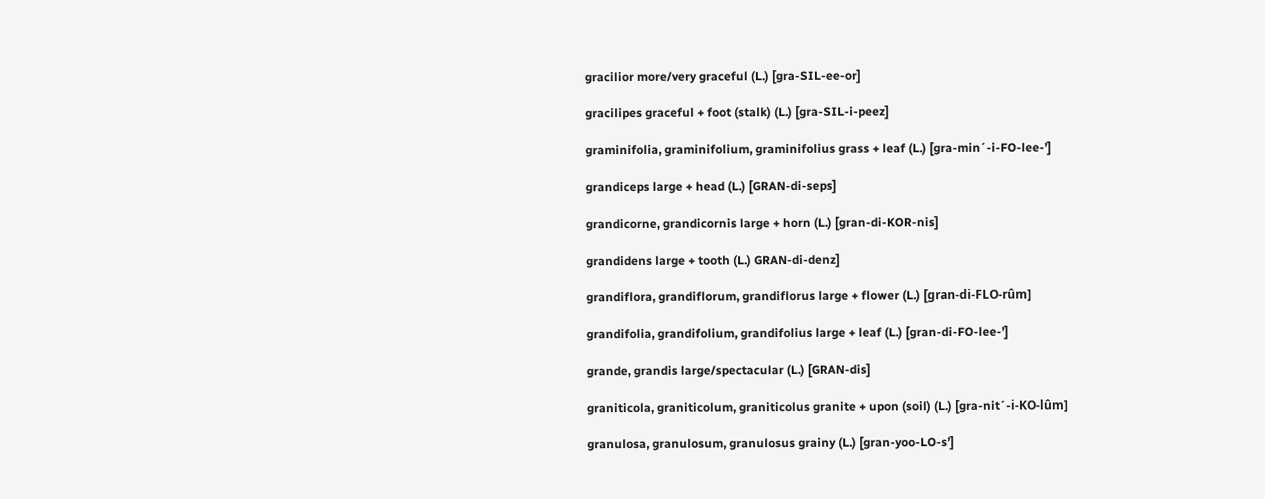gracilior more/very graceful (L.) [gra-SIL-ee-or]

gracilipes graceful + foot (stalk) (L.) [gra-SIL-i-peez]

graminifolia, graminifolium, graminifolius grass + leaf (L.) [gra-min´-i-FO-lee-’]

grandiceps large + head (L.) [GRAN-di-seps]

grandicorne, grandicornis large + horn (L.) [gran-di-KOR-nis]

grandidens large + tooth (L.) GRAN-di-denz]

grandiflora, grandiflorum, grandiflorus large + flower (L.) [gran-di-FLO-rûm]

grandifolia, grandifolium, grandifolius large + leaf (L.) [gran-di-FO-lee-’]

grande, grandis large/spectacular (L.) [GRAN-dis]

graniticola, graniticolum, graniticolus granite + upon (soil) (L.) [gra-nit´-i-KO-lûm]

granulosa, granulosum, granulosus grainy (L.) [gran-yoo-LO-s’]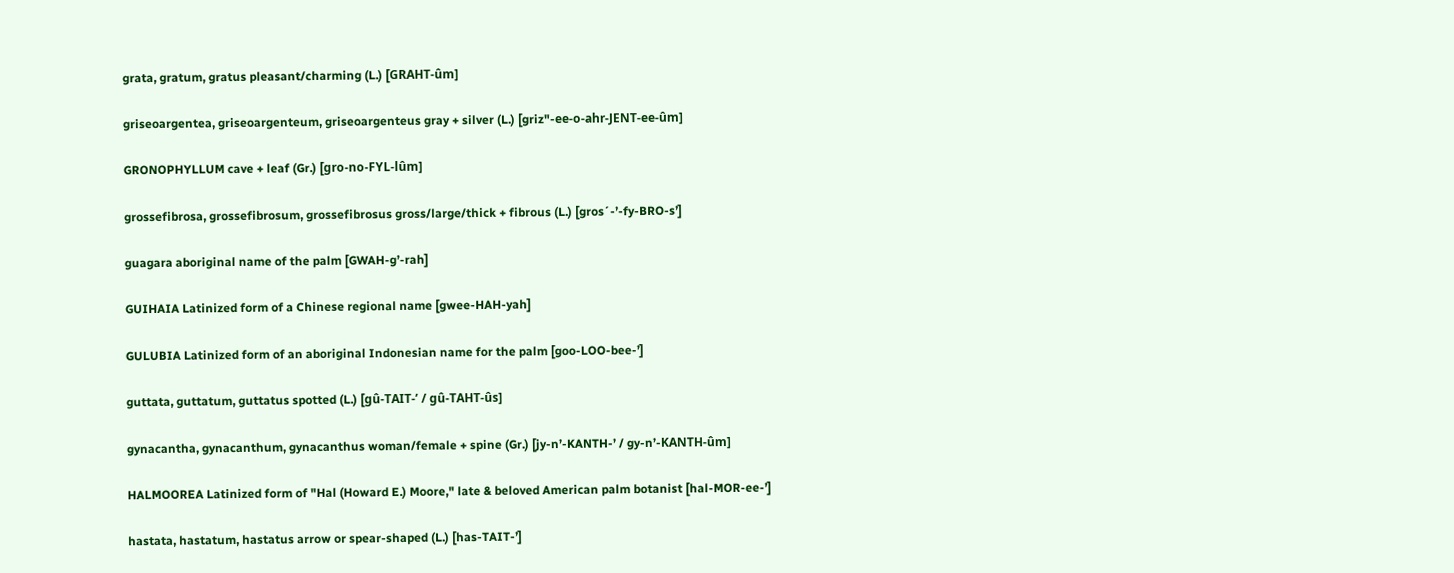grata, gratum, gratus pleasant/charming (L.) [GRAHT-ûm]

griseoargentea, griseoargenteum, griseoargenteus gray + silver (L.) [griz"-ee-o-ahr-JENT-ee-ûm]

GRONOPHYLLUM cave + leaf (Gr.) [gro-no-FYL-lûm]

grossefibrosa, grossefibrosum, grossefibrosus gross/large/thick + fibrous (L.) [gros´-’-fy-BRO-s’]

guagara aboriginal name of the palm [GWAH-g’-rah]

GUIHAIA Latinized form of a Chinese regional name [gwee-HAH-yah]

GULUBIA Latinized form of an aboriginal Indonesian name for the palm [goo-LOO-bee-’]

guttata, guttatum, guttatus spotted (L.) [gû-TAIT-’ / gû-TAHT-ûs]

gynacantha, gynacanthum, gynacanthus woman/female + spine (Gr.) [jy-n’-KANTH-’ / gy-n’-KANTH-ûm]

HALMOOREA Latinized form of "Hal (Howard E.) Moore," late & beloved American palm botanist [hal-MOR-ee-’]

hastata, hastatum, hastatus arrow or spear-shaped (L.) [has-TAIT-’]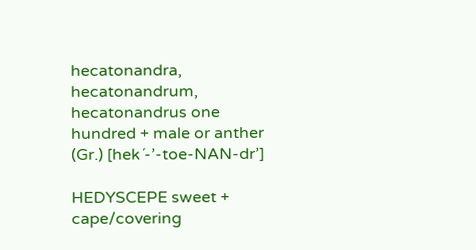hecatonandra, hecatonandrum, hecatonandrus one hundred + male or anther (Gr.) [hek´-’-toe-NAN-dr’]

HEDYSCEPE sweet + cape/covering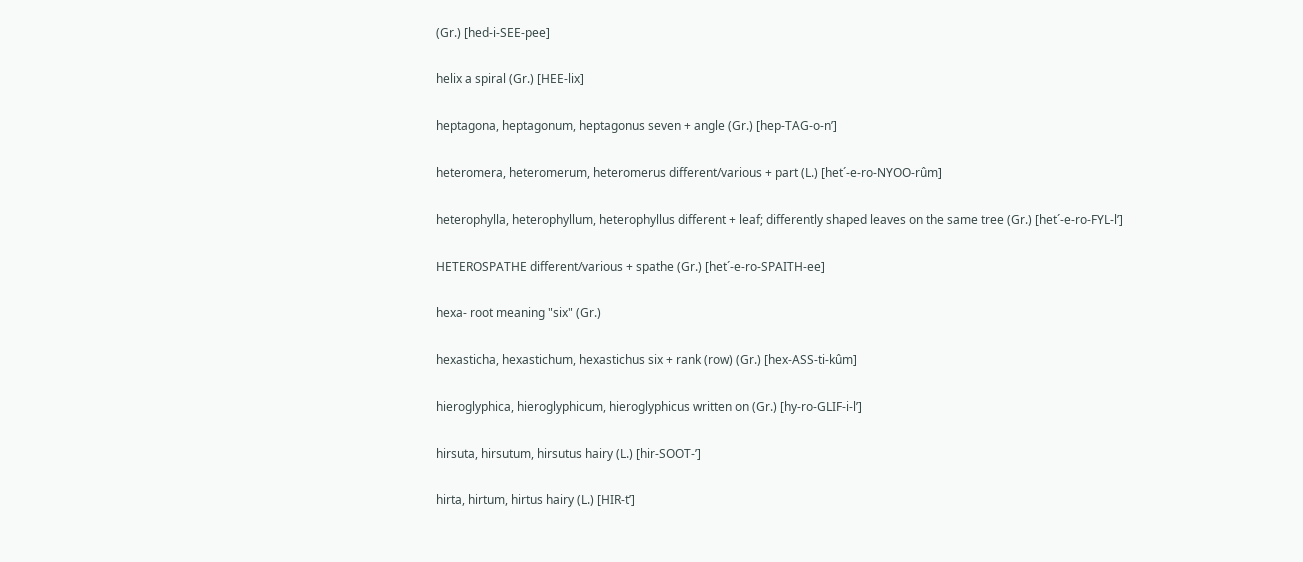(Gr.) [hed-i-SEE-pee]

helix a spiral (Gr.) [HEE-lix]

heptagona, heptagonum, heptagonus seven + angle (Gr.) [hep-TAG-o-n’]

heteromera, heteromerum, heteromerus different/various + part (L.) [het´-e-ro-NYOO-rûm]

heterophylla, heterophyllum, heterophyllus different + leaf; differently shaped leaves on the same tree (Gr.) [het´-e-ro-FYL-l’]

HETEROSPATHE different/various + spathe (Gr.) [het´-e-ro-SPAITH-ee]

hexa- root meaning "six" (Gr.)

hexasticha, hexastichum, hexastichus six + rank (row) (Gr.) [hex-ASS-ti-kûm]

hieroglyphica, hieroglyphicum, hieroglyphicus written on (Gr.) [hy-ro-GLIF-i-l’]

hirsuta, hirsutum, hirsutus hairy (L.) [hir-SOOT-’]

hirta, hirtum, hirtus hairy (L.) [HIR-t’]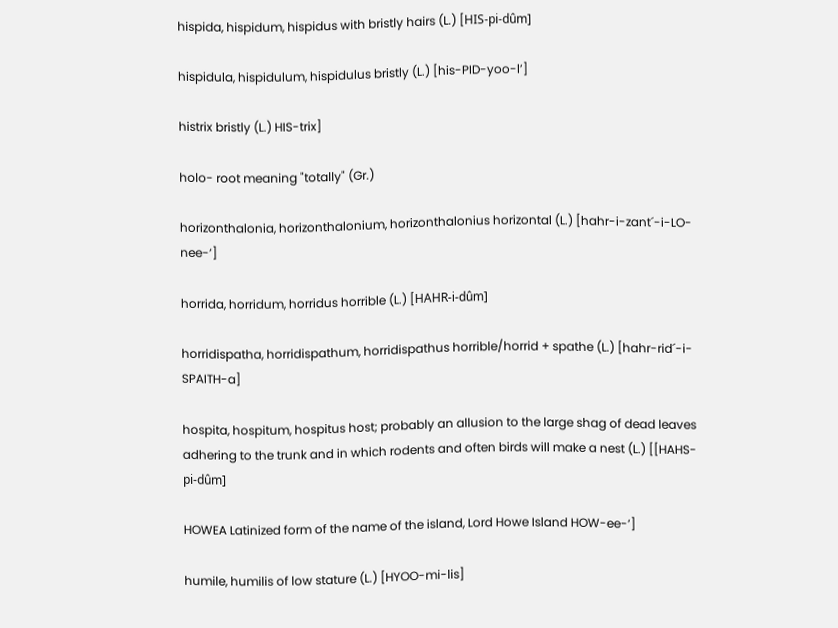hispida, hispidum, hispidus with bristly hairs (L.) [HIS-pi-dûm]

hispidula, hispidulum, hispidulus bristly (L.) [his-PID-yoo-l’]

histrix bristly (L.) HIS-trix]

holo- root meaning "totally" (Gr.)

horizonthalonia, horizonthalonium, horizonthalonius horizontal (L.) [hahr-i-zant´-i-LO-nee-’]

horrida, horridum, horridus horrible (L.) [HAHR-i-dûm]

horridispatha, horridispathum, horridispathus horrible/horrid + spathe (L.) [hahr-rid´-i-SPAITH-a]

hospita, hospitum, hospitus host; probably an allusion to the large shag of dead leaves adhering to the trunk and in which rodents and often birds will make a nest (L.) [[HAHS-pi-dûm]

HOWEA Latinized form of the name of the island, Lord Howe Island HOW-ee-’]

humile, humilis of low stature (L.) [HYOO-mi-lis]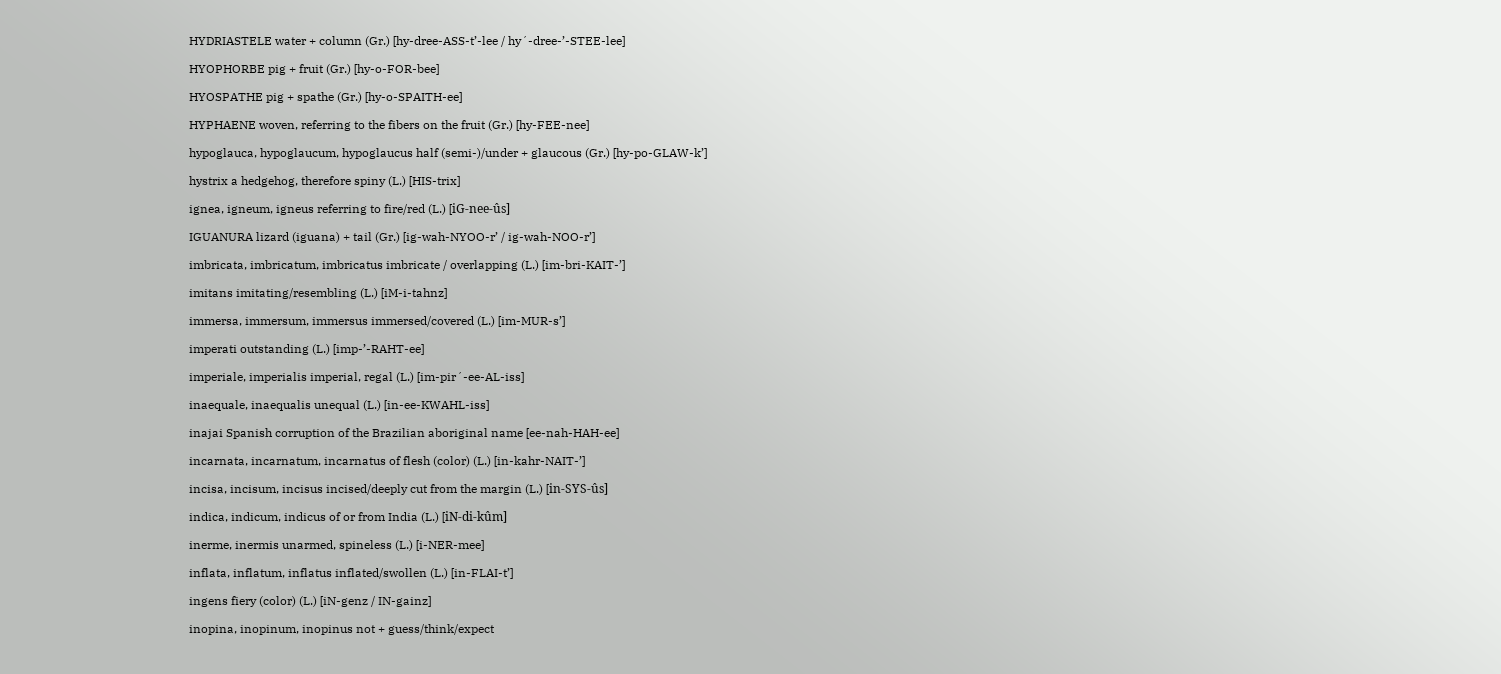HYDRIASTELE water + column (Gr.) [hy-dree-ASS-t’-lee / hy´-dree-’-STEE-lee]

HYOPHORBE pig + fruit (Gr.) [hy-o-FOR-bee]

HYOSPATHE pig + spathe (Gr.) [hy-o-SPAITH-ee]

HYPHAENE woven, referring to the fibers on the fruit (Gr.) [hy-FEE-nee]

hypoglauca, hypoglaucum, hypoglaucus half (semi-)/under + glaucous (Gr.) [hy-po-GLAW-k’]

hystrix a hedgehog, therefore spiny (L.) [HIS-trix]

ignea, igneum, igneus referring to fire/red (L.) [iG-nee-ûs]

IGUANURA lizard (iguana) + tail (Gr.) [ig-wah-NYOO-r’ / ig-wah-NOO-r’]

imbricata, imbricatum, imbricatus imbricate / overlapping (L.) [im-bri-KAIT-’]

imitans imitating/resembling (L.) [iM-i-tahnz]

immersa, immersum, immersus immersed/covered (L.) [im-MUR-s’]

imperati outstanding (L.) [imp-’-RAHT-ee]

imperiale, imperialis imperial, regal (L.) [im-pir´-ee-AL-iss]

inaequale, inaequalis unequal (L.) [in-ee-KWAHL-iss]

inajai Spanish corruption of the Brazilian aboriginal name [ee-nah-HAH-ee]

incarnata, incarnatum, incarnatus of flesh (color) (L.) [in-kahr-NAIT-’]

incisa, incisum, incisus incised/deeply cut from the margin (L.) [in-SYS-ûs]

indica, indicum, indicus of or from India (L.) [iN-di-kûm]

inerme, inermis unarmed, spineless (L.) [i-NER-mee]

inflata, inflatum, inflatus inflated/swollen (L.) [in-FLAI-t’]

ingens fiery (color) (L.) [iN-genz / IN-gainz]

inopina, inopinum, inopinus not + guess/think/expect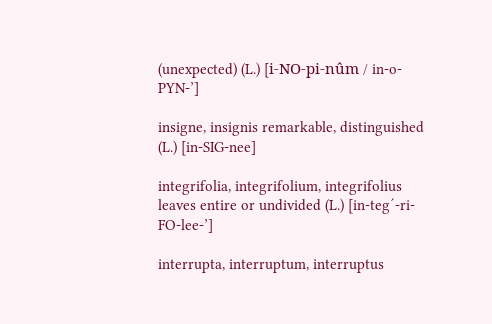(unexpected) (L.) [i-NO-pi-nûm / in-o-PYN-’]

insigne, insignis remarkable, distinguished (L.) [in-SIG-nee]

integrifolia, integrifolium, integrifolius leaves entire or undivided (L.) [in-teg´-ri-FO-lee-’]

interrupta, interruptum, interruptus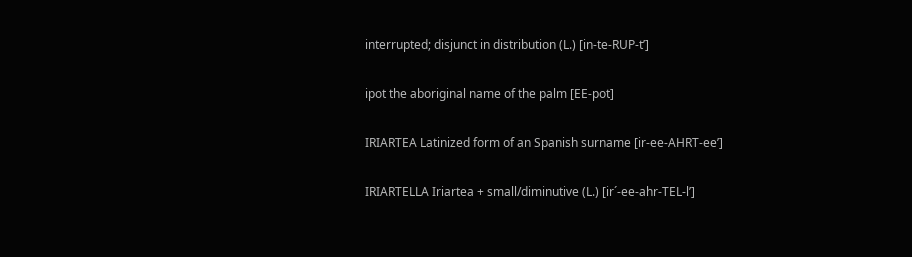interrupted; disjunct in distribution (L.) [in-te-RUP-t’]

ipot the aboriginal name of the palm [EE-pot]

IRIARTEA Latinized form of an Spanish surname [ir-ee-AHRT-ee’]

IRIARTELLA Iriartea + small/diminutive (L.) [ir´-ee-ahr-TEL-l’]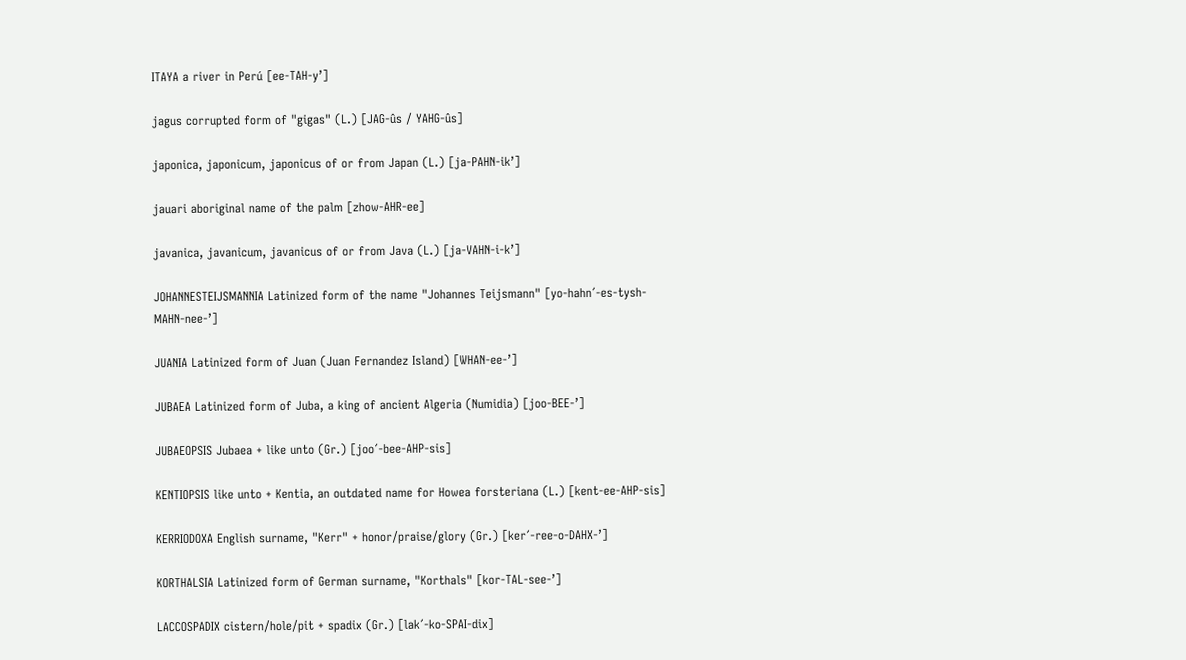ITAYA a river in Perú [ee-TAH-y’]

jagus corrupted form of "gigas" (L.) [JAG-ûs / YAHG-ûs]

japonica, japonicum, japonicus of or from Japan (L.) [ja-PAHN-ik’]

jauari aboriginal name of the palm [zhow-AHR-ee]

javanica, javanicum, javanicus of or from Java (L.) [ja-VAHN-i-k’]

JOHANNESTEIJSMANNIA Latinized form of the name "Johannes Teijsmann" [yo-hahn´-es-tysh-MAHN-nee-’]

JUANIA Latinized form of Juan (Juan Fernandez Island) [WHAN-ee-’]

JUBAEA Latinized form of Juba, a king of ancient Algeria (Numidia) [joo-BEE-’]

JUBAEOPSIS Jubaea + like unto (Gr.) [joo´-bee-AHP-sis]

KENTIOPSIS like unto + Kentia, an outdated name for Howea forsteriana (L.) [kent-ee-AHP-sis]

KERRIODOXA English surname, "Kerr" + honor/praise/glory (Gr.) [ker´-ree-o-DAHX-’]

KORTHALSIA Latinized form of German surname, "Korthals" [kor-TAL-see-’]

LACCOSPADIX cistern/hole/pit + spadix (Gr.) [lak´-ko-SPAI-dix]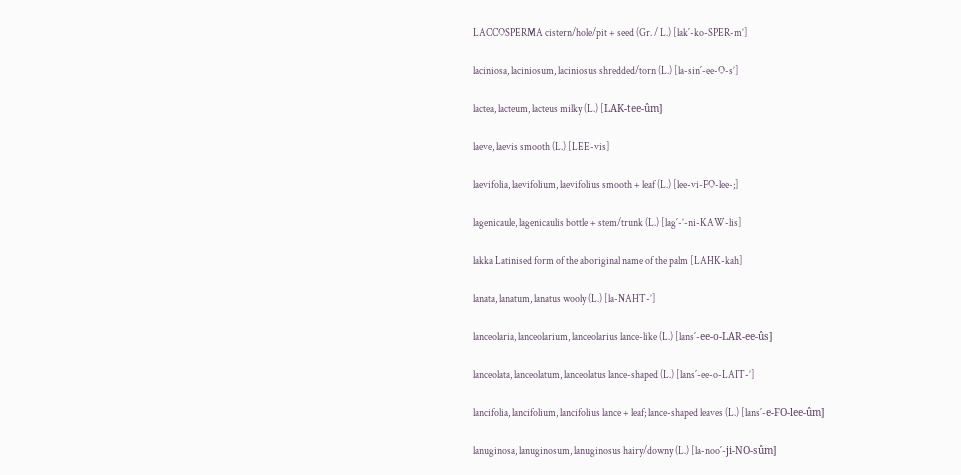LACCOSPERMA cistern/hole/pit + seed (Gr. / L.) [lak´-ko-SPER-m’]

laciniosa, laciniosum, laciniosus shredded/torn (L.) [la-sin´-ee-O-s’]

lactea, lacteum, lacteus milky (L.) [LAK-tee-ûm]

laeve, laevis smooth (L.) [LEE-vis]

laevifolia, laevifolium, laevifolius smooth + leaf (L.) [lee-vi-FO-lee-;]

lagenicaule, lagenicaulis bottle + stem/trunk (L.) [lag´-’-ni-KAW-lis]

lakka Latinised form of the aboriginal name of the palm [LAHK-kah]

lanata, lanatum, lanatus wooly (L.) [la-NAHT-’]

lanceolaria, lanceolarium, lanceolarius lance-like (L.) [lans´-ee-o-LAR-ee-ûs]

lanceolata, lanceolatum, lanceolatus lance-shaped (L.) [lans´-ee-o-LAIT-’]

lancifolia, lancifolium, lancifolius lance + leaf; lance-shaped leaves (L.) [lans´-e-FO-lee-ûm]

lanuginosa, lanuginosum, lanuginosus hairy/downy (L.) [la-noo´-ji-NO-sûm]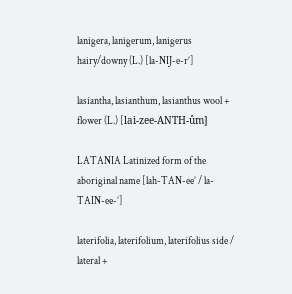lanigera, lanigerum, lanigerus hairy/downy (L.) [la-NIJ-e-r’]

lasiantha, lasianthum, lasianthus wool + flower (L.) [lai-zee-ANTH-ûm]

LATANIA Latinized form of the aboriginal name [lah-TAN-ee’ / la-TAIN-ee-’]

laterifolia, laterifolium, laterifolius side / lateral +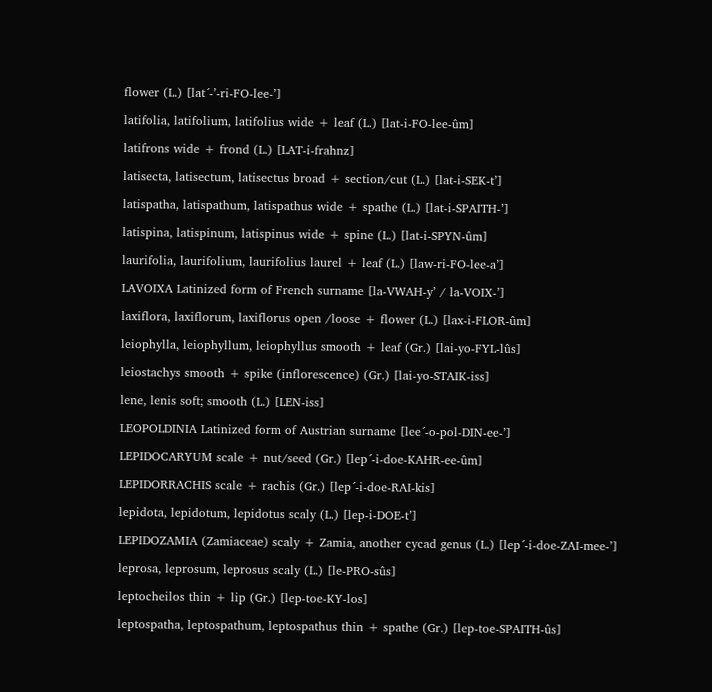flower (L.) [lat´-’-ri-FO-lee-’]

latifolia, latifolium, latifolius wide + leaf (L.) [lat-i-FO-lee-ûm]

latifrons wide + frond (L.) [LAT-i-frahnz]

latisecta, latisectum, latisectus broad + section/cut (L.) [lat-i-SEK-t’]

latispatha, latispathum, latispathus wide + spathe (L.) [lat-i-SPAITH-’]

latispina, latispinum, latispinus wide + spine (L.) [lat-i-SPYN-ûm]

laurifolia, laurifolium, laurifolius laurel + leaf (L.) [law-ri-FO-lee-a’]

LAVOIXA Latinized form of French surname [la-VWAH-y’ / la-VOIX-’]

laxiflora, laxiflorum, laxiflorus open /loose + flower (L.) [lax-i-FLOR-ûm]

leiophylla, leiophyllum, leiophyllus smooth + leaf (Gr.) [lai-yo-FYL-lûs]

leiostachys smooth + spike (inflorescence) (Gr.) [lai-yo-STAIK-iss]

lene, lenis soft; smooth (L.) [LEN-iss]

LEOPOLDINIA Latinized form of Austrian surname [lee´-o-pol-DIN-ee-’]

LEPIDOCARYUM scale + nut/seed (Gr.) [lep´-i-doe-KAHR-ee-ûm]

LEPIDORRACHIS scale + rachis (Gr.) [lep´-i-doe-RAI-kis]

lepidota, lepidotum, lepidotus scaly (L.) [lep-i-DOE-t’]

LEPIDOZAMIA (Zamiaceae) scaly + Zamia, another cycad genus (L.) [lep´-i-doe-ZAI-mee-’]

leprosa, leprosum, leprosus scaly (L.) [le-PRO-sûs]

leptocheilos thin + lip (Gr.) [lep-toe-KY-los]

leptospatha, leptospathum, leptospathus thin + spathe (Gr.) [lep-toe-SPAITH-ûs]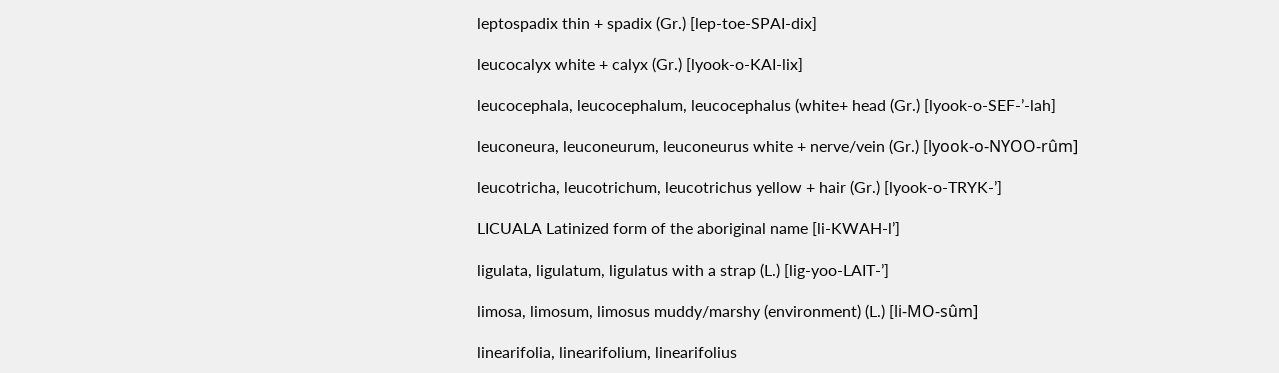leptospadix thin + spadix (Gr.) [lep-toe-SPAI-dix]

leucocalyx white + calyx (Gr.) [lyook-o-KAI-lix]

leucocephala, leucocephalum, leucocephalus (white+ head (Gr.) [lyook-o-SEF-’-lah]

leuconeura, leuconeurum, leuconeurus white + nerve/vein (Gr.) [lyook-o-NYOO-rûm]

leucotricha, leucotrichum, leucotrichus yellow + hair (Gr.) [lyook-o-TRYK-’]

LICUALA Latinized form of the aboriginal name [li-KWAH-l’]

ligulata, ligulatum, ligulatus with a strap (L.) [lig-yoo-LAIT-’]

limosa, limosum, limosus muddy/marshy (environment) (L.) [li-MO-sûm]

linearifolia, linearifolium, linearifolius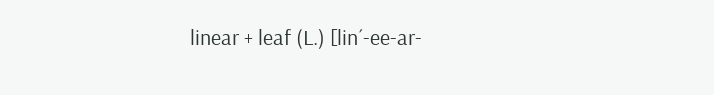linear + leaf (L.) [lin´-ee-ar-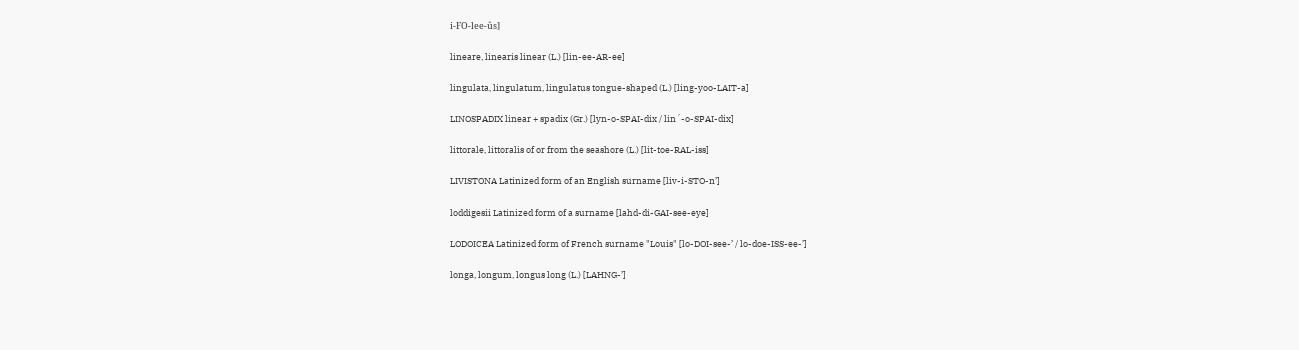i-FO-lee-ûs]

lineare, linearis linear (L.) [lin-ee-AR-ee]

lingulata, lingulatum, lingulatus tongue-shaped (L.) [ling-yoo-LAIT-a]

LINOSPADIX linear + spadix (Gr.) [lyn-o-SPAI-dix / lin´-o-SPAI-dix]

littorale, littoralis of or from the seashore (L.) [lit-toe-RAL-iss]

LIVISTONA Latinized form of an English surname [liv-i-STO-n’]

loddigesii Latinized form of a surname [lahd-di-GAI-see-eye]

LODOICEA Latinized form of French surname "Louis" [lo-DOI-see-’ / lo-doe-ISS-ee-’]

longa, longum, longus long (L.) [LAHNG-’]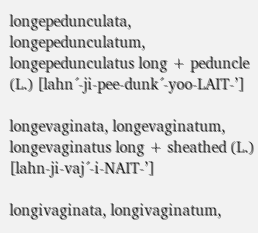longepedunculata, longepedunculatum, longepedunculatus long + peduncle (L.) [lahn´-ji-pee-dunk´-yoo-LAIT-’]

longevaginata, longevaginatum, longevaginatus long + sheathed (L.) [lahn-ji-vaj´-i-NAIT-’]

longivaginata, longivaginatum,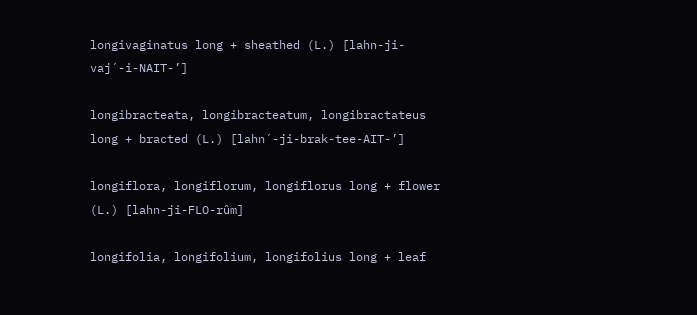longivaginatus long + sheathed (L.) [lahn-ji-vaj´-i-NAIT-’]

longibracteata, longibracteatum, longibractateus long + bracted (L.) [lahn´-ji-brak-tee-AIT-’]

longiflora, longiflorum, longiflorus long + flower (L.) [lahn-ji-FLO-rûm]

longifolia, longifolium, longifolius long + leaf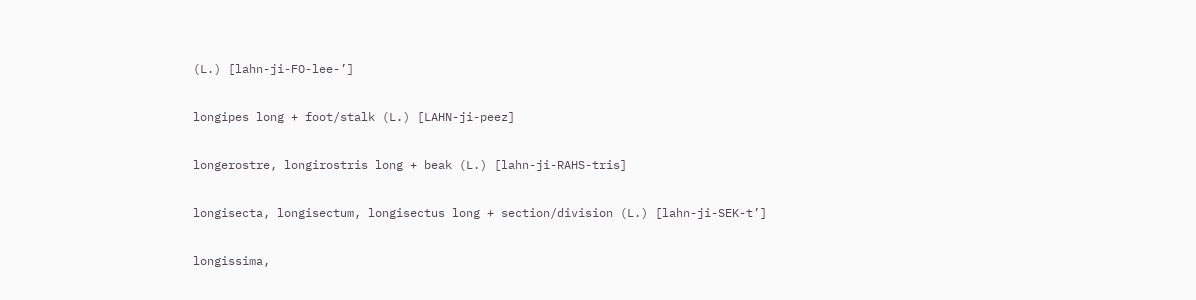(L.) [lahn-ji-FO-lee-’]

longipes long + foot/stalk (L.) [LAHN-ji-peez]

longerostre, longirostris long + beak (L.) [lahn-ji-RAHS-tris]

longisecta, longisectum, longisectus long + section/division (L.) [lahn-ji-SEK-t’]

longissima,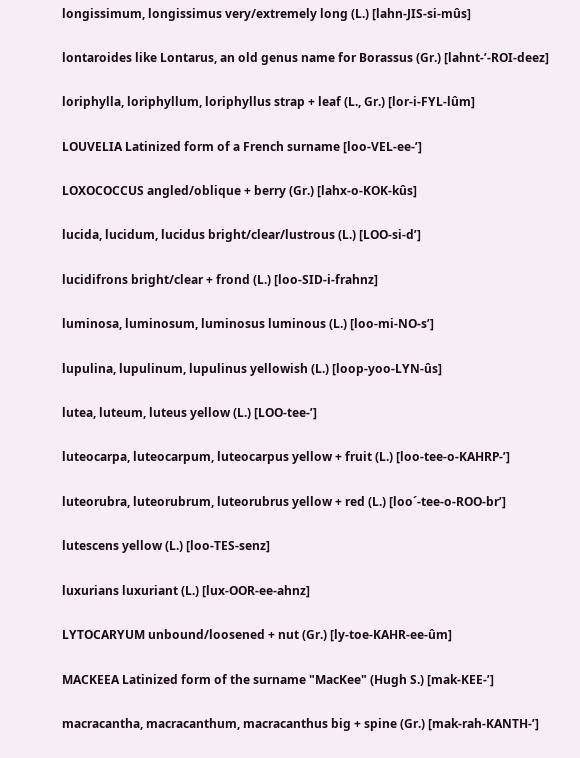longissimum, longissimus very/extremely long (L.) [lahn-JIS-si-mûs]

lontaroides like Lontarus, an old genus name for Borassus (Gr.) [lahnt-’-ROI-deez]

loriphylla, loriphyllum, loriphyllus strap + leaf (L., Gr.) [lor-i-FYL-lûm]

LOUVELIA Latinized form of a French surname [loo-VEL-ee-’]

LOXOCOCCUS angled/oblique + berry (Gr.) [lahx-o-KOK-kûs]

lucida, lucidum, lucidus bright/clear/lustrous (L.) [LOO-si-d’]

lucidifrons bright/clear + frond (L.) [loo-SID-i-frahnz]

luminosa, luminosum, luminosus luminous (L.) [loo-mi-NO-s’]

lupulina, lupulinum, lupulinus yellowish (L.) [loop-yoo-LYN-ûs]

lutea, luteum, luteus yellow (L.) [LOO-tee-’]

luteocarpa, luteocarpum, luteocarpus yellow + fruit (L.) [loo-tee-o-KAHRP-’]

luteorubra, luteorubrum, luteorubrus yellow + red (L.) [loo´-tee-o-ROO-br’]

lutescens yellow (L.) [loo-TES-senz]

luxurians luxuriant (L.) [lux-OOR-ee-ahnz]

LYTOCARYUM unbound/loosened + nut (Gr.) [ly-toe-KAHR-ee-ûm]

MACKEEA Latinized form of the surname "MacKee" (Hugh S.) [mak-KEE-’]

macracantha, macracanthum, macracanthus big + spine (Gr.) [mak-rah-KANTH-’]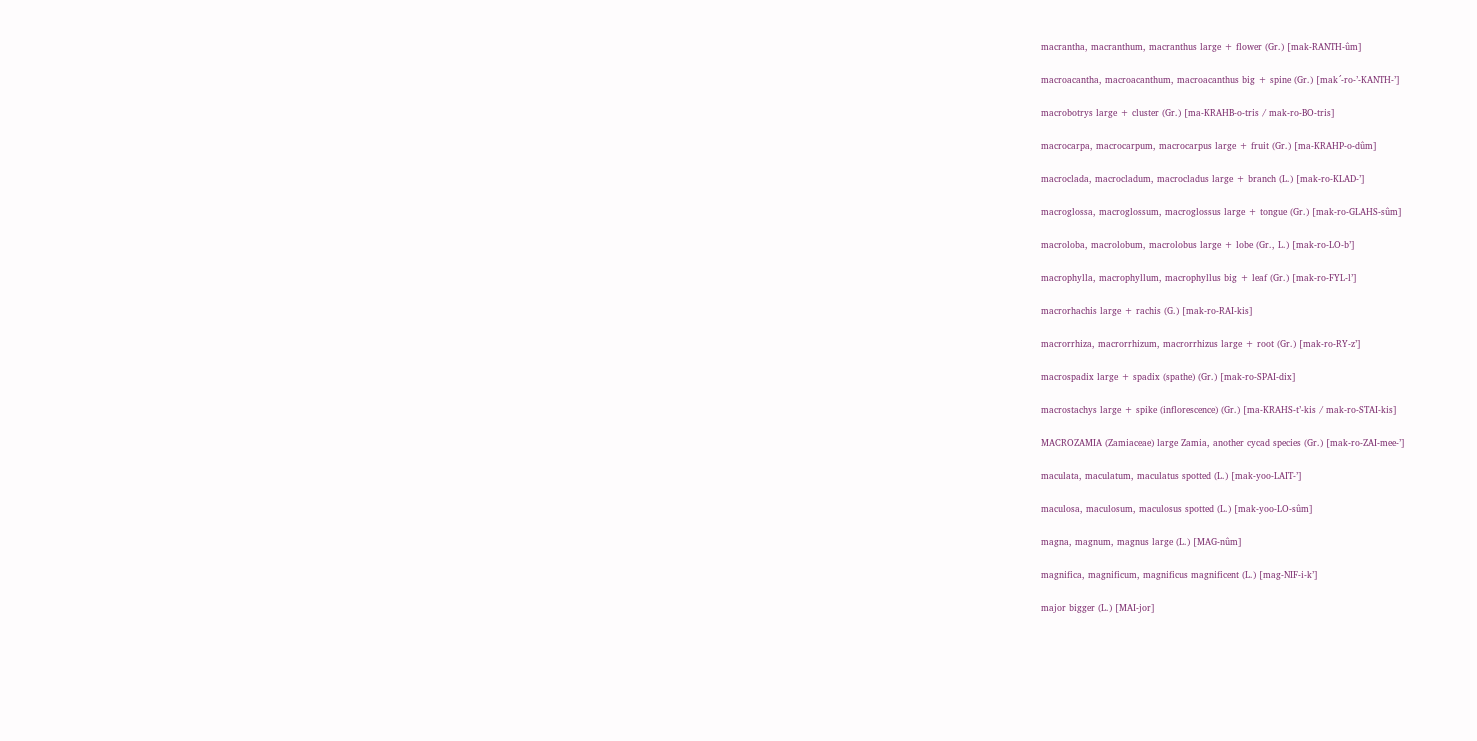macrantha, macranthum, macranthus large + flower (Gr.) [mak-RANTH-ûm]

macroacantha, macroacanthum, macroacanthus big + spine (Gr.) [mak´-ro-’-KANTH-’]

macrobotrys large + cluster (Gr.) [ma-KRAHB-o-tris / mak-ro-BO-tris]

macrocarpa, macrocarpum, macrocarpus large + fruit (Gr.) [ma-KRAHP-o-dûm]

macroclada, macrocladum, macrocladus large + branch (L.) [mak-ro-KLAD-’]

macroglossa, macroglossum, macroglossus large + tongue (Gr.) [mak-ro-GLAHS-sûm]

macroloba, macrolobum, macrolobus large + lobe (Gr., L.) [mak-ro-LO-b’]

macrophylla, macrophyllum, macrophyllus big + leaf (Gr.) [mak-ro-FYL-l’]

macrorhachis large + rachis (G.) [mak-ro-RAI-kis]

macrorrhiza, macrorrhizum, macrorrhizus large + root (Gr.) [mak-ro-RY-z’]

macrospadix large + spadix (spathe) (Gr.) [mak-ro-SPAI-dix]

macrostachys large + spike (inflorescence) (Gr.) [ma-KRAHS-t’-kis / mak-ro-STAI-kis]

MACROZAMIA (Zamiaceae) large Zamia, another cycad species (Gr.) [mak-ro-ZAI-mee-’]

maculata, maculatum, maculatus spotted (L.) [mak-yoo-LAIT-’]

maculosa, maculosum, maculosus spotted (L.) [mak-yoo-LO-sûm]

magna, magnum, magnus large (L.) [MAG-nûm]

magnifica, magnificum, magnificus magnificent (L.) [mag-NIF-i-k’]

major bigger (L.) [MAI-jor]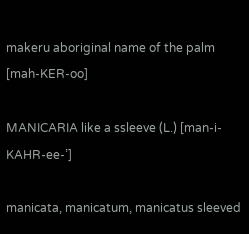makeru aboriginal name of the palm [mah-KER-oo]

MANICARIA like a ssleeve (L.) [man-i-KAHR-ee-’]

manicata, manicatum, manicatus sleeved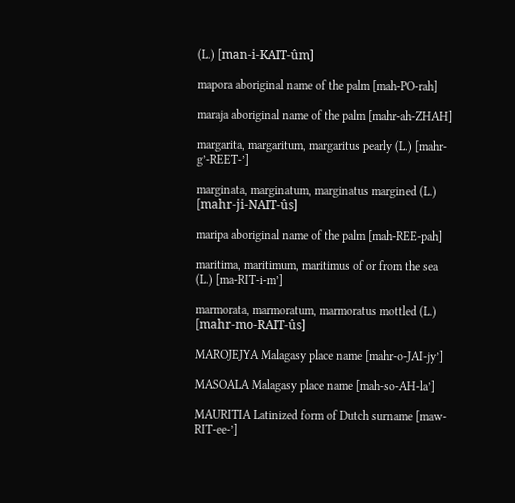(L.) [man-i-KAIT-ûm]

mapora aboriginal name of the palm [mah-PO-rah]

maraja aboriginal name of the palm [mahr-ah-ZHAH]

margarita, margaritum, margaritus pearly (L.) [mahr-g’-REET-’]

marginata, marginatum, marginatus margined (L.) [mahr-ji-NAIT-ûs]

maripa aboriginal name of the palm [mah-REE-pah]

maritima, maritimum, maritimus of or from the sea (L.) [ma-RIT-i-m’]

marmorata, marmoratum, marmoratus mottled (L.) [mahr-mo-RAIT-ûs]

MAROJEJYA Malagasy place name [mahr-o-JAI-jy’]

MASOALA Malagasy place name [mah-so-AH-la’]

MAURITIA Latinized form of Dutch surname [maw-RIT-ee-’]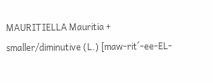MAURITIELLA Mauritia + smaller/diminutive (L.) [maw-rit´-ee-EL-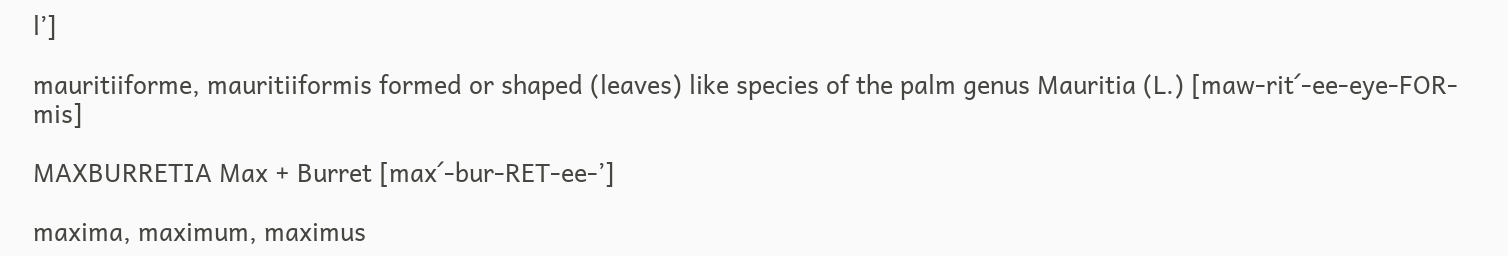l’]

mauritiiforme, mauritiiformis formed or shaped (leaves) like species of the palm genus Mauritia (L.) [maw-rit´-ee-eye-FOR-mis]

MAXBURRETIA Max + Burret [max´-bur-RET-ee-’]

maxima, maximum, maximus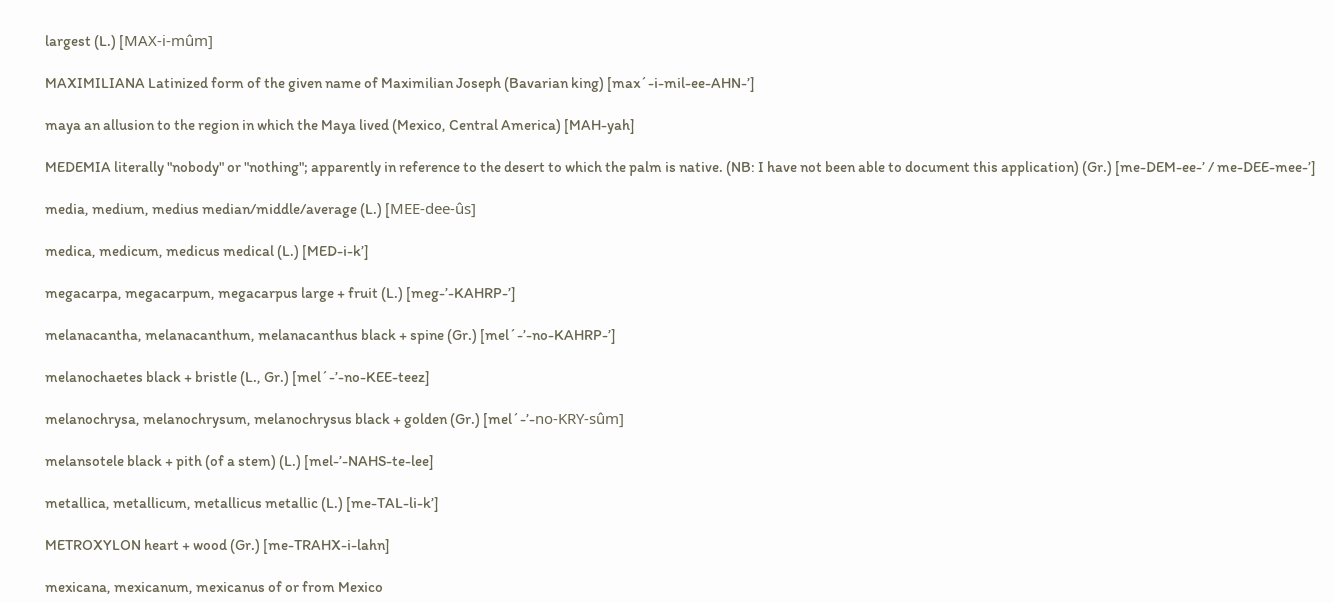largest (L.) [MAX-i-mûm]

MAXIMILIANA Latinized form of the given name of Maximilian Joseph (Bavarian king) [max´-i-mil-ee-AHN-’]

maya an allusion to the region in which the Maya lived (Mexico, Central America) [MAH-yah]

MEDEMIA literally "nobody" or "nothing"; apparently in reference to the desert to which the palm is native. (NB: I have not been able to document this application) (Gr.) [me-DEM-ee-’ / me-DEE-mee-’]

media, medium, medius median/middle/average (L.) [MEE-dee-ûs]

medica, medicum, medicus medical (L.) [MED-i-k’]

megacarpa, megacarpum, megacarpus large + fruit (L.) [meg-’-KAHRP-’]

melanacantha, melanacanthum, melanacanthus black + spine (Gr.) [mel´-’-no-KAHRP-’]

melanochaetes black + bristle (L., Gr.) [mel´-’-no-KEE-teez]

melanochrysa, melanochrysum, melanochrysus black + golden (Gr.) [mel´-’-no-KRY-sûm]

melansotele black + pith (of a stem) (L.) [mel-’-NAHS-te-lee]

metallica, metallicum, metallicus metallic (L.) [me-TAL-li-k’]

METROXYLON heart + wood (Gr.) [me-TRAHX-i-lahn]

mexicana, mexicanum, mexicanus of or from Mexico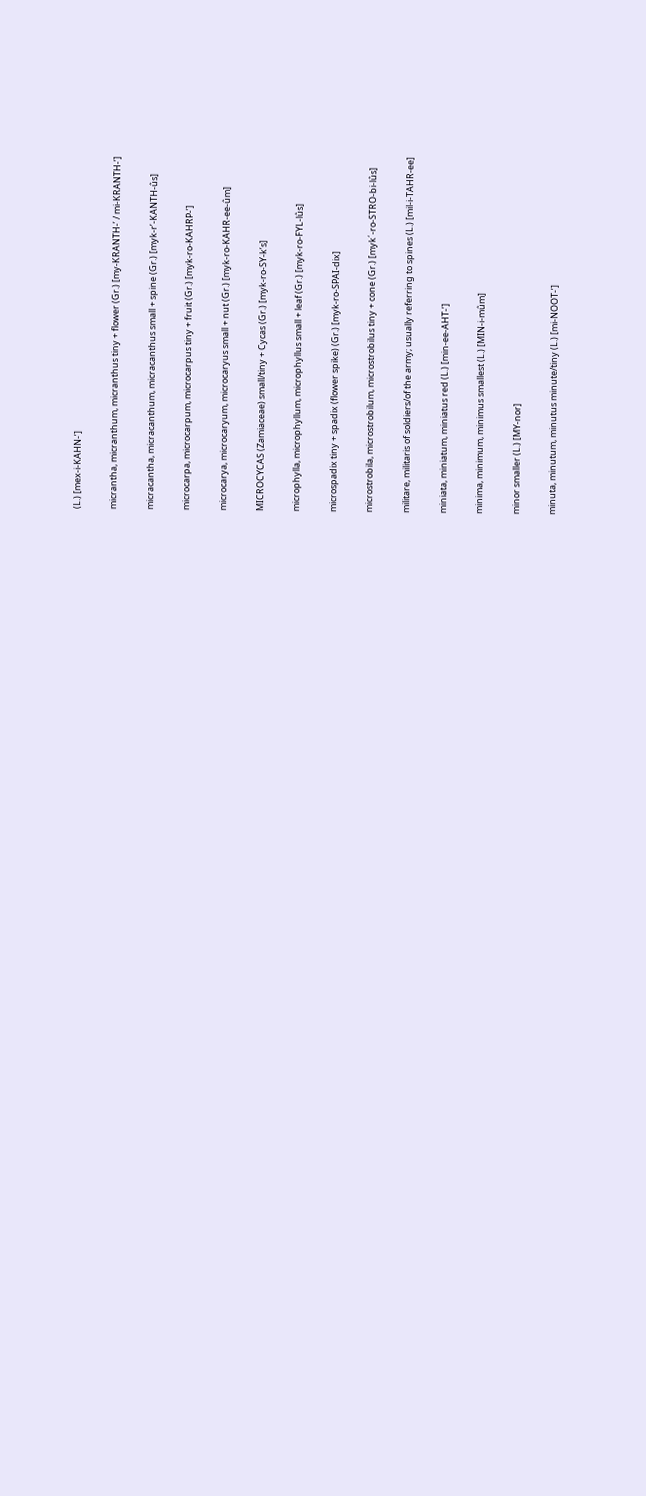(L.) [mex-i-KAHN-’]

micrantha, micranthum, micranthus tiny + flower (Gr.) [my-KRANTH-’ / mi-KRANTH-’]

micracantha, micracanthum, micracanthus small + spine (Gr.) [myk-r’-KANTH-ûs]

microcarpa, microcarpum, microcarpus tiny + fruit (Gr.) [myk-ro-KAHRP-’]

microcarya, microcaryum, microcaryus small + nut (Gr.) [myk-ro-KAHR-ee-ûm]

MICROCYCAS (Zamiaceae) small/tiny + Cycas (Gr.) [myk-ro-SY-k’s]

microphylla, microphyllum, microphyllus small + leaf (Gr.) [myk-ro-FYL-lûs]

microspadix tiny + spadix (flower spike) (Gr.) [myk-ro-SPAI-dix]

microstrobila, microstrobilum, microstrobilus tiny + cone (Gr.) [myk´-ro-STRO-bi-lûs]

militare, militaris of soldiers/of the army; usually referring to spines (L.) [mil-i-TAHR-ee]

miniata, miniatum, miniatus red (L.) [min-ee-AHT-’]

minima, minimum, minimus smallest (L.) [MIN-i-mûm]

minor smaller (L.) [MY-nor]

minuta, minutum, minutus minute/tiny (L.) [mi-NOOT-’]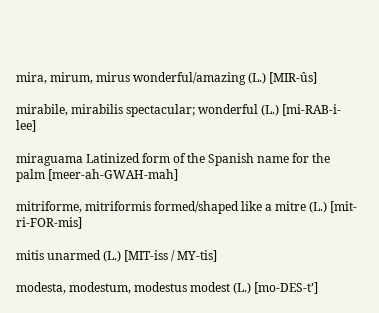mira, mirum, mirus wonderful/amazing (L.) [MIR-ûs]

mirabile, mirabilis spectacular; wonderful (L.) [mi-RAB-i-lee]

miraguama Latinized form of the Spanish name for the palm [meer-ah-GWAH-mah]

mitriforme, mitriformis formed/shaped like a mitre (L.) [mit-ri-FOR-mis]

mitis unarmed (L.) [MIT-iss / MY-tis]

modesta, modestum, modestus modest (L.) [mo-DES-t’]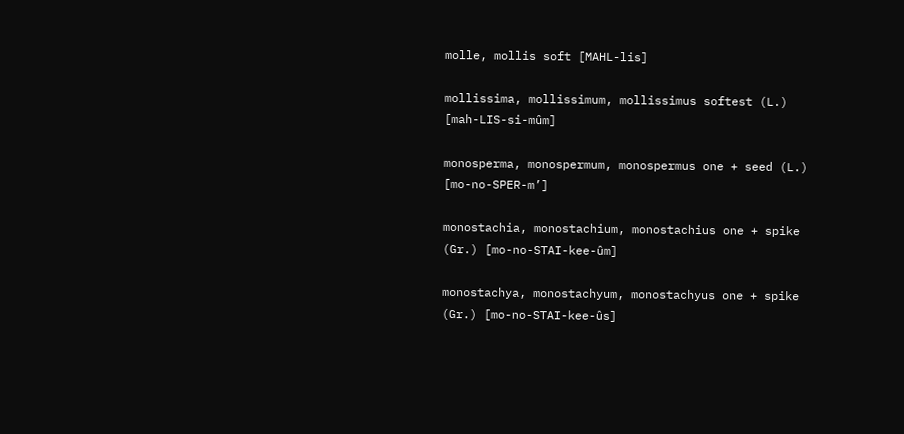molle, mollis soft [MAHL-lis]

mollissima, mollissimum, mollissimus softest (L.) [mah-LIS-si-mûm]

monosperma, monospermum, monospermus one + seed (L.) [mo-no-SPER-m’]

monostachia, monostachium, monostachius one + spike (Gr.) [mo-no-STAI-kee-ûm]

monostachya, monostachyum, monostachyus one + spike (Gr.) [mo-no-STAI-kee-ûs]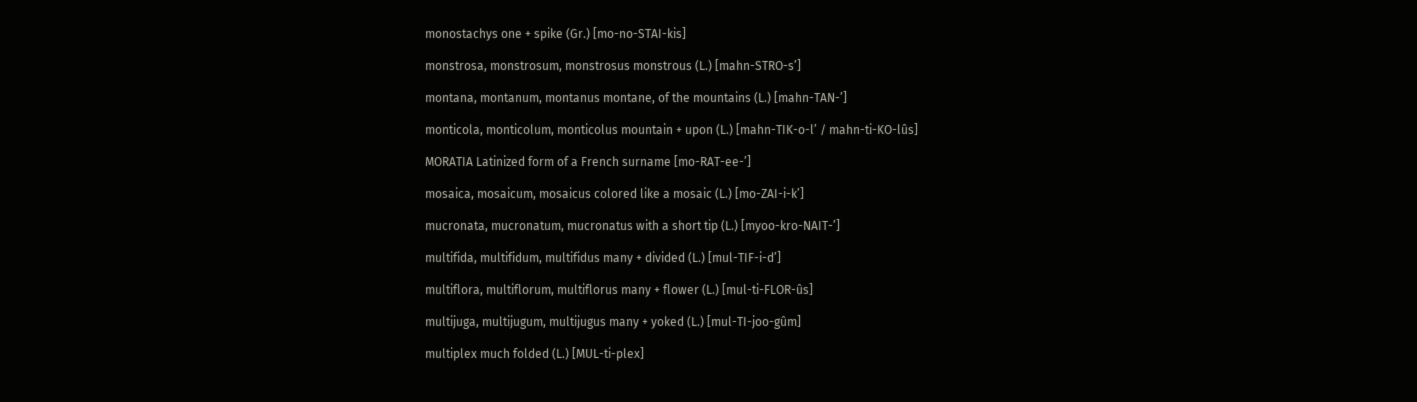monostachys one + spike (Gr.) [mo-no-STAI-kis]

monstrosa, monstrosum, monstrosus monstrous (L.) [mahn-STRO-s’]

montana, montanum, montanus montane, of the mountains (L.) [mahn-TAN-’]

monticola, monticolum, monticolus mountain + upon (L.) [mahn-TIK-o-l’ / mahn-ti-KO-lûs]

MORATIA Latinized form of a French surname [mo-RAT-ee-’]

mosaica, mosaicum, mosaicus colored like a mosaic (L.) [mo-ZAI-i-k’]

mucronata, mucronatum, mucronatus with a short tip (L.) [myoo-kro-NAIT-’]

multifida, multifidum, multifidus many + divided (L.) [mul-TIF-i-d’]

multiflora, multiflorum, multiflorus many + flower (L.) [mul-ti-FLOR-ûs]

multijuga, multijugum, multijugus many + yoked (L.) [mul-TI-joo-gûm]

multiplex much folded (L.) [MUL-ti-plex]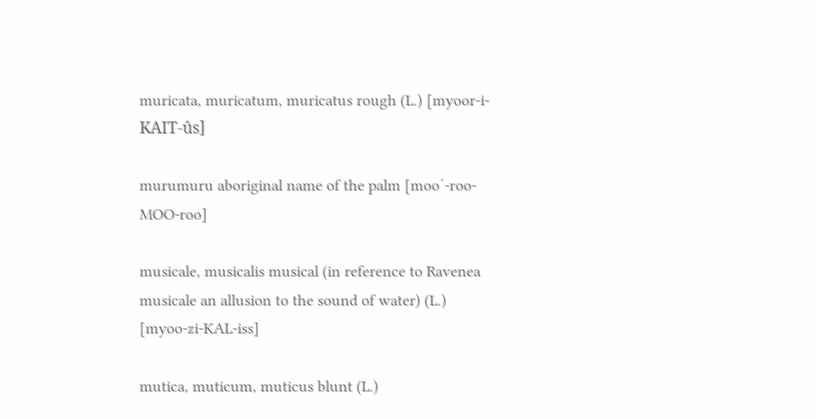muricata, muricatum, muricatus rough (L.) [myoor-i-KAIT-ûs]

murumuru aboriginal name of the palm [moo´-roo-MOO-roo]

musicale, musicalis musical (in reference to Ravenea musicale an allusion to the sound of water) (L.) [myoo-zi-KAL-iss]

mutica, muticum, muticus blunt (L.)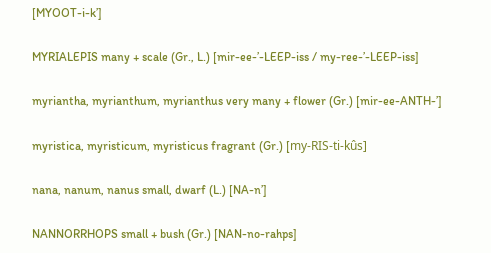[MYOOT-i-k’]

MYRIALEPIS many + scale (Gr., L.) [mir-ee-’-LEEP-iss / my-ree-’-LEEP-iss]

myriantha, myrianthum, myrianthus very many + flower (Gr.) [mir-ee-ANTH-’]

myristica, myristicum, myristicus fragrant (Gr.) [my-RIS-ti-kûs]

nana, nanum, nanus small, dwarf (L.) [NA-n’]

NANNORRHOPS small + bush (Gr.) [NAN-no-rahps]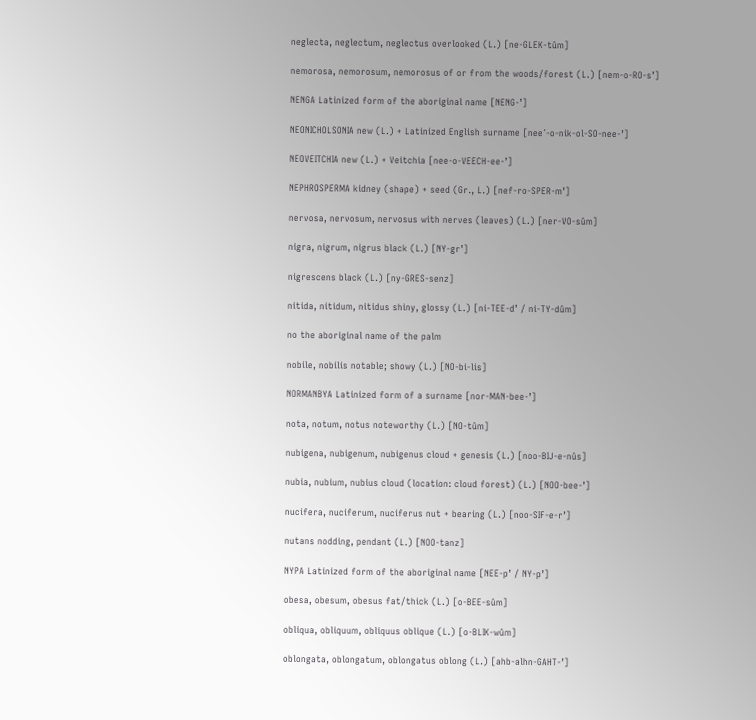neglecta, neglectum, neglectus overlooked (L.) [ne-GLEK-tûm]

nemorosa, nemorosum, nemorosus of or from the woods/forest (L.) [nem-o-RO-s’]

NENGA Latinized form of the aboriginal name [NENG-’]

NEONICHOLSONIA new (L.) + Latinized English surname [nee´-o-nik-ol-SO-nee-’]

NEOVEITCHIA new (L.) + Veitchia [nee-o-VEECH-ee-’]

NEPHROSPERMA kidney (shape) + seed (Gr., L.) [nef-ro-SPER-m’]

nervosa, nervosum, nervosus with nerves (leaves) (L.) [ner-VO-sûm]

nigra, nigrum, nigrus black (L.) [NY-gr’]

nigrescens black (L.) [ny-GRES-senz]

nitida, nitidum, nitidus shiny, glossy (L.) [ni-TEE-d’ / ni-TY-dûm]

no the aboriginal name of the palm

nobile, nobilis notable; showy (L.) [NO-bi-lis]

NORMANBYA Latinized form of a surname [nor-MAN-bee-’]

nota, notum, notus noteworthy (L.) [NO-tûm]

nubigena, nubigenum, nubigenus cloud + genesis (L.) [noo-BIJ-e-nûs]

nubia, nubium, nubius cloud (location: cloud forest) (L.) [NOO-bee-’]

nucifera, nuciferum, nuciferus nut + bearing (L.) [noo-SIF-e-r’]

nutans nodding, pendant (L.) [NOO-tanz]

NYPA Latinized form of the aboriginal name [NEE-p’ / NY-p’]

obesa, obesum, obesus fat/thick (L.) [o-BEE-sûm]

obliqua, obliquum, obliquus oblique (L.) [o-BLIK-wûm]

oblongata, oblongatum, oblongatus oblong (L.) [ahb-alhn-GAHT-’]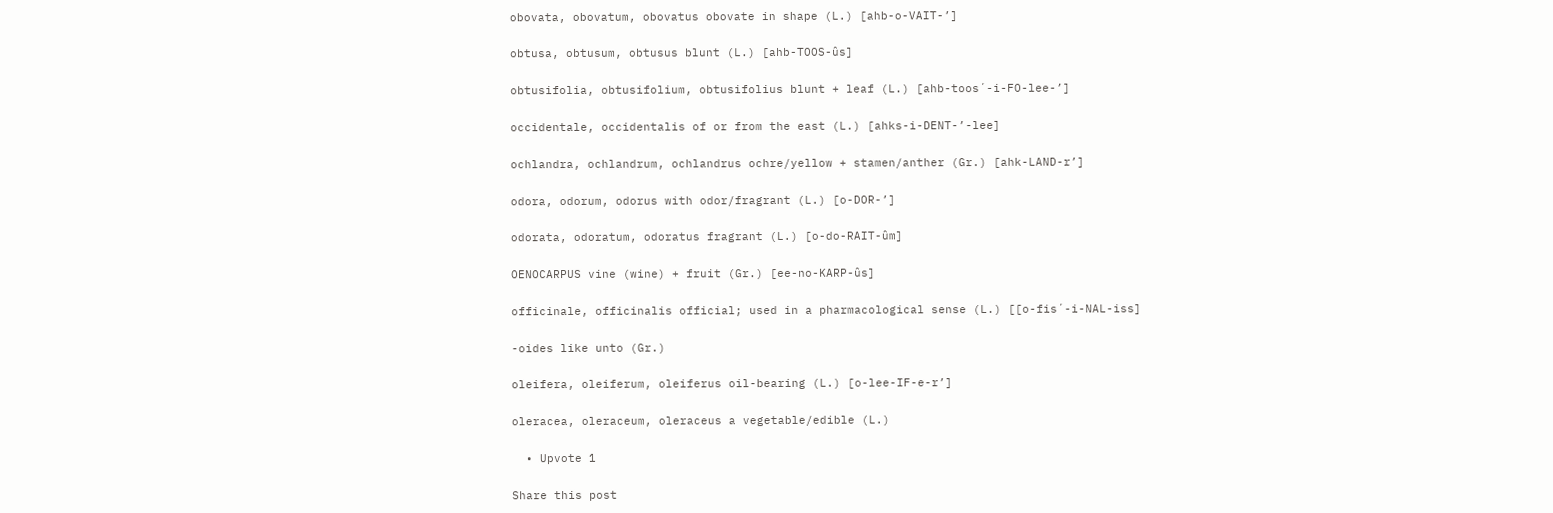obovata, obovatum, obovatus obovate in shape (L.) [ahb-o-VAIT-’]

obtusa, obtusum, obtusus blunt (L.) [ahb-TOOS-ûs]

obtusifolia, obtusifolium, obtusifolius blunt + leaf (L.) [ahb-toos´-i-FO-lee-’]

occidentale, occidentalis of or from the east (L.) [ahks-i-DENT-’-lee]

ochlandra, ochlandrum, ochlandrus ochre/yellow + stamen/anther (Gr.) [ahk-LAND-r’]

odora, odorum, odorus with odor/fragrant (L.) [o-DOR-’]

odorata, odoratum, odoratus fragrant (L.) [o-do-RAIT-ûm]

OENOCARPUS vine (wine) + fruit (Gr.) [ee-no-KARP-ûs]

officinale, officinalis official; used in a pharmacological sense (L.) [[o-fis´-i-NAL-iss]

-oides like unto (Gr.)

oleifera, oleiferum, oleiferus oil-bearing (L.) [o-lee-IF-e-r’]

oleracea, oleraceum, oleraceus a vegetable/edible (L.)

  • Upvote 1

Share this post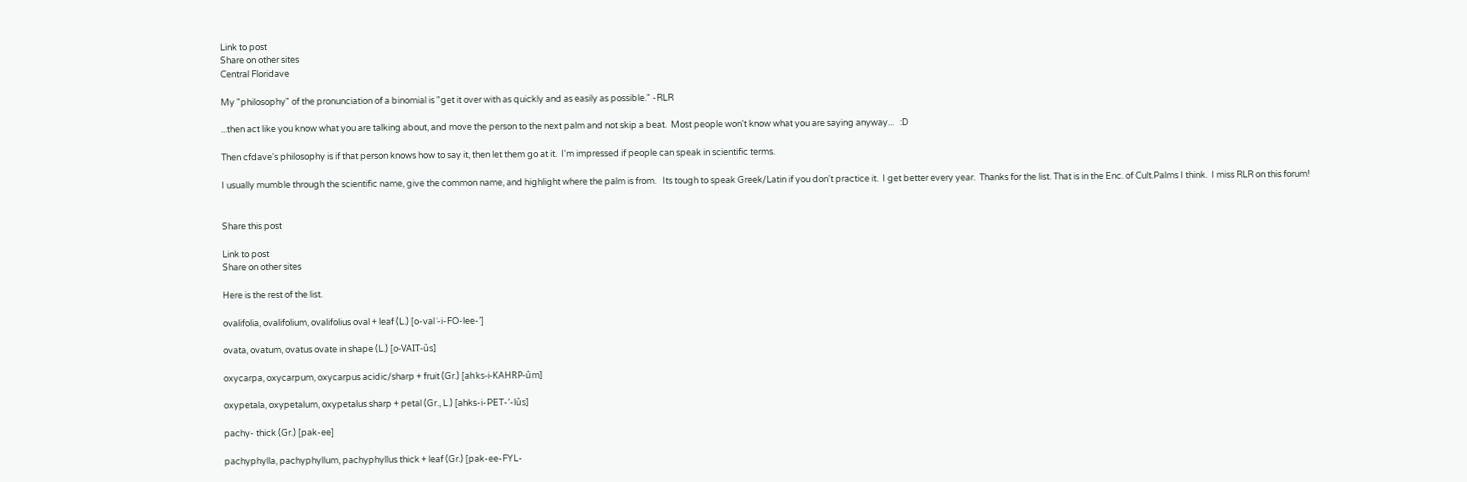Link to post
Share on other sites
Central Floridave

My "philosophy" of the pronunciation of a binomial is "get it over with as quickly and as easily as possible." -RLR

...then act like you know what you are talking about, and move the person to the next palm and not skip a beat.  Most people won't know what you are saying anyway...   :D

Then cfdave's philosophy is if that person knows how to say it, then let them go at it.  I'm impressed if people can speak in scientific terms.

I usually mumble through the scientific name, give the common name, and highlight where the palm is from.   Its tough to speak Greek/Latin if you don't practice it.  I get better every year.  Thanks for the list. That is in the Enc. of Cult.Palms I think.  I miss RLR on this forum!


Share this post

Link to post
Share on other sites

Here is the rest of the list.

ovalifolia, ovalifolium, ovalifolius oval + leaf (L.) [o-val´-i-FO-lee-’]

ovata, ovatum, ovatus ovate in shape (L.) [o-VAIT-ûs]

oxycarpa, oxycarpum, oxycarpus acidic/sharp + fruit (Gr.) [ahks-i-KAHRP-ûm]

oxypetala, oxypetalum, oxypetalus sharp + petal (Gr., L.) [ahks-i-PET-’-lûs]

pachy- thick (Gr.) [pak-ee]

pachyphylla, pachyphyllum, pachyphyllus thick + leaf (Gr.) [pak-ee-FYL-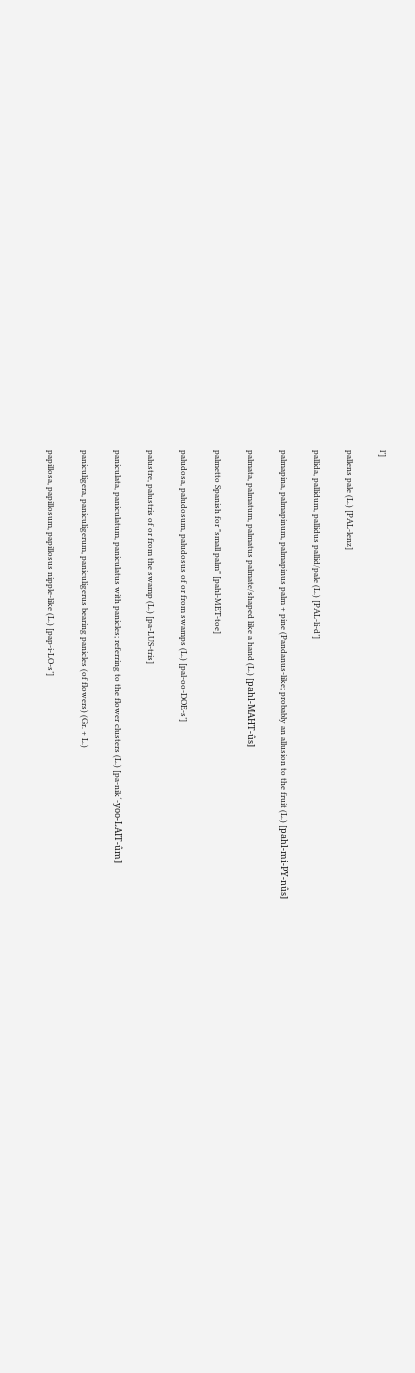l’]

pallens pale (L.) [PAL-lenz]

pallida, pallidum, pallidus pallid/pale (L.) [PAL-li-d’]

palmapina, palmapinum, palmapinus palm + pine (Pandanus-like; probably an allusion to the fruit (L.) [pahl-mi-PY-nûs]

palmata, palmatum, palmatus palmate/shaped like a hand (L.) [pahl-MAHT-ûs]

palmetto Spanish for "small palm" [pahl-MET-toe]

paludosa, paludosum, paludosus of or from swamps (L.) [pal-oo-DOE-s’]

palustre, palustris of or from the swamp (L.) [pa-LUS-tris]

paniculata, paniculatum, paniculatus with panicles; referring to the flower clusters (L.) [pa-nik´-yoo-LAIT-ûm]

paniculigera, paniculigerum, paniculigerus bearing panicles (of flowers) (Gr. + L.)

papillosa, papillosum, papillosus nipple-like (L.) [pap-i-LO-s’]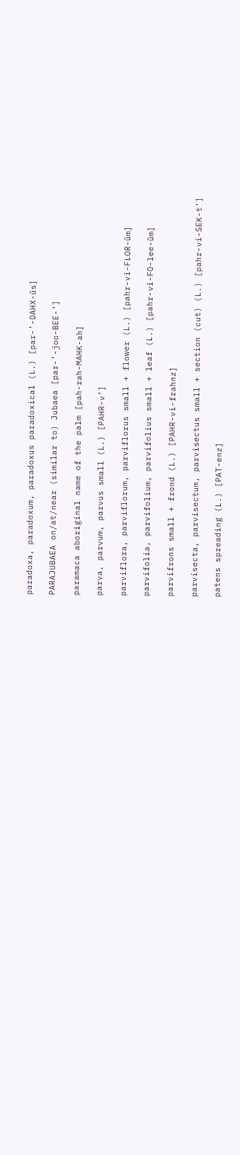paradoxa, paradoxum, paradoxus paradoxical (L.) [par-’-DAHX-ûs]

PARAJUBAEA on/at/near (similar to) Jubaea [par-’-joo-BEE-’]

paramaca aboriginal name of the palm [pah-rah-MAHK-ah]

parva, parvum, parvus small (L.) [PAHR-v’]

parviflora, parviflorum, parviflorus small + flower (L.) [pahr-vi-FLOR-ûm]

parvifolia, parvifolium, parvifolius small + leaf (L.) [pahr-vi-FO-lee-ûm]

parvifrons small + frond (L.) [PAHR-vi-frahnz]

parvisecta, parvisectum, parvisectus small + section (cut) (L.) [pahr-vi-SEK-t’]

patens spreading (L.) [PAT-enz]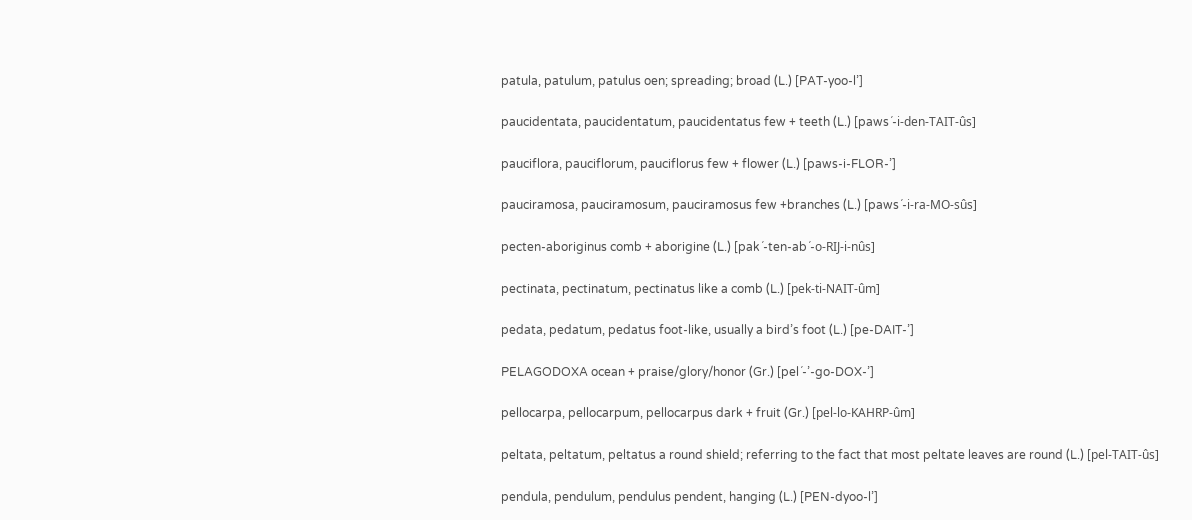patula, patulum, patulus oen; spreading; broad (L.) [PAT-yoo-l’]

paucidentata, paucidentatum, paucidentatus few + teeth (L.) [paws´-i-den-TAIT-ûs]

pauciflora, pauciflorum, pauciflorus few + flower (L.) [paws-i-FLOR-’]

pauciramosa, pauciramosum, pauciramosus few +branches (L.) [paws´-i-ra-MO-sûs]

pecten-aboriginus comb + aborigine (L.) [pak´-ten-ab´-o-RIJ-i-nûs]

pectinata, pectinatum, pectinatus like a comb (L.) [pek-ti-NAIT-ûm]

pedata, pedatum, pedatus foot-like, usually a bird’s foot (L.) [pe-DAIT-’]

PELAGODOXA ocean + praise/glory/honor (Gr.) [pel´-’-go-DOX-’]

pellocarpa, pellocarpum, pellocarpus dark + fruit (Gr.) [pel-lo-KAHRP-ûm]

peltata, peltatum, peltatus a round shield; referring to the fact that most peltate leaves are round (L.) [pel-TAIT-ûs]

pendula, pendulum, pendulus pendent, hanging (L.) [PEN-dyoo-l’]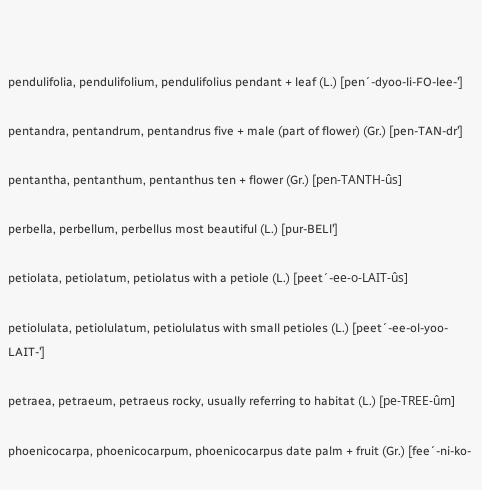pendulifolia, pendulifolium, pendulifolius pendant + leaf (L.) [pen´-dyoo-li-FO-lee-’]

pentandra, pentandrum, pentandrus five + male (part of flower) (Gr.) [pen-TAN-dr’]

pentantha, pentanthum, pentanthus ten + flower (Gr.) [pen-TANTH-ûs]

perbella, perbellum, perbellus most beautiful (L.) [pur-BELl’]

petiolata, petiolatum, petiolatus with a petiole (L.) [peet´-ee-o-LAIT-ûs]

petiolulata, petiolulatum, petiolulatus with small petioles (L.) [peet´-ee-ol-yoo-LAIT-’]

petraea, petraeum, petraeus rocky, usually referring to habitat (L.) [pe-TREE-ûm]

phoenicocarpa, phoenicocarpum, phoenicocarpus date palm + fruit (Gr.) [fee´-ni-ko-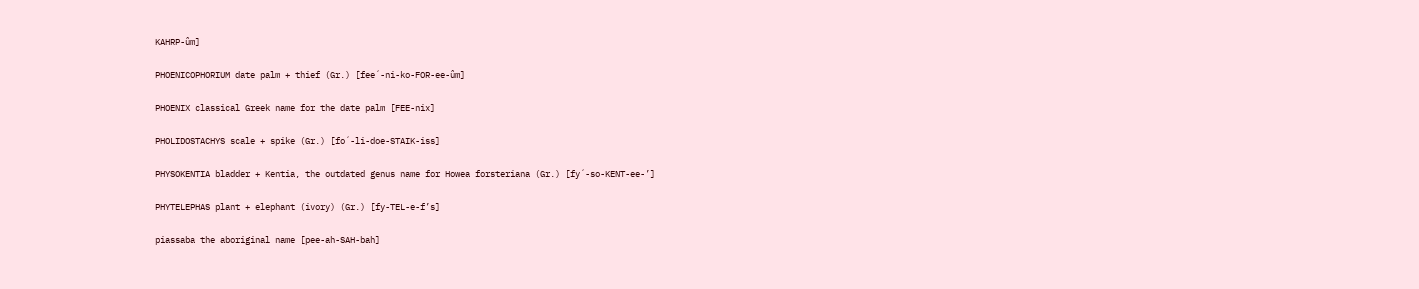KAHRP-ûm]

PHOENICOPHORIUM date palm + thief (Gr.) [fee´-ni-ko-FOR-ee-ûm]

PHOENIX classical Greek name for the date palm [FEE-nix]

PHOLIDOSTACHYS scale + spike (Gr.) [fo´-li-doe-STAIK-iss]

PHYSOKENTIA bladder + Kentia, the outdated genus name for Howea forsteriana (Gr.) [fy´-so-KENT-ee-’]

PHYTELEPHAS plant + elephant (ivory) (Gr.) [fy-TEL-e-f’s]

piassaba the aboriginal name [pee-ah-SAH-bah]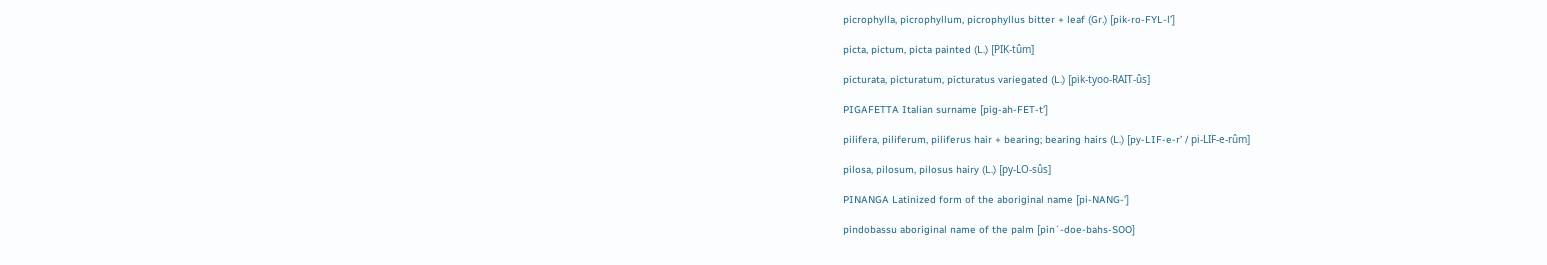picrophylla, picrophyllum, picrophyllus bitter + leaf (Gr.) [pik-ro-FYL-l’]

picta, pictum, picta painted (L.) [PIK-tûm]

picturata, picturatum, picturatus variegated (L.) [pik-tyoo-RAIT-ûs]

PIGAFETTA Italian surname [pig-ah-FET-t’]

pilifera, piliferum, piliferus hair + bearing; bearing hairs (L.) [py-LIF-e-r’ / pi-LIF-e-rûm]

pilosa, pilosum, pilosus hairy (L.) [py-LO-sûs]

PINANGA Latinized form of the aboriginal name [pi-NANG-’]

pindobassu aboriginal name of the palm [pin´-doe-bahs-SOO]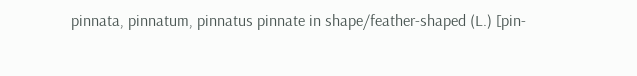pinnata, pinnatum, pinnatus pinnate in shape/feather-shaped (L.) [pin-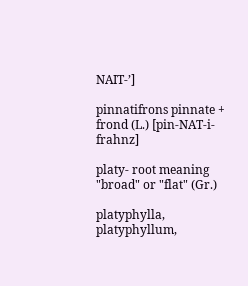NAIT-’]

pinnatifrons pinnate + frond (L.) [pin-NAT-i-frahnz]

platy- root meaning "broad" or "flat" (Gr.)

platyphylla, platyphyllum,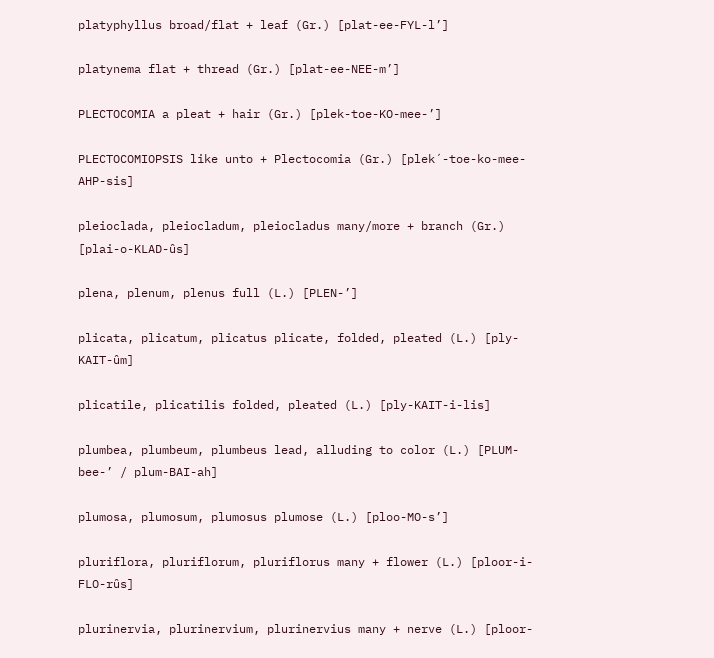platyphyllus broad/flat + leaf (Gr.) [plat-ee-FYL-l’]

platynema flat + thread (Gr.) [plat-ee-NEE-m’]

PLECTOCOMIA a pleat + hair (Gr.) [plek-toe-KO-mee-’]

PLECTOCOMIOPSIS like unto + Plectocomia (Gr.) [plek´-toe-ko-mee-AHP-sis]

pleioclada, pleiocladum, pleiocladus many/more + branch (Gr.) [plai-o-KLAD-ûs]

plena, plenum, plenus full (L.) [PLEN-’]

plicata, plicatum, plicatus plicate, folded, pleated (L.) [ply-KAIT-ûm]

plicatile, plicatilis folded, pleated (L.) [ply-KAIT-i-lis]

plumbea, plumbeum, plumbeus lead, alluding to color (L.) [PLUM-bee-’ / plum-BAI-ah]

plumosa, plumosum, plumosus plumose (L.) [ploo-MO-s’]

pluriflora, pluriflorum, pluriflorus many + flower (L.) [ploor-i-FLO-rûs]

plurinervia, plurinervium, plurinervius many + nerve (L.) [ploor-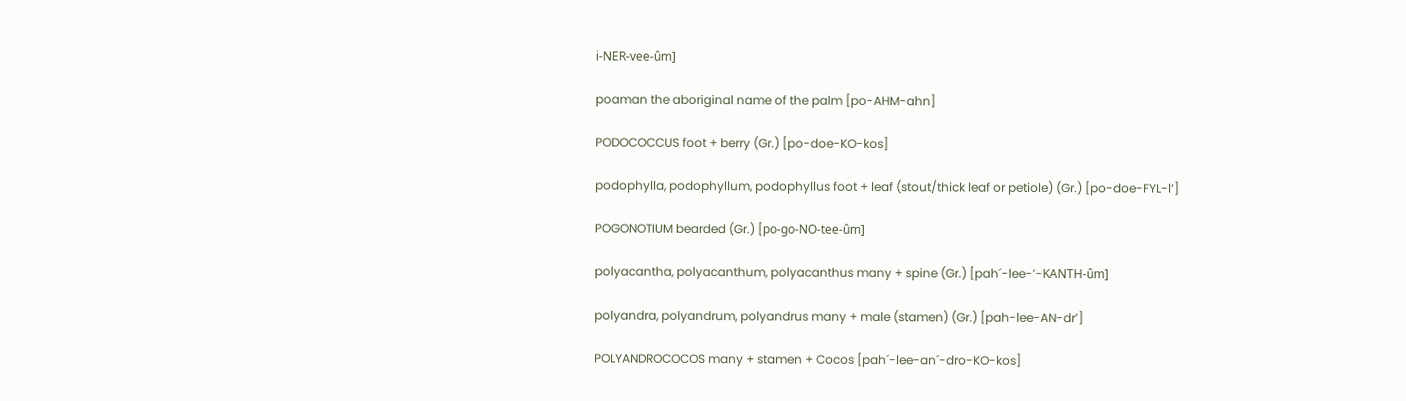i-NER-vee-ûm]

poaman the aboriginal name of the palm [po-AHM-ahn]

PODOCOCCUS foot + berry (Gr.) [po-doe-KO-kos]

podophylla, podophyllum, podophyllus foot + leaf (stout/thick leaf or petiole) (Gr.) [po-doe-FYL-l’]

POGONOTIUM bearded (Gr.) [po-go-NO-tee-ûm]

polyacantha, polyacanthum, polyacanthus many + spine (Gr.) [pah´-lee-’-KANTH-ûm]

polyandra, polyandrum, polyandrus many + male (stamen) (Gr.) [pah-lee-AN-dr’]

POLYANDROCOCOS many + stamen + Cocos [pah´-lee-an´-dro-KO-kos]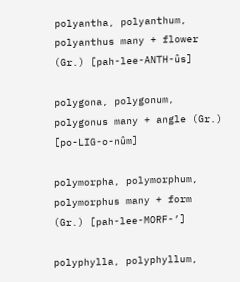polyantha, polyanthum, polyanthus many + flower (Gr.) [pah-lee-ANTH-ûs]

polygona, polygonum, polygonus many + angle (Gr.) [po-LIG-o-nûm]

polymorpha, polymorphum, polymorphus many + form (Gr.) [pah-lee-MORF-’]

polyphylla, polyphyllum,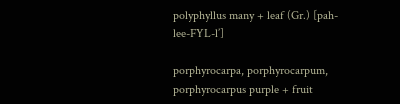polyphyllus many + leaf (Gr.) [pah-lee-FYL-l’]

porphyrocarpa, porphyrocarpum, porphyrocarpus purple + fruit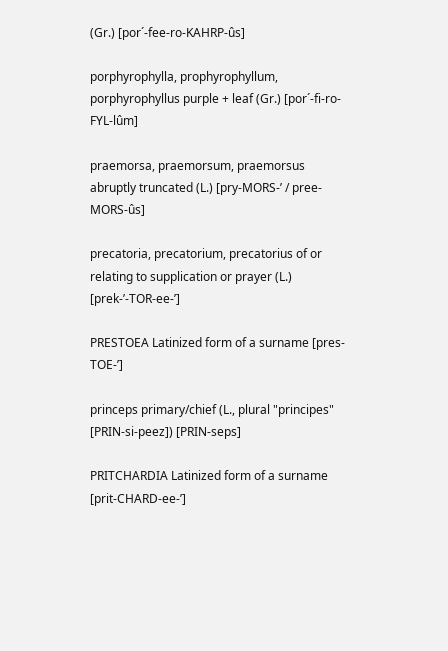(Gr.) [por´-fee-ro-KAHRP-ûs]

porphyrophylla, prophyrophyllum, porphyrophyllus purple + leaf (Gr.) [por´-fi-ro-FYL-lûm]

praemorsa, praemorsum, praemorsus abruptly truncated (L.) [pry-MORS-’ / pree-MORS-ûs]

precatoria, precatorium, precatorius of or relating to supplication or prayer (L.) [prek-’-TOR-ee-’]

PRESTOEA Latinized form of a surname [pres-TOE-’]

princeps primary/chief (L., plural "principes" [PRIN-si-peez]) [PRIN-seps]

PRITCHARDIA Latinized form of a surname [prit-CHARD-ee-’]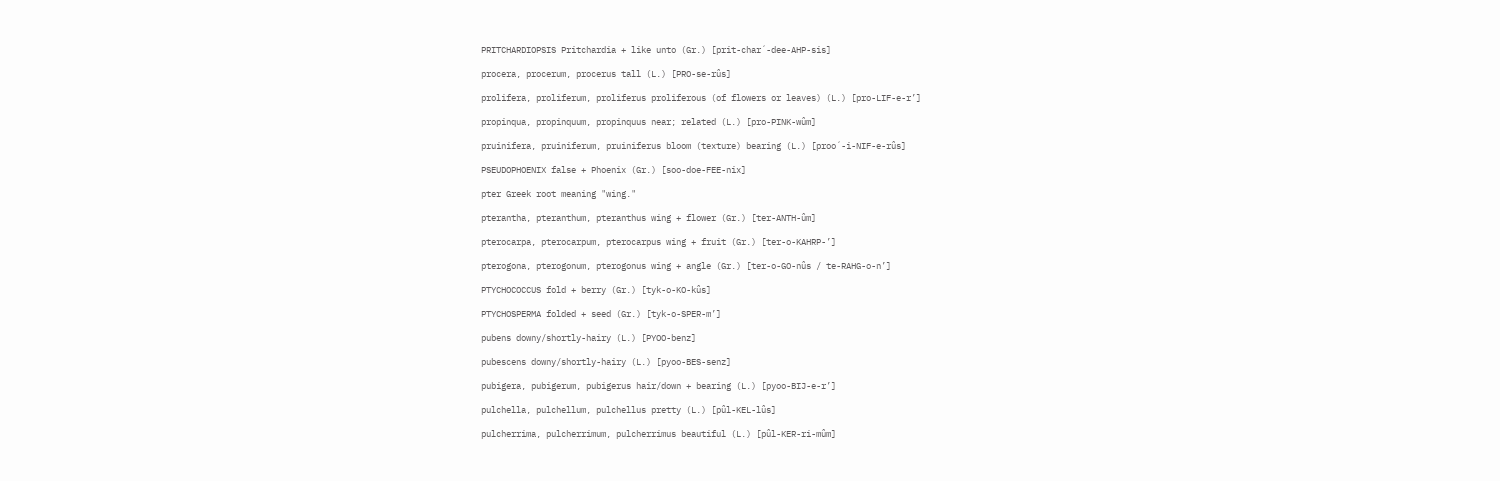PRITCHARDIOPSIS Pritchardia + like unto (Gr.) [prit-char´-dee-AHP-sis]

procera, procerum, procerus tall (L.) [PRO-se-rûs]

prolifera, proliferum, proliferus proliferous (of flowers or leaves) (L.) [pro-LIF-e-r’]

propinqua, propinquum, propinquus near; related (L.) [pro-PINK-wûm]

pruinifera, pruiniferum, pruiniferus bloom (texture) bearing (L.) [proo´-i-NIF-e-rûs]

PSEUDOPHOENIX false + Phoenix (Gr.) [soo-doe-FEE-nix]

pter Greek root meaning "wing."

pterantha, pteranthum, pteranthus wing + flower (Gr.) [ter-ANTH-ûm]

pterocarpa, pterocarpum, pterocarpus wing + fruit (Gr.) [ter-o-KAHRP-’]

pterogona, pterogonum, pterogonus wing + angle (Gr.) [ter-o-GO-nûs / te-RAHG-o-n’]

PTYCHOCOCCUS fold + berry (Gr.) [tyk-o-KO-kûs]

PTYCHOSPERMA folded + seed (Gr.) [tyk-o-SPER-m’]

pubens downy/shortly-hairy (L.) [PYOO-benz]

pubescens downy/shortly-hairy (L.) [pyoo-BES-senz]

pubigera, pubigerum, pubigerus hair/down + bearing (L.) [pyoo-BIJ-e-r’]

pulchella, pulchellum, pulchellus pretty (L.) [pûl-KEL-lûs]

pulcherrima, pulcherrimum, pulcherrimus beautiful (L.) [pûl-KER-ri-mûm]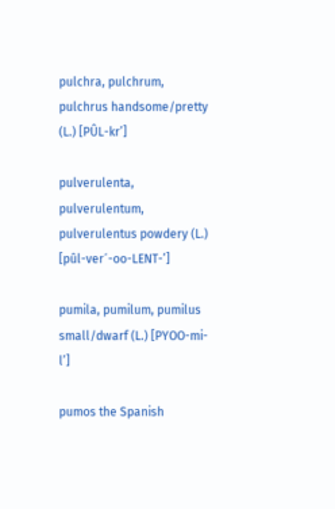pulchra, pulchrum, pulchrus handsome/pretty (L.) [PÛL-kr’]

pulverulenta, pulverulentum, pulverulentus powdery (L.) [pûl-ver´-oo-LENT-’]

pumila, pumilum, pumilus small/dwarf (L.) [PYOO-mi-l’]

pumos the Spanish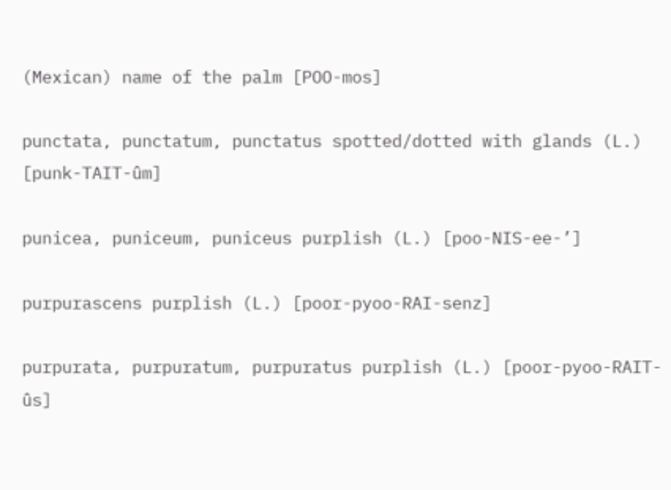(Mexican) name of the palm [POO-mos]

punctata, punctatum, punctatus spotted/dotted with glands (L.) [punk-TAIT-ûm]

punicea, puniceum, puniceus purplish (L.) [poo-NIS-ee-’]

purpurascens purplish (L.) [poor-pyoo-RAI-senz]

purpurata, purpuratum, purpuratus purplish (L.) [poor-pyoo-RAIT-ûs]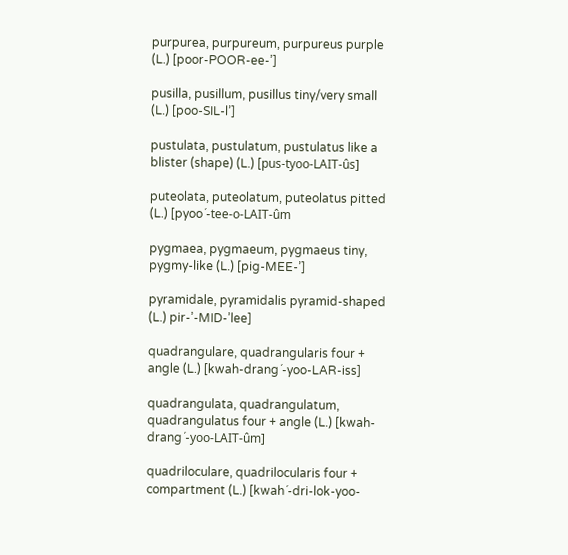purpurea, purpureum, purpureus purple (L.) [poor-POOR-ee-’]

pusilla, pusillum, pusillus tiny/very small (L.) [poo-SIL-l’]

pustulata, pustulatum, pustulatus like a blister (shape) (L.) [pus-tyoo-LAIT-ûs]

puteolata, puteolatum, puteolatus pitted (L.) [pyoo´-tee-o-LAIT-ûm

pygmaea, pygmaeum, pygmaeus tiny, pygmy-like (L.) [pig-MEE-’]

pyramidale, pyramidalis pyramid-shaped (L.) pir-’-MID-’lee]

quadrangulare, quadrangularis four + angle (L.) [kwah-drang´-yoo-LAR-iss]

quadrangulata, quadrangulatum, quadrangulatus four + angle (L.) [kwah-drang´-yoo-LAIT-ûm]

quadriloculare, quadrilocularis four + compartment (L.) [kwah´-dri-lok-yoo-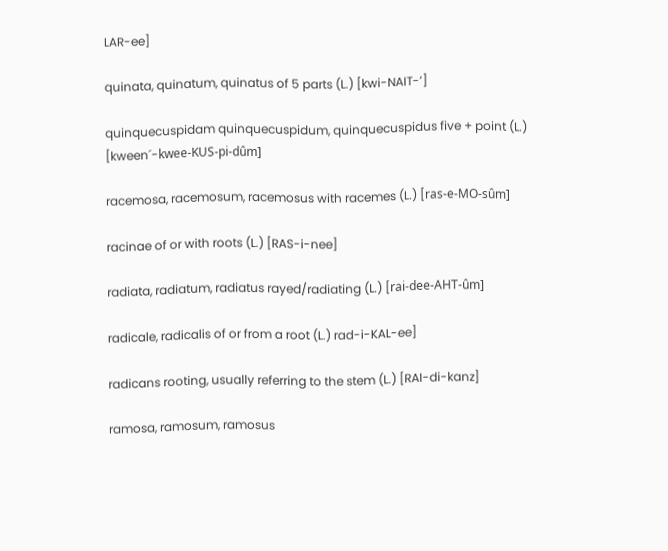LAR-ee]

quinata, quinatum, quinatus of 5 parts (L.) [kwi-NAIT-’]

quinquecuspidam quinquecuspidum, quinquecuspidus five + point (L.) [kween´-kwee-KUS-pi-dûm]

racemosa, racemosum, racemosus with racemes (L.) [ras-e-MO-sûm]

racinae of or with roots (L.) [RAS-i-nee]

radiata, radiatum, radiatus rayed/radiating (L.) [rai-dee-AHT-ûm]

radicale, radicalis of or from a root (L.) rad-i-KAL-ee]

radicans rooting, usually referring to the stem (L.) [RAI-di-kanz]

ramosa, ramosum, ramosus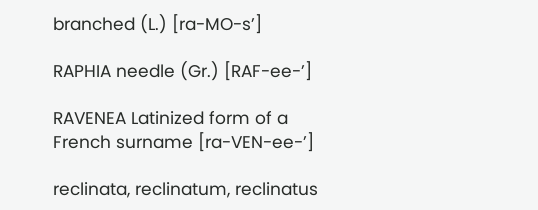branched (L.) [ra-MO-s’]

RAPHIA needle (Gr.) [RAF-ee-’]

RAVENEA Latinized form of a French surname [ra-VEN-ee-’]

reclinata, reclinatum, reclinatus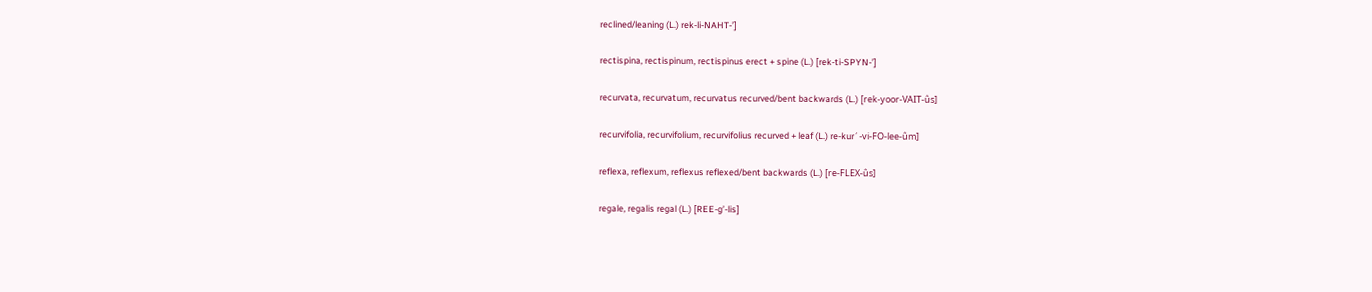reclined/leaning (L.) rek-li-NAHT-’]

rectispina, rectispinum, rectispinus erect + spine (L.) [rek-ti-SPYN-’]

recurvata, recurvatum, recurvatus recurved/bent backwards (L.) [rek-yoor-VAIT-ûs]

recurvifolia, recurvifolium, recurvifolius recurved + leaf (L.) re-kur´-vi-FO-lee-ûm]

reflexa, reflexum, reflexus reflexed/bent backwards (L.) [re-FLEX-ûs]

regale, regalis regal (L.) [REE-g’-lis]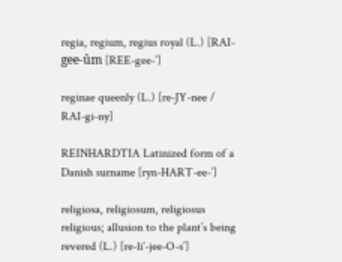regia, regium, regius royal (L.) [RAI-gee-ûm [REE-gee-’]

reginae queenly (L.) [re-JY-nee / RAI-gi-ny]

REINHARDTIA Latinized form of a Danish surname [ryn-HART-ee-’]

religiosa, religiosum, religiosus religious; allusion to the plant’s being revered (L.) [re-li´-jee-O-s’]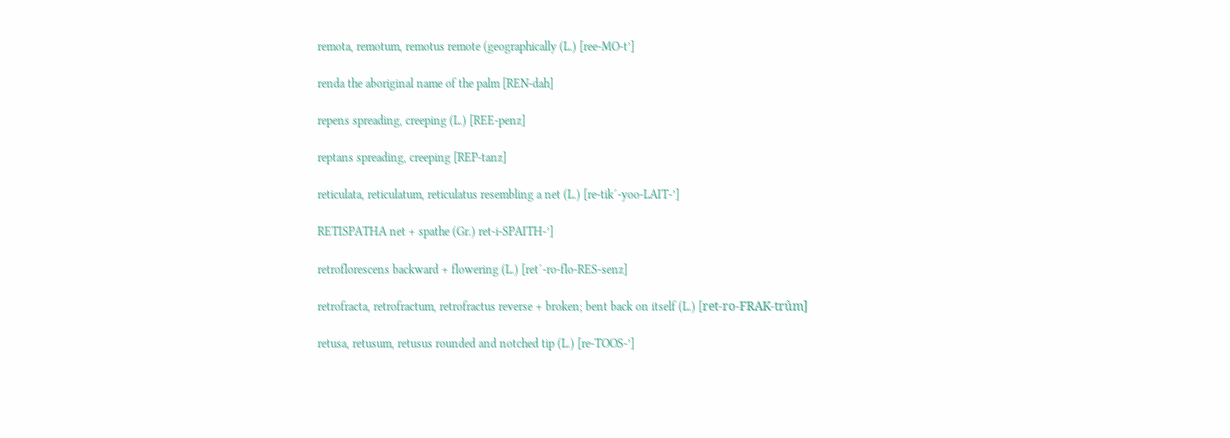remota, remotum, remotus remote (geographically (L.) [ree-MO-t’]

renda the aboriginal name of the palm [REN-dah]

repens spreading, creeping (L.) [REE-penz]

reptans spreading, creeping [REP-tanz]

reticulata, reticulatum, reticulatus resembling a net (L.) [re-tik´-yoo-LAIT-’]

RETISPATHA net + spathe (Gr.) ret-i-SPAITH-’]

retroflorescens backward + flowering (L.) [ret´-ro-flo-RES-senz]

retrofracta, retrofractum, retrofractus reverse + broken; bent back on itself (L.) [ret-ro-FRAK-trûm]

retusa, retusum, retusus rounded and notched tip (L.) [re-TOOS-’]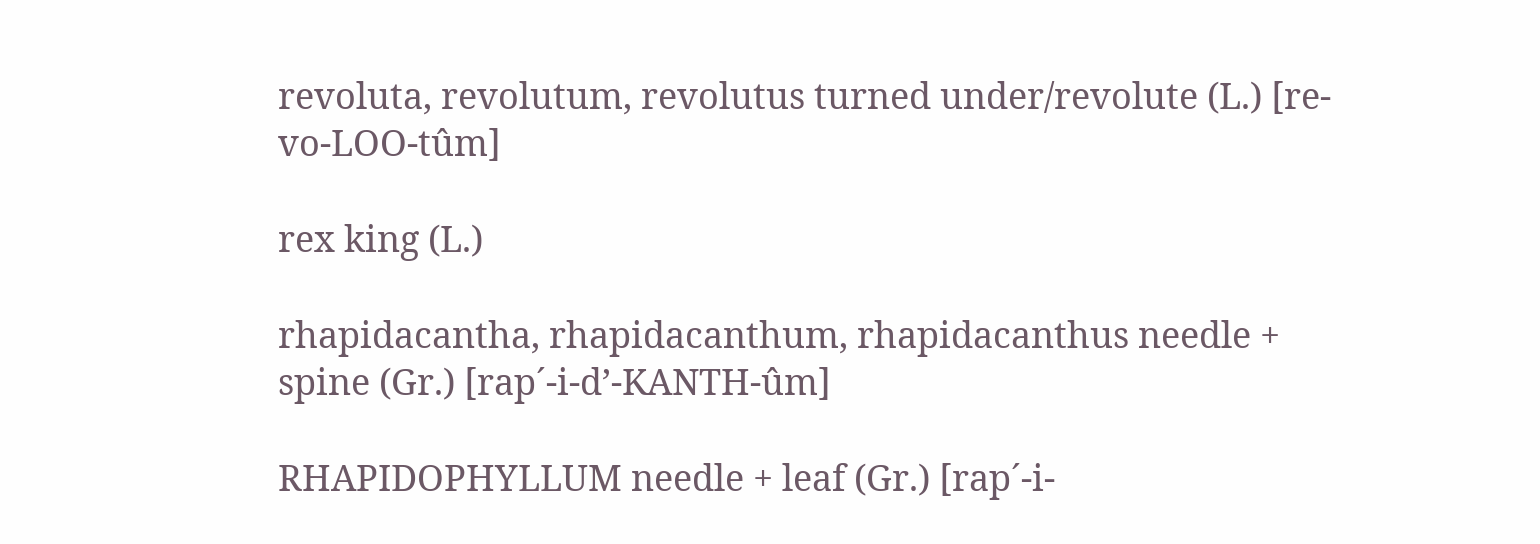revoluta, revolutum, revolutus turned under/revolute (L.) [re-vo-LOO-tûm]

rex king (L.)

rhapidacantha, rhapidacanthum, rhapidacanthus needle + spine (Gr.) [rap´-i-d’-KANTH-ûm]

RHAPIDOPHYLLUM needle + leaf (Gr.) [rap´-i-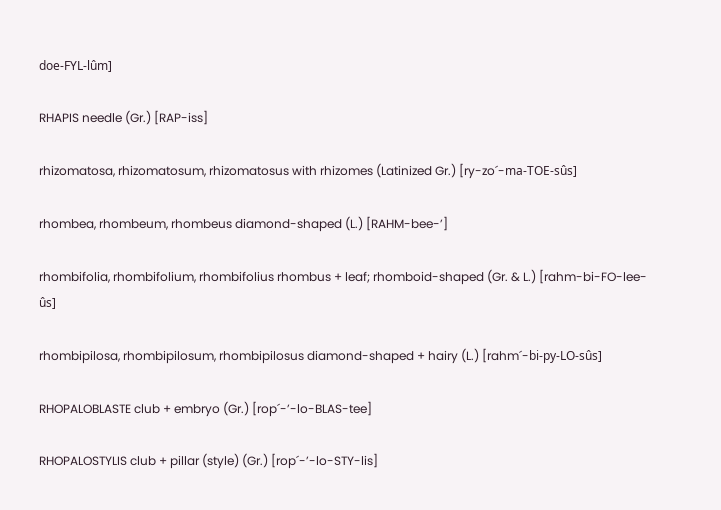doe-FYL-lûm]

RHAPIS needle (Gr.) [RAP-iss]

rhizomatosa, rhizomatosum, rhizomatosus with rhizomes (Latinized Gr.) [ry-zo´-ma-TOE-sûs]

rhombea, rhombeum, rhombeus diamond-shaped (L.) [RAHM-bee-’]

rhombifolia, rhombifolium, rhombifolius rhombus + leaf; rhomboid-shaped (Gr. & L.) [rahm-bi-FO-lee-ûs]

rhombipilosa, rhombipilosum, rhombipilosus diamond-shaped + hairy (L.) [rahm´-bi-py-LO-sûs]

RHOPALOBLASTE club + embryo (Gr.) [rop´-’-lo-BLAS-tee]

RHOPALOSTYLIS club + pillar (style) (Gr.) [rop´-’-lo-STY-lis]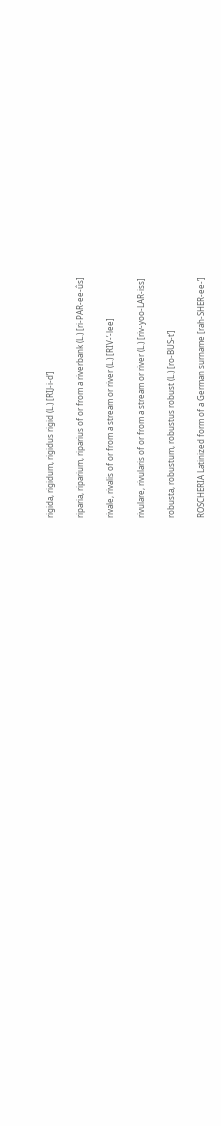rigida, rigidum, rigidus rigid (L.) [RIJ-i-d’]

riparia, riparium, riparius of or from a riverbank (L.) [ri-PAR-ee-ûs]

rivale, rivalis of or from a stream or river (L.) [RIV-’-lee]

rivulare, rivularis of or from a stream or river (L.) [riv-yoo-LAR-iss]

robusta, robustum, robustus robust (L.) [ro-BUS-t’]

ROSCHERIA Latinized form of a German surname [rah-SHER-ee-’]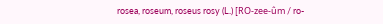rosea, roseum, roseus rosy (L.) [RO-zee-ûm / ro-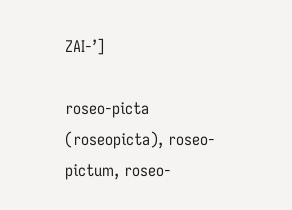ZAI-’]

roseo-picta (roseopicta), roseo-pictum, roseo-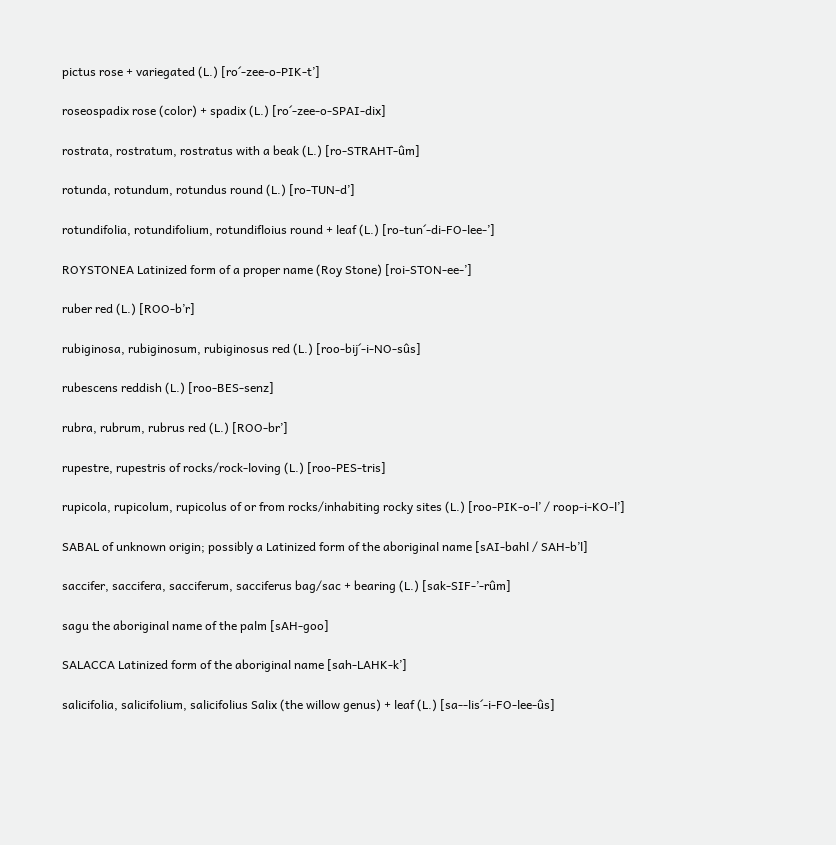pictus rose + variegated (L.) [ro´-zee-o-PIK-t’]

roseospadix rose (color) + spadix (L.) [ro´-zee-o-SPAI-dix]

rostrata, rostratum, rostratus with a beak (L.) [ro-STRAHT-ûm]

rotunda, rotundum, rotundus round (L.) [ro-TUN-d’]

rotundifolia, rotundifolium, rotundifloius round + leaf (L.) [ro-tun´-di-FO-lee-’]

ROYSTONEA Latinized form of a proper name (Roy Stone) [roi-STON-ee-’]

ruber red (L.) [ROO-b’r]

rubiginosa, rubiginosum, rubiginosus red (L.) [roo-bij´-i-NO-sûs]

rubescens reddish (L.) [roo-BES-senz]

rubra, rubrum, rubrus red (L.) [ROO-br’]

rupestre, rupestris of rocks/rock-loving (L.) [roo-PES-tris]

rupicola, rupicolum, rupicolus of or from rocks/inhabiting rocky sites (L.) [roo-PIK-o-l’ / roop-i-KO-l’]

SABAL of unknown origin; possibly a Latinized form of the aboriginal name [sAI-bahl / SAH-b’l]

saccifer, saccifera, sacciferum, sacciferus bag/sac + bearing (L.) [sak-SIF-’-rûm]

sagu the aboriginal name of the palm [sAH-goo]

SALACCA Latinized form of the aboriginal name [sah-LAHK-k’]

salicifolia, salicifolium, salicifolius Salix (the willow genus) + leaf (L.) [sa--lis´-i-FO-lee-ûs]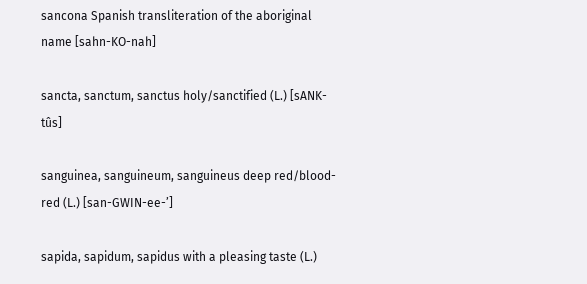sancona Spanish transliteration of the aboriginal name [sahn-KO-nah]

sancta, sanctum, sanctus holy/sanctified (L.) [sANK-tûs]

sanguinea, sanguineum, sanguineus deep red/blood-red (L.) [san-GWIN-ee-’]

sapida, sapidum, sapidus with a pleasing taste (L.)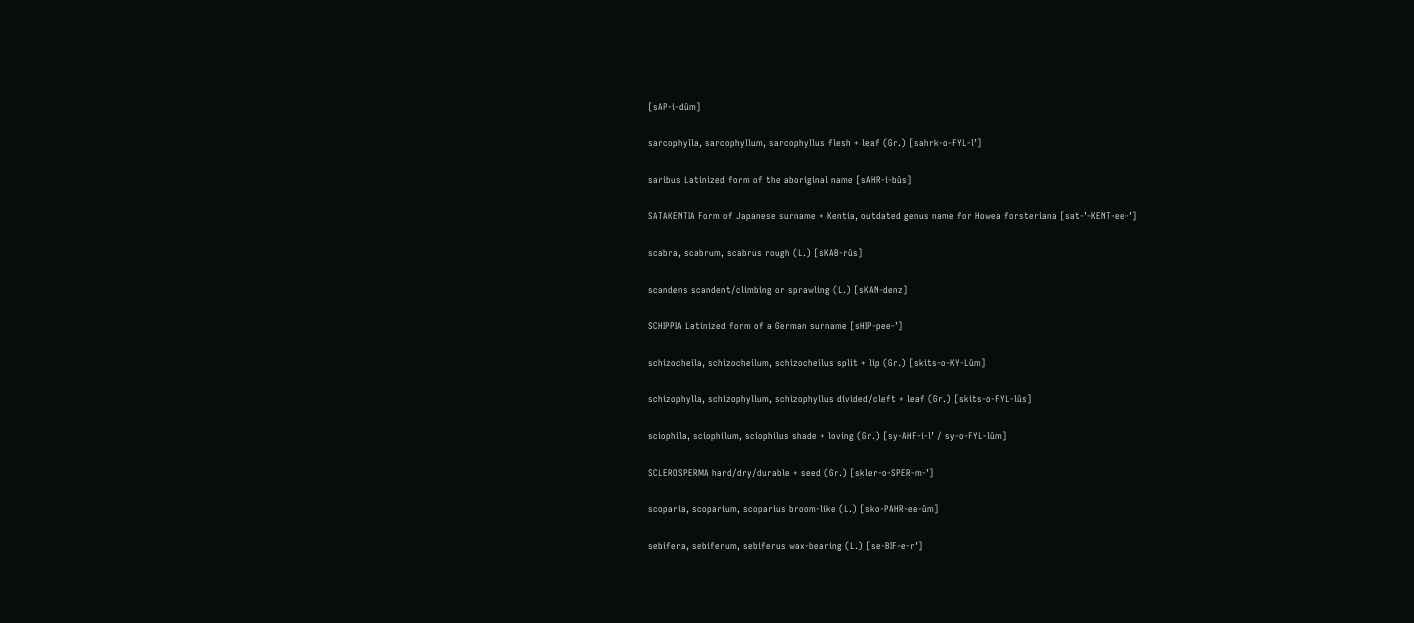[sAP-i-dûm]

sarcophylla, sarcophyllum, sarcophyllus flesh + leaf (Gr.) [sahrk-o-FYL-l’]

saribus Latinized form of the aboriginal name [sAHR-i-bûs]

SATAKENTIA Form of Japanese surname + Kentia, outdated genus name for Howea forsteriana [sat-’-KENT-ee-’]

scabra, scabrum, scabrus rough (L.) [sKAB-rûs]

scandens scandent/climbing or sprawling (L.) [sKAN-denz]

SCHIPPIA Latinized form of a German surname [sHIP-pee-’]

schizocheila, schizocheilum, schizocheilus split + lip (Gr.) [skits-o-KY-Lûm]

schizophylla, schizophyllum, schizophyllus divided/cleft + leaf (Gr.) [skits-o-FYL-lûs]

sciophila, sciophilum, sciophilus shade + loving (Gr.) [sy-AHF-i-l’ / sy-o-FYL-lûm]

SCLEROSPERMA hard/dry/durable + seed (Gr.) [skler-o-SPER-m-’]

scoparia, scoparium, scoparius broom-like (L.) [sko-PAHR-ee-ûm]

sebifera, sebiferum, sebiferus wax-bearing (L.) [se-BIF-e-r’]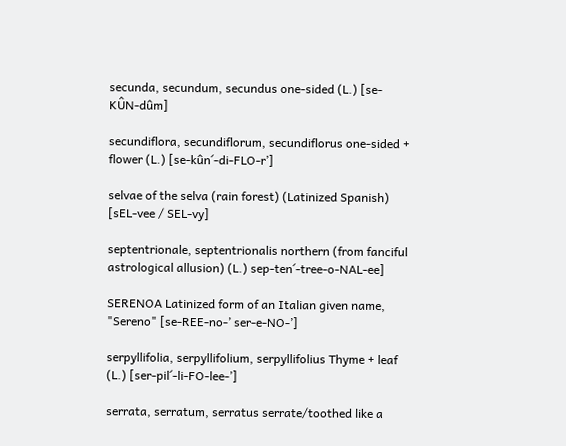secunda, secundum, secundus one-sided (L.) [se-KÛN-dûm]

secundiflora, secundiflorum, secundiflorus one-sided + flower (L.) [se-kûn´-di-FLO-r’]

selvae of the selva (rain forest) (Latinized Spanish) [sEL-vee / SEL-vy]

septentrionale, septentrionalis northern (from fanciful astrological allusion) (L.) sep-ten´-tree-o-NAL-ee]

SERENOA Latinized form of an Italian given name, "Sereno" [se-REE-no-’ ser-e-NO-’]

serpyllifolia, serpyllifolium, serpyllifolius Thyme + leaf (L.) [ser-pil´-li-FO-lee-’]

serrata, serratum, serratus serrate/toothed like a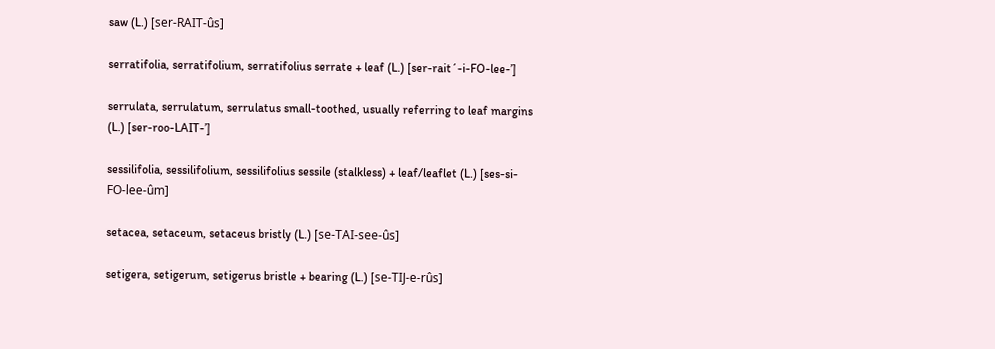saw (L.) [ser-RAIT-ûs]

serratifolia, serratifolium, serratifolius serrate + leaf (L.) [ser-rait´-i-FO-lee-’]

serrulata, serrulatum, serrulatus small-toothed, usually referring to leaf margins (L.) [ser-roo-LAIT-’]

sessilifolia, sessilifolium, sessilifolius sessile (stalkless) + leaf/leaflet (L.) [ses-si-FO-lee-ûm]

setacea, setaceum, setaceus bristly (L.) [se-TAI-see-ûs]

setigera, setigerum, setigerus bristle + bearing (L.) [se-TIJ-e-rûs]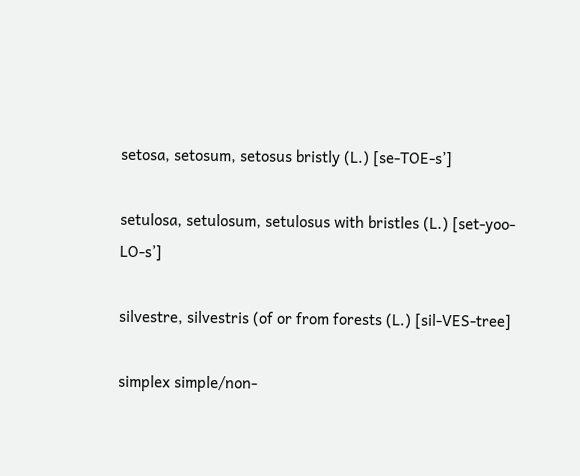setosa, setosum, setosus bristly (L.) [se-TOE-s’]

setulosa, setulosum, setulosus with bristles (L.) [set-yoo-LO-s’]

silvestre, silvestris (of or from forests (L.) [sil-VES-tree]

simplex simple/non-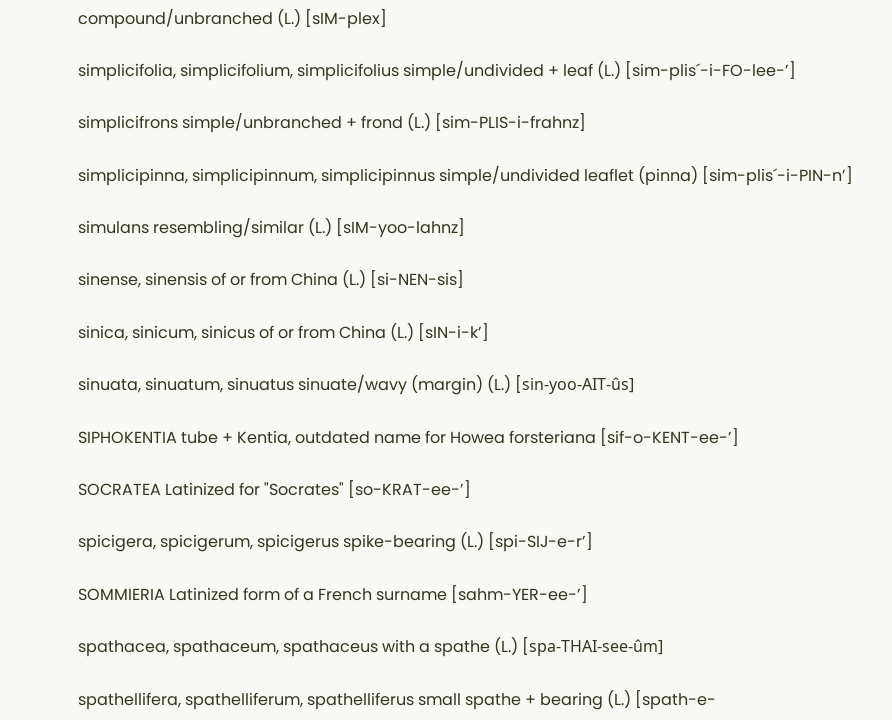compound/unbranched (L.) [sIM-plex]

simplicifolia, simplicifolium, simplicifolius simple/undivided + leaf (L.) [sim-plis´-i-FO-lee-’]

simplicifrons simple/unbranched + frond (L.) [sim-PLIS-i-frahnz]

simplicipinna, simplicipinnum, simplicipinnus simple/undivided leaflet (pinna) [sim-plis´-i-PIN-n’]

simulans resembling/similar (L.) [sIM-yoo-lahnz]

sinense, sinensis of or from China (L.) [si-NEN-sis]

sinica, sinicum, sinicus of or from China (L.) [sIN-i-k’]

sinuata, sinuatum, sinuatus sinuate/wavy (margin) (L.) [sin-yoo-AIT-ûs]

SIPHOKENTIA tube + Kentia, outdated name for Howea forsteriana [sif-o-KENT-ee-’]

SOCRATEA Latinized for "Socrates" [so-KRAT-ee-’]

spicigera, spicigerum, spicigerus spike-bearing (L.) [spi-SIJ-e-r’]

SOMMIERIA Latinized form of a French surname [sahm-YER-ee-’]

spathacea, spathaceum, spathaceus with a spathe (L.) [spa-THAI-see-ûm]

spathellifera, spathelliferum, spathelliferus small spathe + bearing (L.) [spath-e-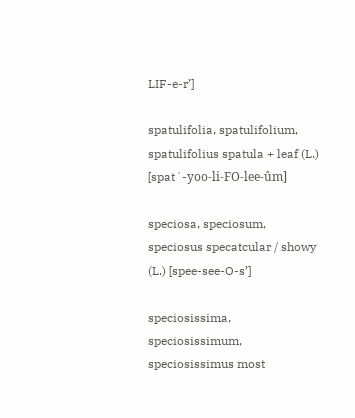LIF-e-r’]

spatulifolia, spatulifolium, spatulifolius spatula + leaf (L.) [spat´-yoo-li-FO-lee-ûm]

speciosa, speciosum, speciosus specatcular / showy (L.) [spee-see-O-s’]

speciosissima, speciosissimum, speciosissimus most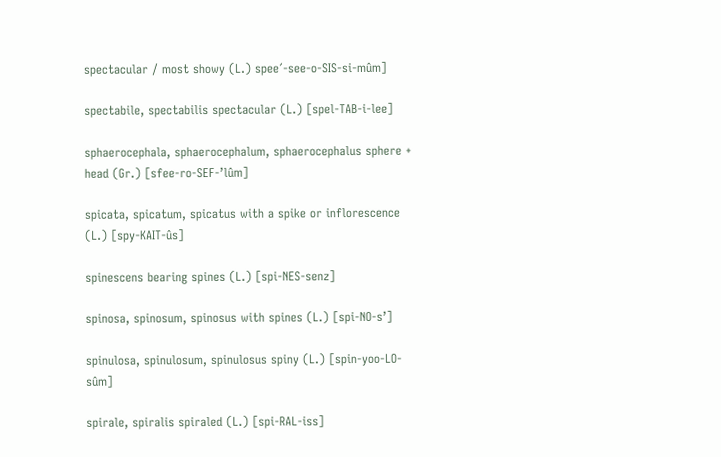spectacular / most showy (L.) spee´-see-o-SIS-si-mûm]

spectabile, spectabilis spectacular (L.) [spel-TAB-i-lee]

sphaerocephala, sphaerocephalum, sphaerocephalus sphere + head (Gr.) [sfee-ro-SEF-’lûm]

spicata, spicatum, spicatus with a spike or inflorescence (L.) [spy-KAIT-ûs]

spinescens bearing spines (L.) [spi-NES-senz]

spinosa, spinosum, spinosus with spines (L.) [spi-NO-s’]

spinulosa, spinulosum, spinulosus spiny (L.) [spin-yoo-LO-sûm]

spirale, spiralis spiraled (L.) [spi-RAL-iss]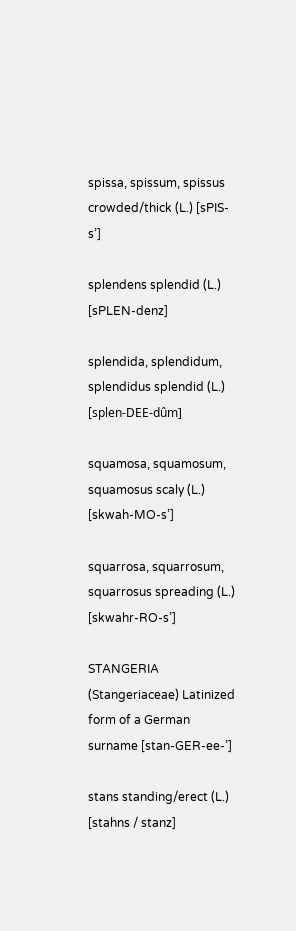spissa, spissum, spissus crowded/thick (L.) [sPIS-s’]

splendens splendid (L.) [sPLEN-denz]

splendida, splendidum, splendidus splendid (L.) [splen-DEE-dûm]

squamosa, squamosum, squamosus scaly (L.) [skwah-MO-s’]

squarrosa, squarrosum, squarrosus spreading (L.) [skwahr-RO-s’]

STANGERIA (Stangeriaceae) Latinized form of a German surname [stan-GER-ee-’]

stans standing/erect (L.) [stahns / stanz]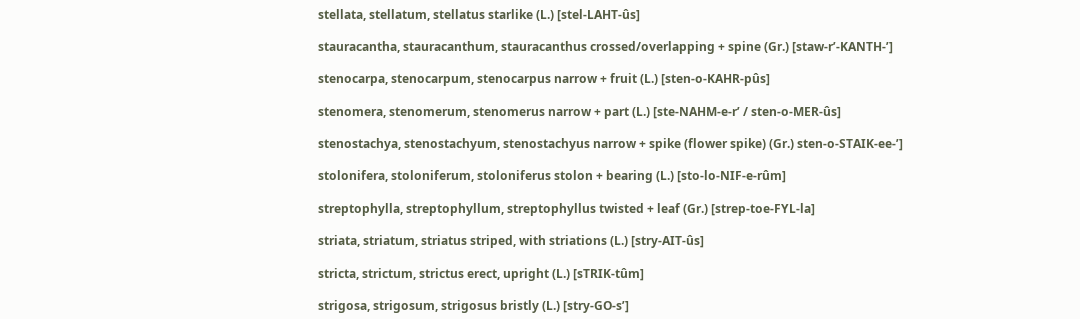stellata, stellatum, stellatus starlike (L.) [stel-LAHT-ûs]

stauracantha, stauracanthum, stauracanthus crossed/overlapping + spine (Gr.) [staw-r’-KANTH-’]

stenocarpa, stenocarpum, stenocarpus narrow + fruit (L.) [sten-o-KAHR-pûs]

stenomera, stenomerum, stenomerus narrow + part (L.) [ste-NAHM-e-r’ / sten-o-MER-ûs]

stenostachya, stenostachyum, stenostachyus narrow + spike (flower spike) (Gr.) sten-o-STAIK-ee-’]

stolonifera, stoloniferum, stoloniferus stolon + bearing (L.) [sto-lo-NIF-e-rûm]

streptophylla, streptophyllum, streptophyllus twisted + leaf (Gr.) [strep-toe-FYL-la]

striata, striatum, striatus striped, with striations (L.) [stry-AIT-ûs]

stricta, strictum, strictus erect, upright (L.) [sTRIK-tûm]

strigosa, strigosum, strigosus bristly (L.) [stry-GO-s’]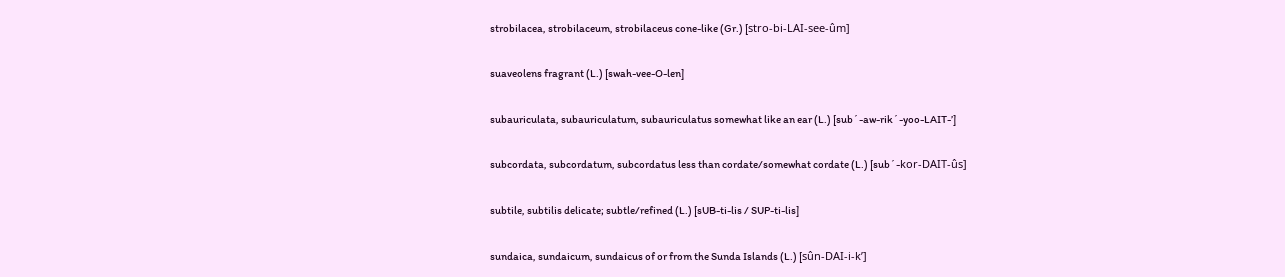strobilacea, strobilaceum, strobilaceus cone-like (Gr.) [stro-bi-LAI-see-ûm]

suaveolens fragrant (L.) [swah-vee-O-len]

subauriculata, subauriculatum, subauriculatus somewhat like an ear (L.) [sub´-aw-rik´-yoo-LAIT-’]

subcordata, subcordatum, subcordatus less than cordate/somewhat cordate (L.) [sub´-kor-DAIT-ûs]

subtile, subtilis delicate; subtle/refined (L.) [sUB-ti-lis / SUP-ti-lis]

sundaica, sundaicum, sundaicus of or from the Sunda Islands (L.) [sûn-DAI-i-k’]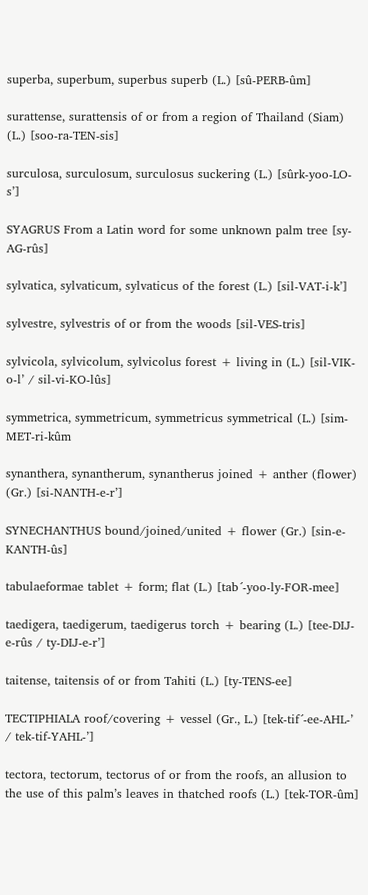superba, superbum, superbus superb (L.) [sû-PERB-ûm]

surattense, surattensis of or from a region of Thailand (Siam) (L.) [soo-ra-TEN-sis]

surculosa, surculosum, surculosus suckering (L.) [sûrk-yoo-LO-s’]

SYAGRUS From a Latin word for some unknown palm tree [sy-AG-rûs]

sylvatica, sylvaticum, sylvaticus of the forest (L.) [sil-VAT-i-k’]

sylvestre, sylvestris of or from the woods [sil-VES-tris]

sylvicola, sylvicolum, sylvicolus forest + living in (L.) [sil-VIK-o-l’ / sil-vi-KO-lûs]

symmetrica, symmetricum, symmetricus symmetrical (L.) [sim-MET-ri-kûm

synanthera, synantherum, synantherus joined + anther (flower) (Gr.) [si-NANTH-e-r’]

SYNECHANTHUS bound/joined/united + flower (Gr.) [sin-e-KANTH-ûs]

tabulaeformae tablet + form; flat (L.) [tab´-yoo-ly-FOR-mee]

taedigera, taedigerum, taedigerus torch + bearing (L.) [tee-DIJ-e-rûs / ty-DIJ-e-r’]

taitense, taitensis of or from Tahiti (L.) [ty-TENS-ee]

TECTIPHIALA roof/covering + vessel (Gr., L.) [tek-tif´-ee-AHL-’ / tek-tif-YAHL-’]

tectora, tectorum, tectorus of or from the roofs, an allusion to the use of this palm’s leaves in thatched roofs (L.) [tek-TOR-ûm]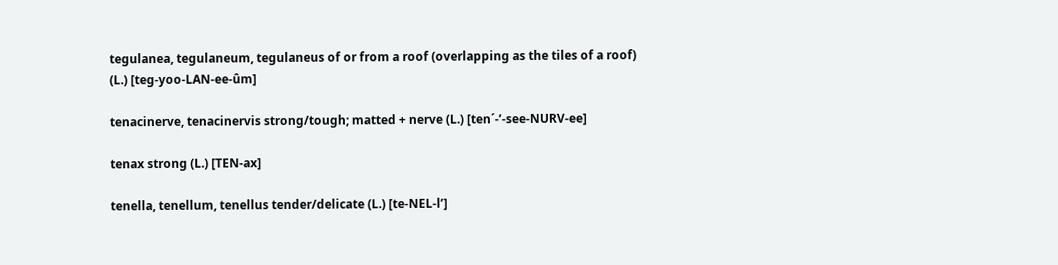tegulanea, tegulaneum, tegulaneus of or from a roof (overlapping as the tiles of a roof) (L.) [teg-yoo-LAN-ee-ûm]

tenacinerve, tenacinervis strong/tough; matted + nerve (L.) [ten´-’-see-NURV-ee]

tenax strong (L.) [TEN-ax]

tenella, tenellum, tenellus tender/delicate (L.) [te-NEL-l’]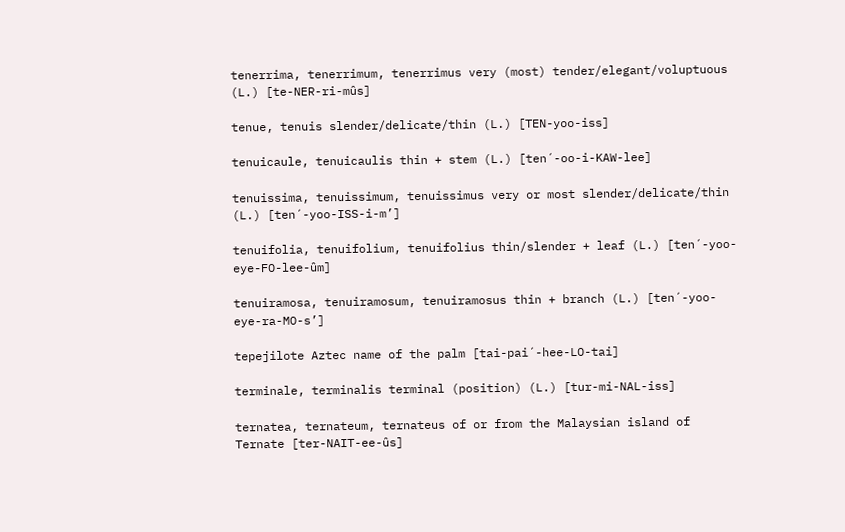tenerrima, tenerrimum, tenerrimus very (most) tender/elegant/voluptuous (L.) [te-NER-ri-mûs]

tenue, tenuis slender/delicate/thin (L.) [TEN-yoo-iss]

tenuicaule, tenuicaulis thin + stem (L.) [ten´-oo-i-KAW-lee]

tenuissima, tenuissimum, tenuissimus very or most slender/delicate/thin (L.) [ten´-yoo-ISS-i-m’]

tenuifolia, tenuifolium, tenuifolius thin/slender + leaf (L.) [ten´-yoo-eye-FO-lee-ûm]

tenuiramosa, tenuiramosum, tenuiramosus thin + branch (L.) [ten´-yoo-eye-ra-MO-s’]

tepejilote Aztec name of the palm [tai-pai´-hee-LO-tai]

terminale, terminalis terminal (position) (L.) [tur-mi-NAL-iss]

ternatea, ternateum, ternateus of or from the Malaysian island of Ternate [ter-NAIT-ee-ûs]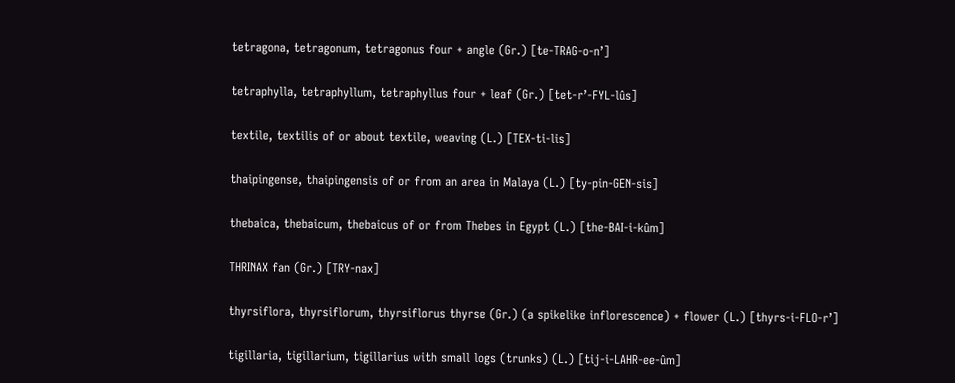tetragona, tetragonum, tetragonus four + angle (Gr.) [te-TRAG-o-n’]

tetraphylla, tetraphyllum, tetraphyllus four + leaf (Gr.) [tet-r’-FYL-lûs]

textile, textilis of or about textile, weaving (L.) [TEX-ti-lis]

thaipingense, thaipingensis of or from an area in Malaya (L.) [ty-pin-GEN-sis]

thebaica, thebaicum, thebaicus of or from Thebes in Egypt (L.) [the-BAI-i-kûm]

THRINAX fan (Gr.) [TRY-nax]

thyrsiflora, thyrsiflorum, thyrsiflorus thyrse (Gr.) (a spikelike inflorescence) + flower (L.) [thyrs-i-FLO-r’]

tigillaria, tigillarium, tigillarius with small logs (trunks) (L.) [tij-i-LAHR-ee-ûm]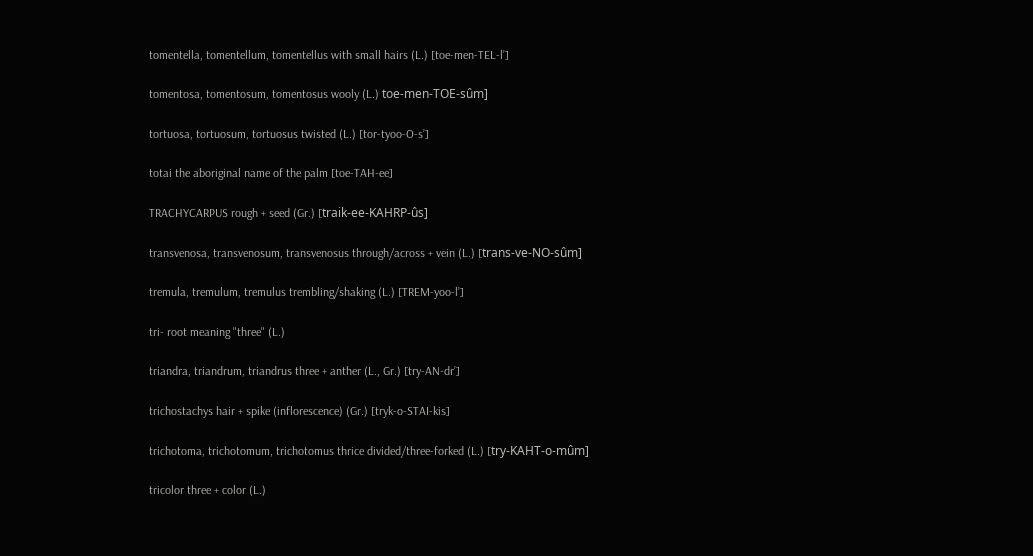tomentella, tomentellum, tomentellus with small hairs (L.) [toe-men-TEL-l’]

tomentosa, tomentosum, tomentosus wooly (L.) toe-men-TOE-sûm]

tortuosa, tortuosum, tortuosus twisted (L.) [tor-tyoo-O-s’]

totai the aboriginal name of the palm [toe-TAH-ee]

TRACHYCARPUS rough + seed (Gr.) [traik-ee-KAHRP-ûs]

transvenosa, transvenosum, transvenosus through/across + vein (L.) [trans-ve-NO-sûm]

tremula, tremulum, tremulus trembling/shaking (L.) [TREM-yoo-l’]

tri- root meaning "three" (L.)

triandra, triandrum, triandrus three + anther (L., Gr.) [try-AN-dr’]

trichostachys hair + spike (inflorescence) (Gr.) [tryk-o-STAI-kis]

trichotoma, trichotomum, trichotomus thrice divided/three-forked (L.) [try-KAHT-o-mûm]

tricolor three + color (L.)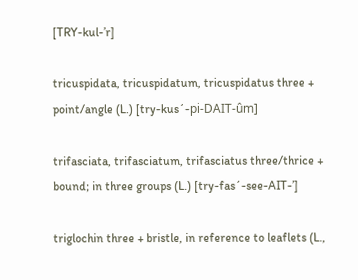[TRY-kul-’r]

tricuspidata, tricuspidatum, tricuspidatus three + point/angle (L.) [try-kus´-pi-DAIT-ûm]

trifasciata, trifasciatum, trifasciatus three/thrice + bound; in three groups (L.) [try-fas´-see-AIT-’]

triglochin three + bristle, in reference to leaflets (L.,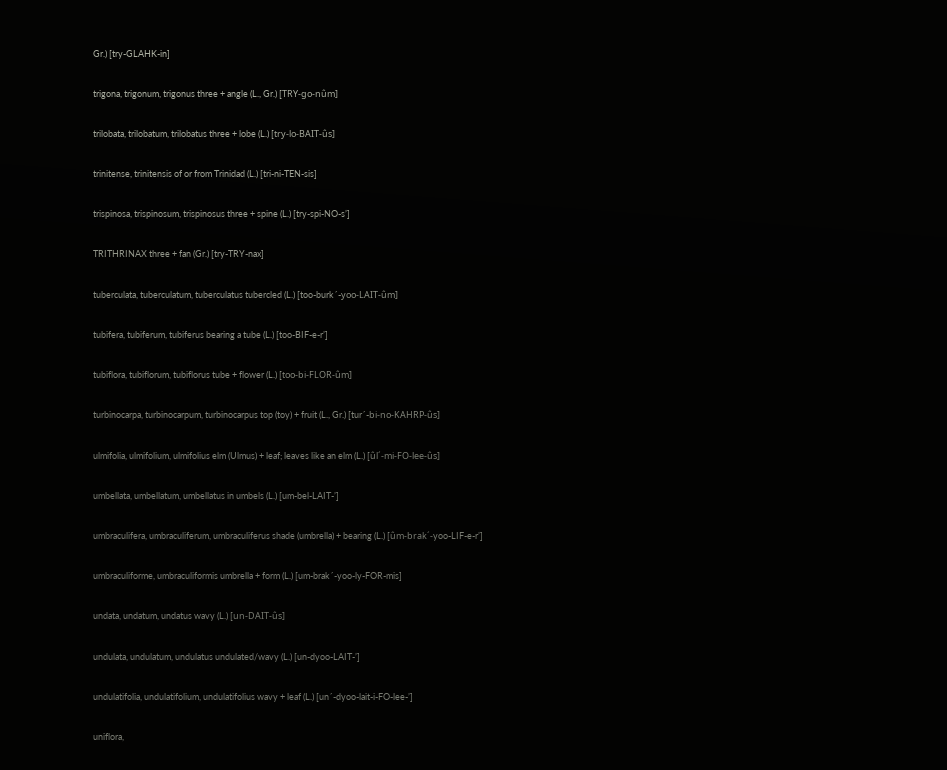Gr.) [try-GLAHK-in]

trigona, trigonum, trigonus three + angle (L., Gr.) [TRY-go-nûm]

trilobata, trilobatum, trilobatus three + lobe (L.) [try-lo-BAIT-ûs]

trinitense, trinitensis of or from Trinidad (L.) [tri-ni-TEN-sis]

trispinosa, trispinosum, trispinosus three + spine (L.) [try-spi-NO-s’]

TRITHRINAX three + fan (Gr.) [try-TRY-nax]

tuberculata, tuberculatum, tuberculatus tubercled (L.) [too-burk´-yoo-LAIT-ûm]

tubifera, tubiferum, tubiferus bearing a tube (L.) [too-BIF-e-r’]

tubiflora, tubiflorum, tubiflorus tube + flower (L.) [too-bi-FLOR-ûm]

turbinocarpa, turbinocarpum, turbinocarpus top (toy) + fruit (L., Gr.) [tur´-bi-no-KAHRP-ûs]

ulmifolia, ulmifolium, ulmifolius elm (Ulmus) + leaf; leaves like an elm (L.) [ûl´-mi-FO-lee-ûs]

umbellata, umbellatum, umbellatus in umbels (L.) [um-bel-LAIT-’]

umbraculifera, umbraculiferum, umbraculiferus shade (umbrella) + bearing (L.) [ûm-brak´-yoo-LIF-e-r’]

umbraculiforme, umbraculiformis umbrella + form (L.) [um-brak´-yoo-ly-FOR-mis]

undata, undatum, undatus wavy (L.) [un-DAIT-ûs]

undulata, undulatum, undulatus undulated/wavy (L.) [un-dyoo-LAIT-’]

undulatifolia, undulatifolium, undulatifolius wavy + leaf (L.) [un´-dyoo-lait-i-FO-lee-’]

uniflora,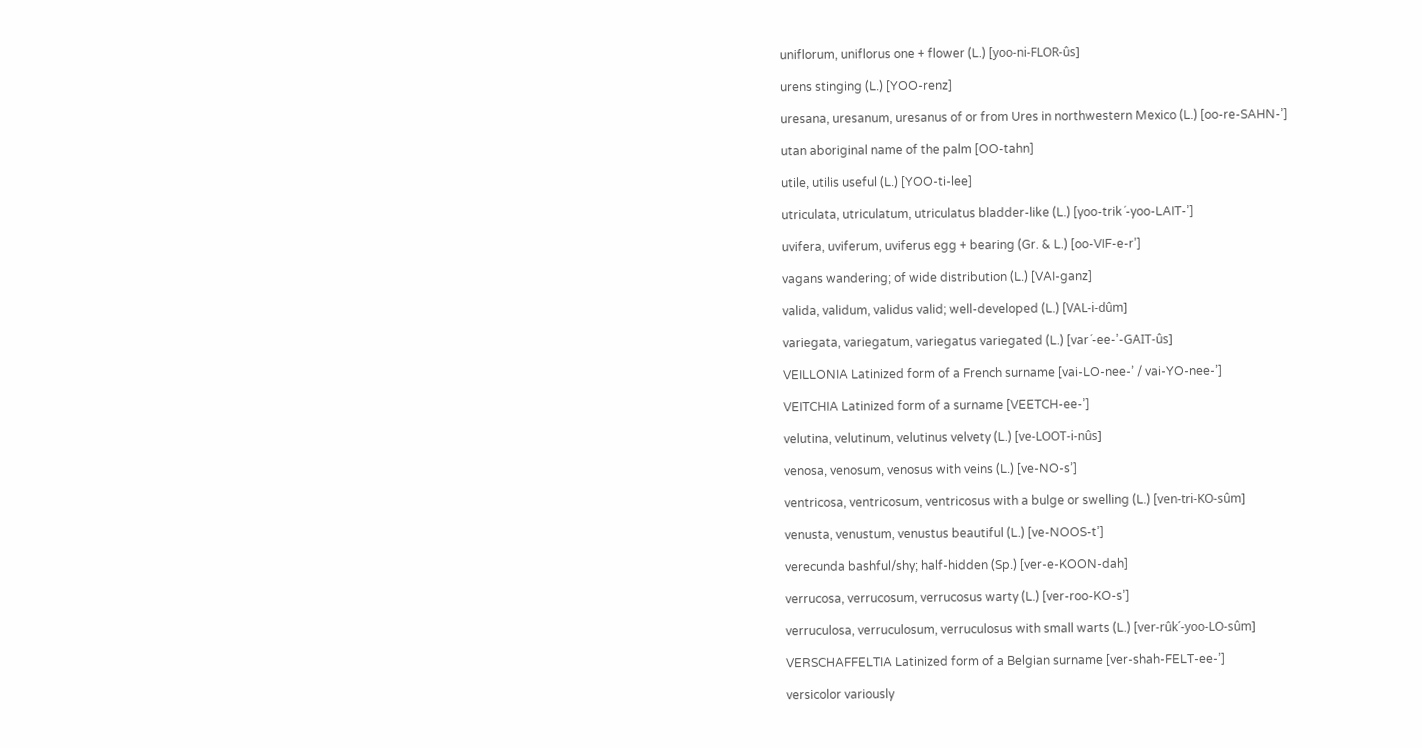uniflorum, uniflorus one + flower (L.) [yoo-ni-FLOR-ûs]

urens stinging (L.) [YOO-renz]

uresana, uresanum, uresanus of or from Ures in northwestern Mexico (L.) [oo-re-SAHN-’]

utan aboriginal name of the palm [OO-tahn]

utile, utilis useful (L.) [YOO-ti-lee]

utriculata, utriculatum, utriculatus bladder-like (L.) [yoo-trik´-yoo-LAIT-’]

uvifera, uviferum, uviferus egg + bearing (Gr. & L.) [oo-VIF-e-r’]

vagans wandering; of wide distribution (L.) [VAI-ganz]

valida, validum, validus valid; well-developed (L.) [VAL-i-dûm]

variegata, variegatum, variegatus variegated (L.) [var´-ee-’-GAIT-ûs]

VEILLONIA Latinized form of a French surname [vai-LO-nee-’ / vai-YO-nee-’]

VEITCHIA Latinized form of a surname [VEETCH-ee-’]

velutina, velutinum, velutinus velvety (L.) [ve-LOOT-i-nûs]

venosa, venosum, venosus with veins (L.) [ve-NO-s’]

ventricosa, ventricosum, ventricosus with a bulge or swelling (L.) [ven-tri-KO-sûm]

venusta, venustum, venustus beautiful (L.) [ve-NOOS-t’]

verecunda bashful/shy; half-hidden (Sp.) [ver-e-KOON-dah]

verrucosa, verrucosum, verrucosus warty (L.) [ver-roo-KO-s’]

verruculosa, verruculosum, verruculosus with small warts (L.) [ver-rûk´-yoo-LO-sûm]

VERSCHAFFELTIA Latinized form of a Belgian surname [ver-shah-FELT-ee-’]

versicolor variously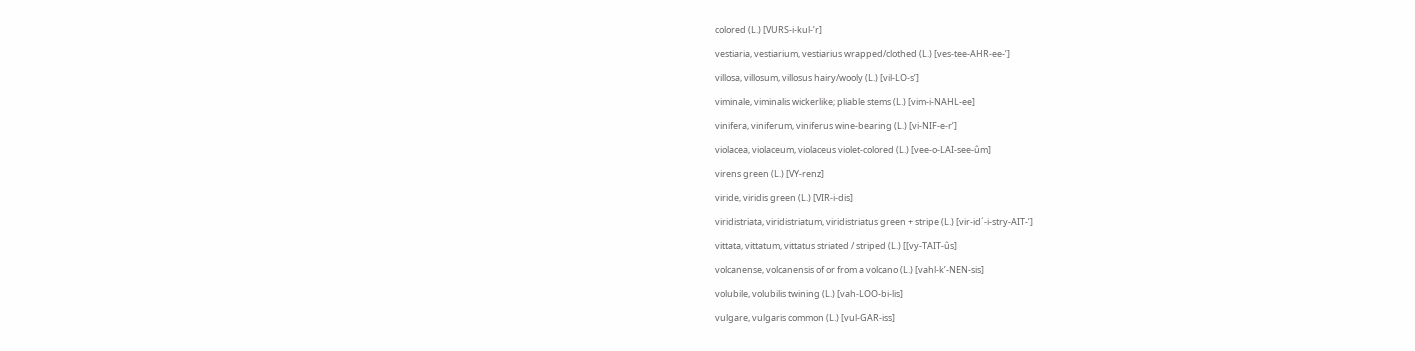colored (L.) [VURS-i-kul-’r]

vestiaria, vestiarium, vestiarius wrapped/clothed (L.) [ves-tee-AHR-ee-’]

villosa, villosum, villosus hairy/wooly (L.) [vil-LO-s’]

viminale, viminalis wickerlike; pliable stems (L.) [vim-i-NAHL-ee]

vinifera, viniferum, viniferus wine-bearing (L.) [vi-NIF-e-r’]

violacea, violaceum, violaceus violet-colored (L.) [vee-o-LAI-see-ûm]

virens green (L.) [VY-renz]

viride, viridis green (L.) [VIR-i-dis]

viridistriata, viridistriatum, viridistriatus green + stripe (L.) [vir-id´-i-stry-AIT-’]

vittata, vittatum, vittatus striated / striped (L.) [[vy-TAIT-ûs]

volcanense, volcanensis of or from a volcano (L.) [vahl-k’-NEN-sis]

volubile, volubilis twining (L.) [vah-LOO-bi-lis]

vulgare, vulgaris common (L.) [vul-GAR-iss]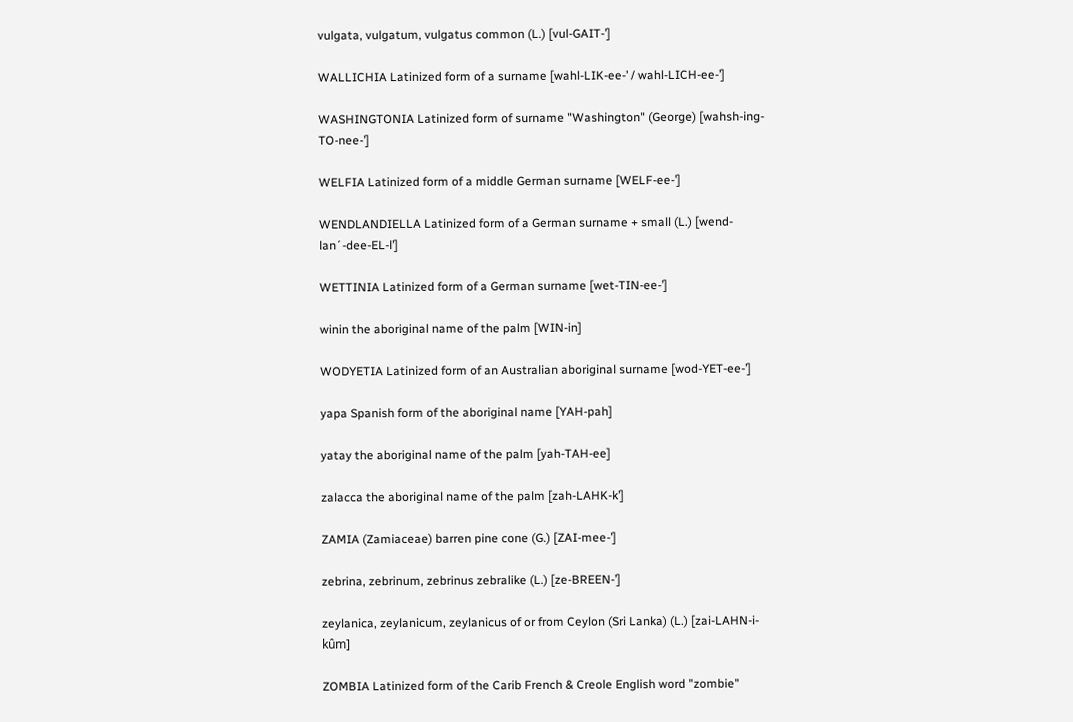vulgata, vulgatum, vulgatus common (L.) [vul-GAIT-’]

WALLICHIA Latinized form of a surname [wahl-LIK-ee-’ / wahl-LICH-ee-’]

WASHINGTONIA Latinized form of surname "Washington" (George) [wahsh-ing-TO-nee-’]

WELFIA Latinized form of a middle German surname [WELF-ee-’]

WENDLANDIELLA Latinized form of a German surname + small (L.) [wend-lan´-dee-EL-l’]

WETTINIA Latinized form of a German surname [wet-TIN-ee-’]

winin the aboriginal name of the palm [WIN-in]

WODYETIA Latinized form of an Australian aboriginal surname [wod-YET-ee-’]

yapa Spanish form of the aboriginal name [YAH-pah]

yatay the aboriginal name of the palm [yah-TAH-ee]

zalacca the aboriginal name of the palm [zah-LAHK-k’]

ZAMIA (Zamiaceae) barren pine cone (G.) [ZAI-mee-’]

zebrina, zebrinum, zebrinus zebralike (L.) [ze-BREEN-’]

zeylanica, zeylanicum, zeylanicus of or from Ceylon (Sri Lanka) (L.) [zai-LAHN-i-kûm]

ZOMBIA Latinized form of the Carib French & Creole English word "zombie"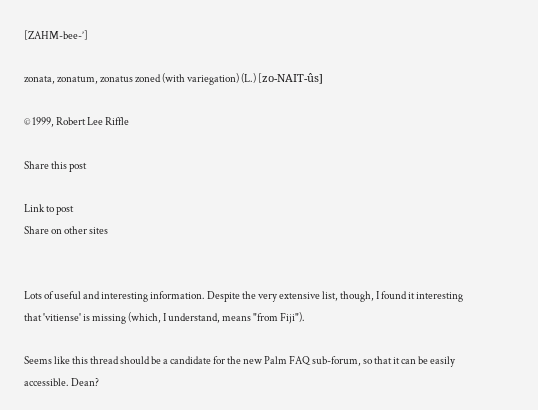[ZAHM-bee-’]

zonata, zonatum, zonatus zoned (with variegation) (L.) [zo-NAIT-ûs]

© 1999, Robert Lee Riffle

Share this post

Link to post
Share on other sites


Lots of useful and interesting information. Despite the very extensive list, though, I found it interesting that 'vitiense' is missing (which, I understand, means "from Fiji").

Seems like this thread should be a candidate for the new Palm FAQ sub-forum, so that it can be easily accessible. Dean?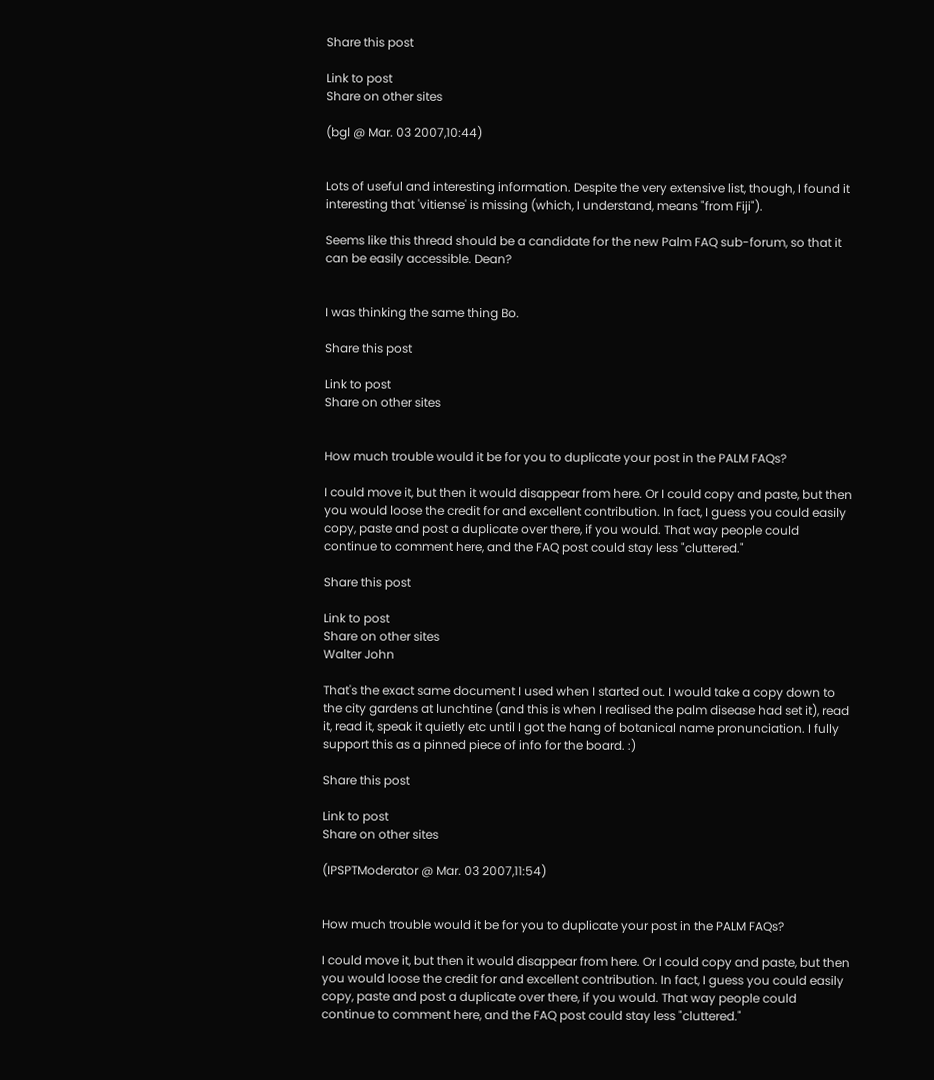Share this post

Link to post
Share on other sites

(bgl @ Mar. 03 2007,10:44)


Lots of useful and interesting information. Despite the very extensive list, though, I found it interesting that 'vitiense' is missing (which, I understand, means "from Fiji").

Seems like this thread should be a candidate for the new Palm FAQ sub-forum, so that it can be easily accessible. Dean?


I was thinking the same thing Bo.

Share this post

Link to post
Share on other sites


How much trouble would it be for you to duplicate your post in the PALM FAQs?

I could move it, but then it would disappear from here. Or I could copy and paste, but then you would loose the credit for and excellent contribution. In fact, I guess you could easily copy, paste and post a duplicate over there, if you would. That way people could continue to comment here, and the FAQ post could stay less "cluttered."

Share this post

Link to post
Share on other sites
Walter John

That's the exact same document I used when I started out. I would take a copy down to the city gardens at lunchtine (and this is when I realised the palm disease had set it), read it, read it, speak it quietly etc until I got the hang of botanical name pronunciation. I fully support this as a pinned piece of info for the board. :)

Share this post

Link to post
Share on other sites

(IPSPTModerator @ Mar. 03 2007,11:54)


How much trouble would it be for you to duplicate your post in the PALM FAQs?

I could move it, but then it would disappear from here. Or I could copy and paste, but then you would loose the credit for and excellent contribution. In fact, I guess you could easily copy, paste and post a duplicate over there, if you would. That way people could continue to comment here, and the FAQ post could stay less "cluttered."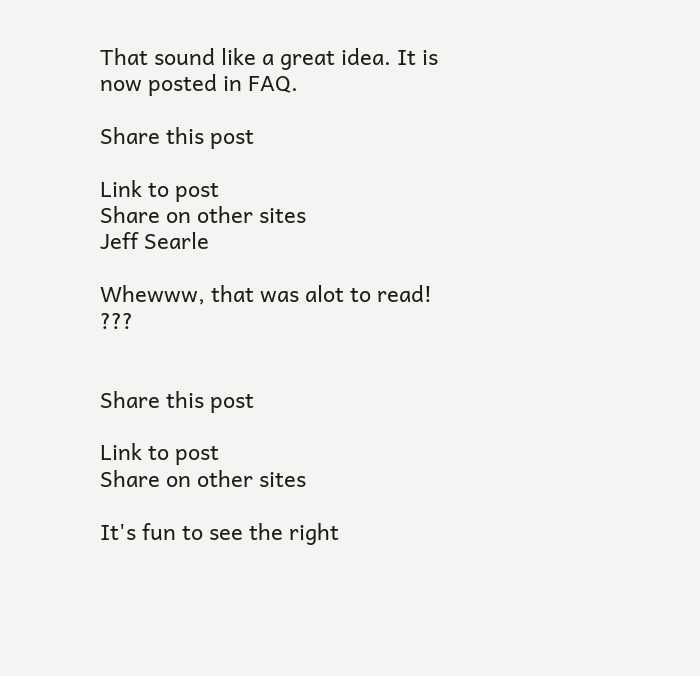That sound like a great idea. It is now posted in FAQ.

Share this post

Link to post
Share on other sites
Jeff Searle

Whewww, that was alot to read! ???


Share this post

Link to post
Share on other sites

It's fun to see the right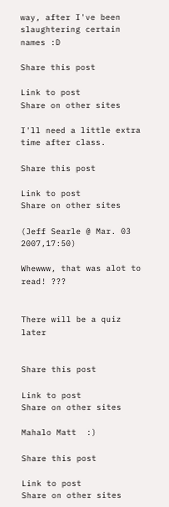way, after I've been slaughtering certain names :D

Share this post

Link to post
Share on other sites

I'll need a little extra time after class.

Share this post

Link to post
Share on other sites

(Jeff Searle @ Mar. 03 2007,17:50)

Whewww, that was alot to read! ???


There will be a quiz later


Share this post

Link to post
Share on other sites

Mahalo Matt  :)

Share this post

Link to post
Share on other sites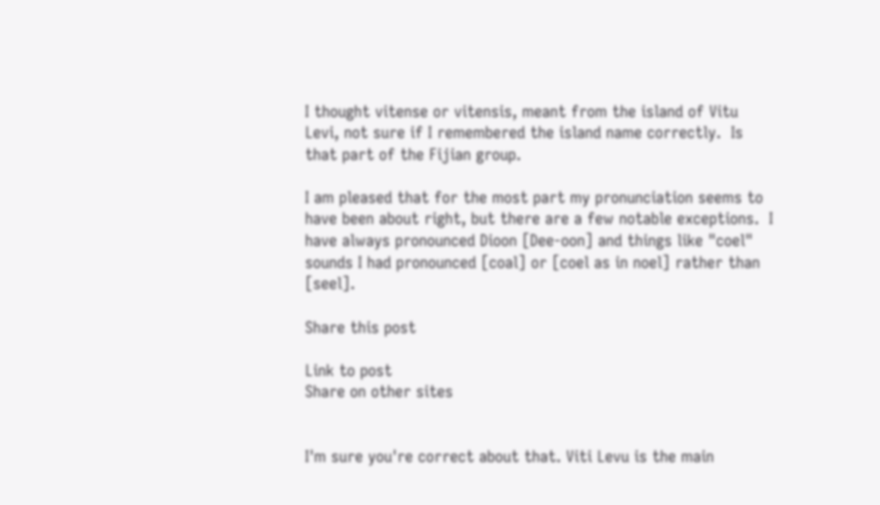I thought vitense or vitensis, meant from the island of Vitu Levi, not sure if I remembered the island name correctly.  Is that part of the Fijian group.

I am pleased that for the most part my pronunciation seems to have been about right, but there are a few notable exceptions.  I have always pronounced Dioon [Dee-oon] and things like "coel" sounds I had pronounced [coal] or [coel as in noel] rather than [seel].

Share this post

Link to post
Share on other sites


I'm sure you're correct about that. Viti Levu is the main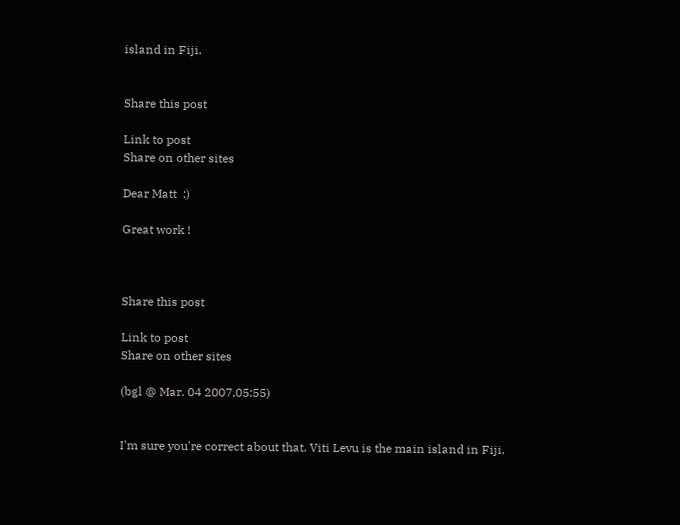island in Fiji.


Share this post

Link to post
Share on other sites

Dear Matt  :)

Great work !



Share this post

Link to post
Share on other sites

(bgl @ Mar. 04 2007,05:55)


I'm sure you're correct about that. Viti Levu is the main island in Fiji.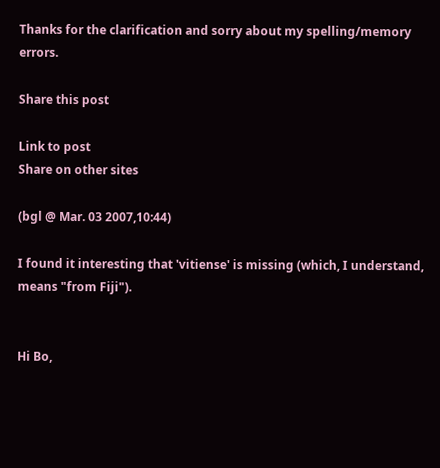Thanks for the clarification and sorry about my spelling/memory errors.

Share this post

Link to post
Share on other sites

(bgl @ Mar. 03 2007,10:44)

I found it interesting that 'vitiense' is missing (which, I understand, means "from Fiji").


Hi Bo,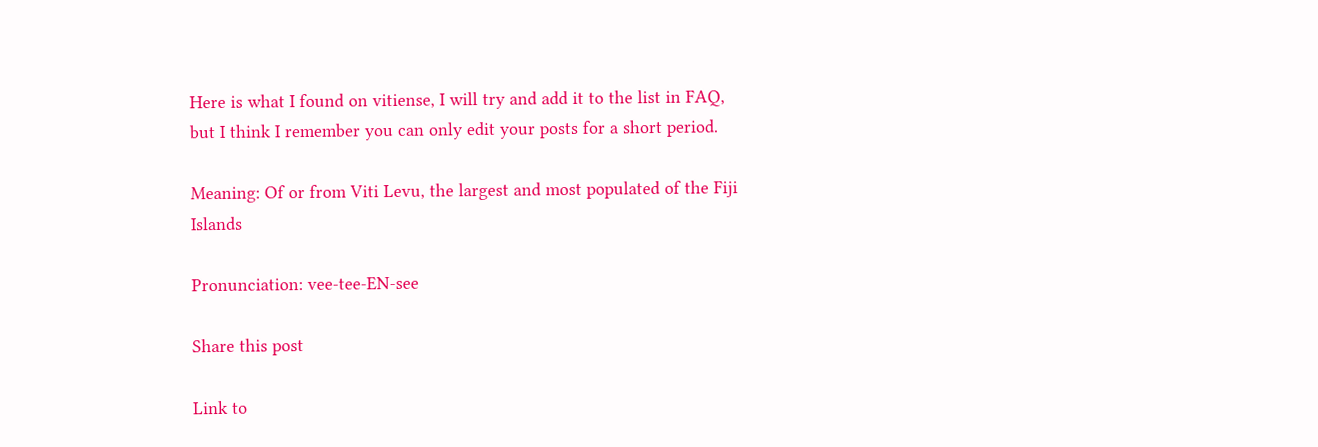Here is what I found on vitiense, I will try and add it to the list in FAQ, but I think I remember you can only edit your posts for a short period.

Meaning: Of or from Viti Levu, the largest and most populated of the Fiji Islands

Pronunciation: vee-tee-EN-see

Share this post

Link to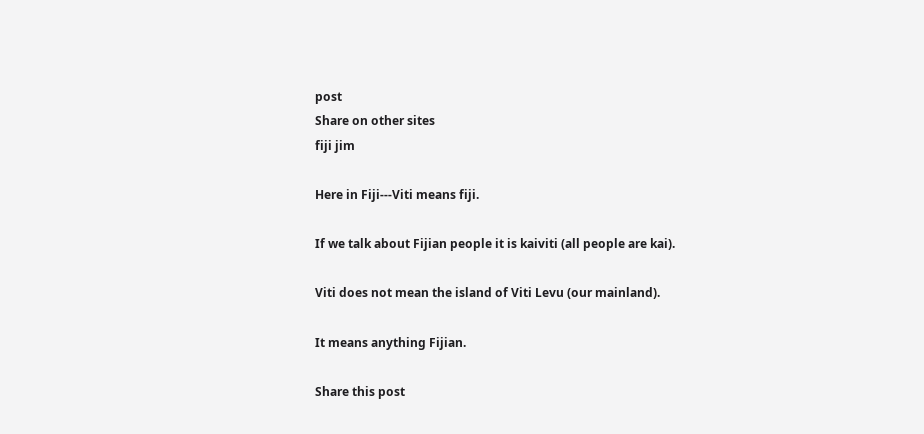post
Share on other sites
fiji jim

Here in Fiji---Viti means fiji.

If we talk about Fijian people it is kaiviti (all people are kai).

Viti does not mean the island of Viti Levu (our mainland).

It means anything Fijian.

Share this post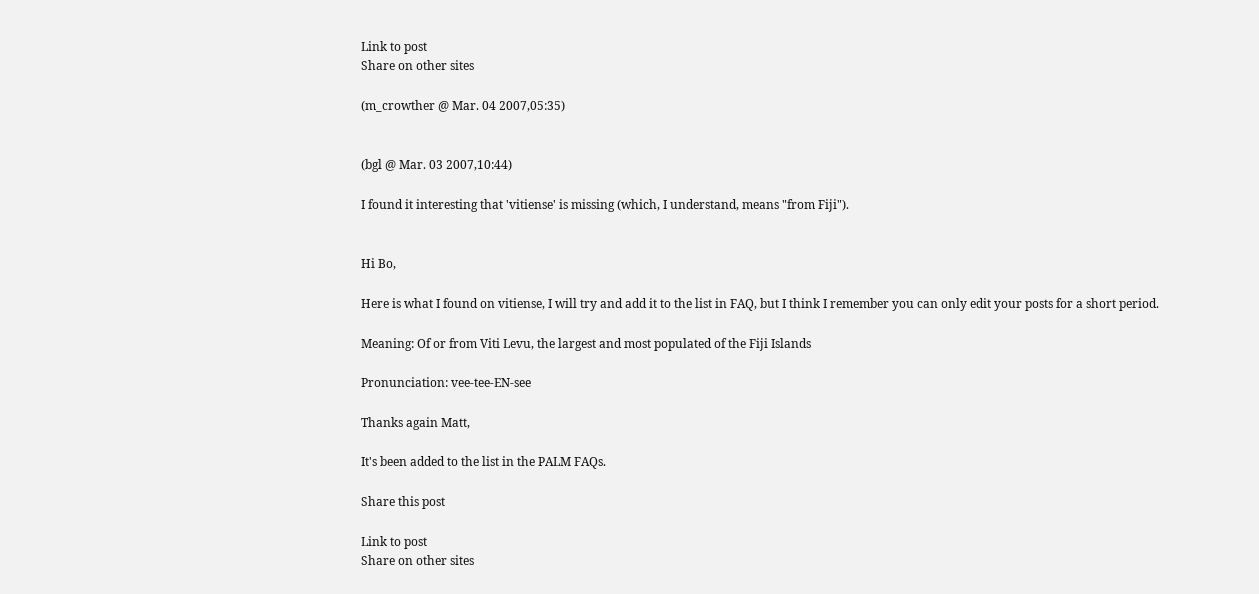Link to post
Share on other sites

(m_crowther @ Mar. 04 2007,05:35)


(bgl @ Mar. 03 2007,10:44)

I found it interesting that 'vitiense' is missing (which, I understand, means "from Fiji").


Hi Bo,

Here is what I found on vitiense, I will try and add it to the list in FAQ, but I think I remember you can only edit your posts for a short period.

Meaning: Of or from Viti Levu, the largest and most populated of the Fiji Islands

Pronunciation: vee-tee-EN-see

Thanks again Matt,

It's been added to the list in the PALM FAQs.

Share this post

Link to post
Share on other sites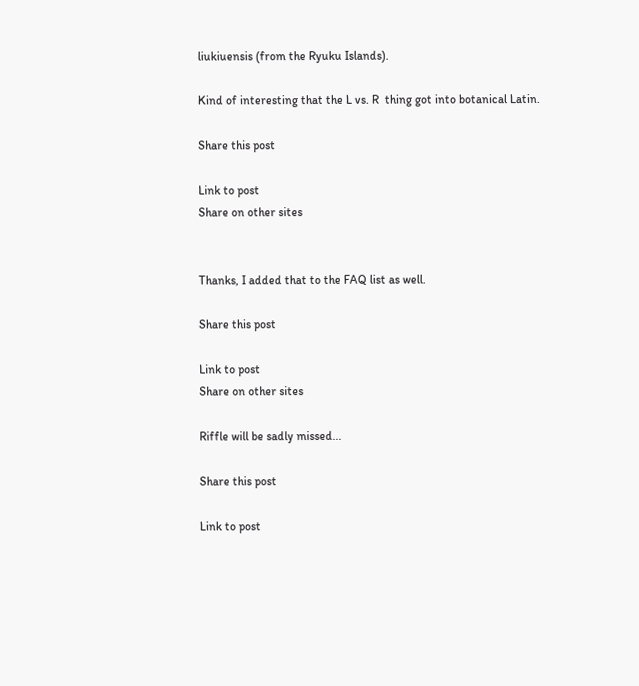liukiuensis (from the Ryuku Islands).

Kind of interesting that the L vs. R  thing got into botanical Latin.

Share this post

Link to post
Share on other sites


Thanks, I added that to the FAQ list as well.

Share this post

Link to post
Share on other sites

Riffle will be sadly missed...

Share this post

Link to post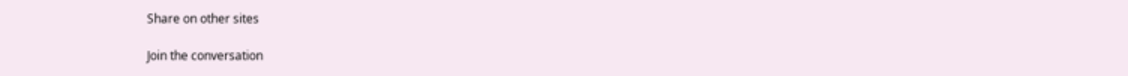Share on other sites

Join the conversation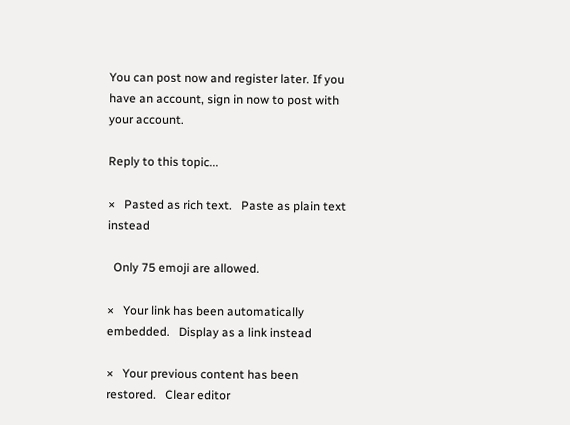You can post now and register later. If you have an account, sign in now to post with your account.

Reply to this topic...

×   Pasted as rich text.   Paste as plain text instead

  Only 75 emoji are allowed.

×   Your link has been automatically embedded.   Display as a link instead

×   Your previous content has been restored.   Clear editor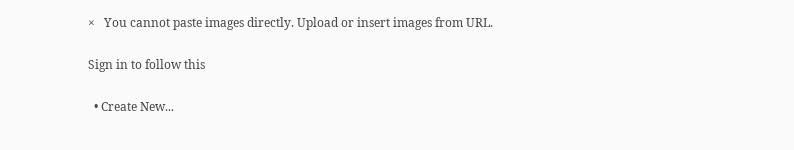×   You cannot paste images directly. Upload or insert images from URL.

Sign in to follow this

  • Create New...